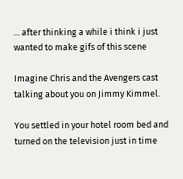... after thinking a while i think i just wanted to make gifs of this scene

Imagine Chris and the Avengers cast talking about you on Jimmy Kimmel.

You settled in your hotel room bed and turned on the television just in time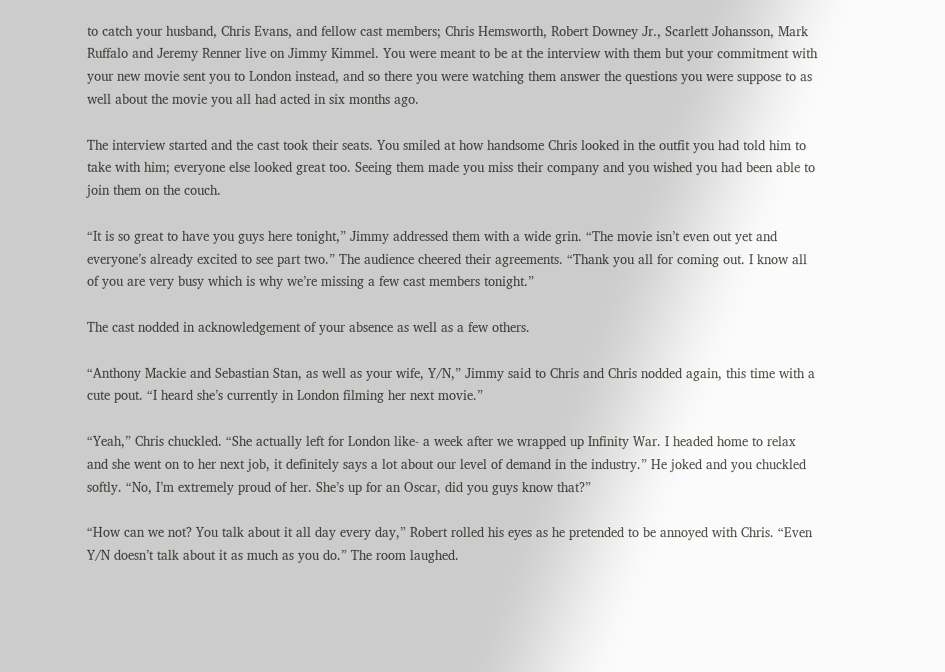to catch your husband, Chris Evans, and fellow cast members; Chris Hemsworth, Robert Downey Jr., Scarlett Johansson, Mark Ruffalo and Jeremy Renner live on Jimmy Kimmel. You were meant to be at the interview with them but your commitment with your new movie sent you to London instead, and so there you were watching them answer the questions you were suppose to as well about the movie you all had acted in six months ago.

The interview started and the cast took their seats. You smiled at how handsome Chris looked in the outfit you had told him to take with him; everyone else looked great too. Seeing them made you miss their company and you wished you had been able to join them on the couch.

“It is so great to have you guys here tonight,” Jimmy addressed them with a wide grin. “The movie isn’t even out yet and everyone’s already excited to see part two.” The audience cheered their agreements. “Thank you all for coming out. I know all of you are very busy which is why we’re missing a few cast members tonight.”

The cast nodded in acknowledgement of your absence as well as a few others.

“Anthony Mackie and Sebastian Stan, as well as your wife, Y/N,” Jimmy said to Chris and Chris nodded again, this time with a cute pout. “I heard she’s currently in London filming her next movie.”

“Yeah,” Chris chuckled. “She actually left for London like- a week after we wrapped up Infinity War. I headed home to relax and she went on to her next job, it definitely says a lot about our level of demand in the industry.” He joked and you chuckled softly. “No, I’m extremely proud of her. She’s up for an Oscar, did you guys know that?”

“How can we not? You talk about it all day every day,” Robert rolled his eyes as he pretended to be annoyed with Chris. “Even Y/N doesn’t talk about it as much as you do.” The room laughed.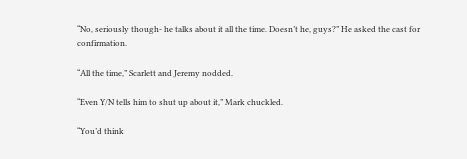“No, seriously though- he talks about it all the time. Doesn’t he, guys?” He asked the cast for confirmation.

“All the time,” Scarlett and Jeremy nodded.

“Even Y/N tells him to shut up about it,” Mark chuckled.

“You’d think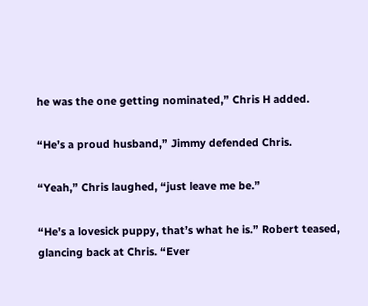he was the one getting nominated,” Chris H added.

“He’s a proud husband,” Jimmy defended Chris.

“Yeah,” Chris laughed, “just leave me be.”

“He’s a lovesick puppy, that’s what he is.” Robert teased, glancing back at Chris. “Ever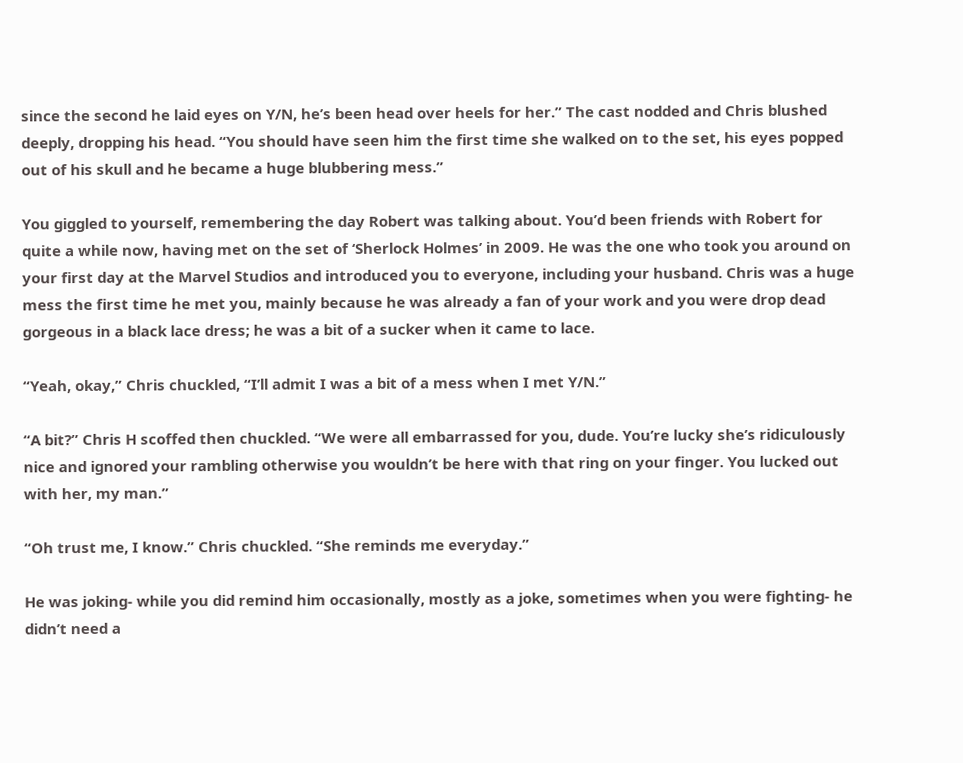since the second he laid eyes on Y/N, he’s been head over heels for her.” The cast nodded and Chris blushed deeply, dropping his head. “You should have seen him the first time she walked on to the set, his eyes popped out of his skull and he became a huge blubbering mess.”

You giggled to yourself, remembering the day Robert was talking about. You’d been friends with Robert for quite a while now, having met on the set of ‘Sherlock Holmes’ in 2009. He was the one who took you around on your first day at the Marvel Studios and introduced you to everyone, including your husband. Chris was a huge mess the first time he met you, mainly because he was already a fan of your work and you were drop dead gorgeous in a black lace dress; he was a bit of a sucker when it came to lace.

“Yeah, okay,” Chris chuckled, “I’ll admit I was a bit of a mess when I met Y/N.”

“A bit?” Chris H scoffed then chuckled. “We were all embarrassed for you, dude. You’re lucky she’s ridiculously nice and ignored your rambling otherwise you wouldn’t be here with that ring on your finger. You lucked out with her, my man.”

“Oh trust me, I know.” Chris chuckled. “She reminds me everyday.”

He was joking- while you did remind him occasionally, mostly as a joke, sometimes when you were fighting- he didn’t need a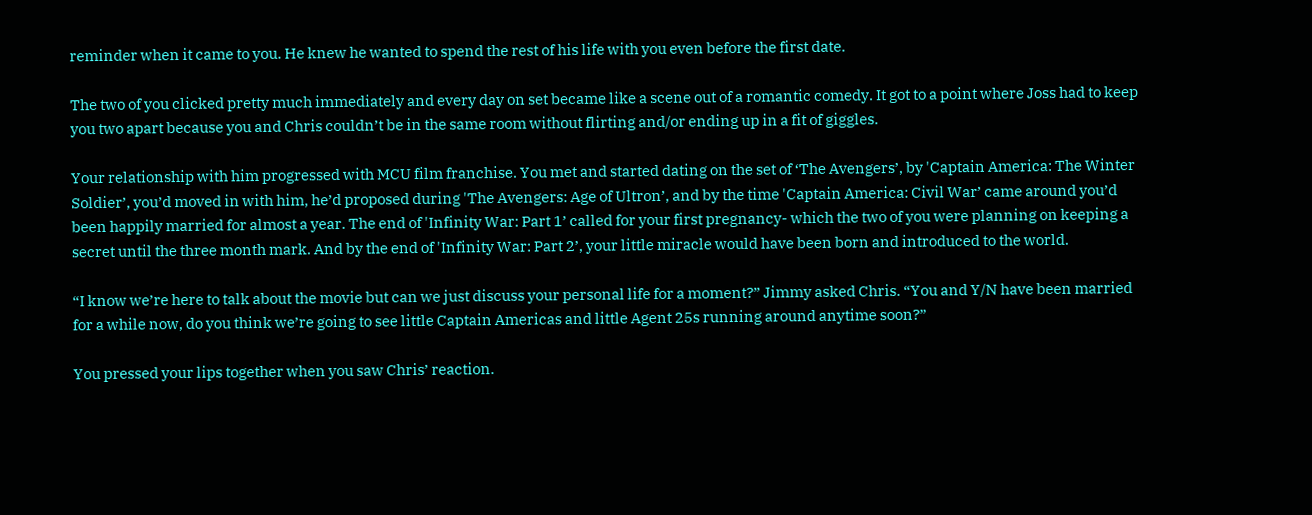reminder when it came to you. He knew he wanted to spend the rest of his life with you even before the first date.

The two of you clicked pretty much immediately and every day on set became like a scene out of a romantic comedy. It got to a point where Joss had to keep you two apart because you and Chris couldn’t be in the same room without flirting and/or ending up in a fit of giggles.

Your relationship with him progressed with MCU film franchise. You met and started dating on the set of ‘The Avengers’, by 'Captain America: The Winter Soldier’, you’d moved in with him, he’d proposed during 'The Avengers: Age of Ultron’, and by the time 'Captain America: Civil War’ came around you’d been happily married for almost a year. The end of 'Infinity War: Part 1’ called for your first pregnancy- which the two of you were planning on keeping a secret until the three month mark. And by the end of 'Infinity War: Part 2’, your little miracle would have been born and introduced to the world.

“I know we’re here to talk about the movie but can we just discuss your personal life for a moment?” Jimmy asked Chris. “You and Y/N have been married for a while now, do you think we’re going to see little Captain Americas and little Agent 25s running around anytime soon?”

You pressed your lips together when you saw Chris’ reaction.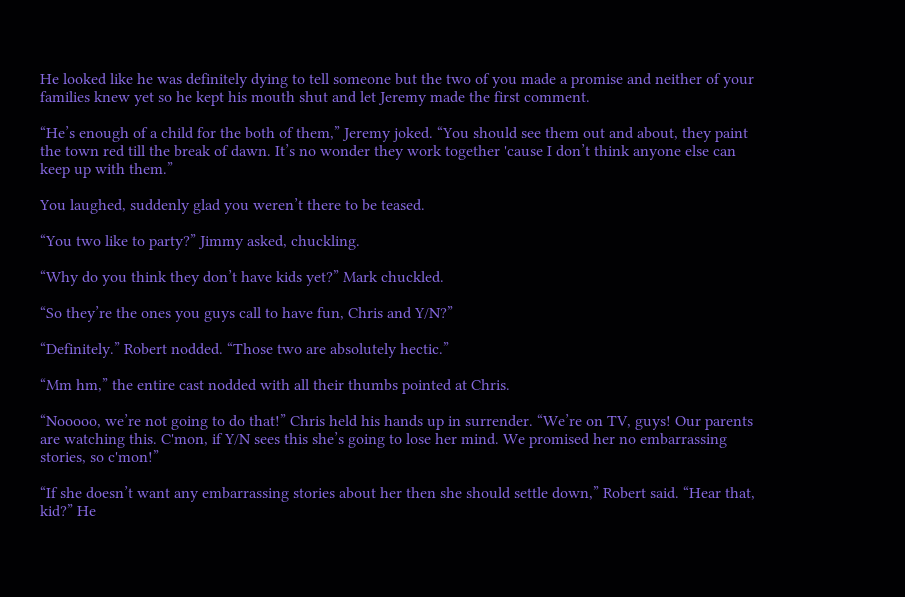He looked like he was definitely dying to tell someone but the two of you made a promise and neither of your families knew yet so he kept his mouth shut and let Jeremy made the first comment.

“He’s enough of a child for the both of them,” Jeremy joked. “You should see them out and about, they paint the town red till the break of dawn. It’s no wonder they work together 'cause I don’t think anyone else can keep up with them.”

You laughed, suddenly glad you weren’t there to be teased.

“You two like to party?” Jimmy asked, chuckling.

“Why do you think they don’t have kids yet?” Mark chuckled.

“So they’re the ones you guys call to have fun, Chris and Y/N?”

“Definitely.” Robert nodded. “Those two are absolutely hectic.”

“Mm hm,” the entire cast nodded with all their thumbs pointed at Chris.

“Nooooo, we’re not going to do that!” Chris held his hands up in surrender. “We’re on TV, guys! Our parents are watching this. C'mon, if Y/N sees this she’s going to lose her mind. We promised her no embarrassing stories, so c'mon!”

“If she doesn’t want any embarrassing stories about her then she should settle down,” Robert said. “Hear that, kid?” He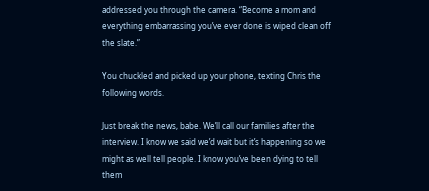addressed you through the camera. “Become a mom and everything embarrassing you’ve ever done is wiped clean off the slate.”

You chuckled and picked up your phone, texting Chris the following words.

Just break the news, babe. We’ll call our families after the interview. I know we said we’d wait but it’s happening so we might as well tell people. I know you’ve been dying to tell them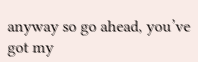anyway so go ahead, you’ve got my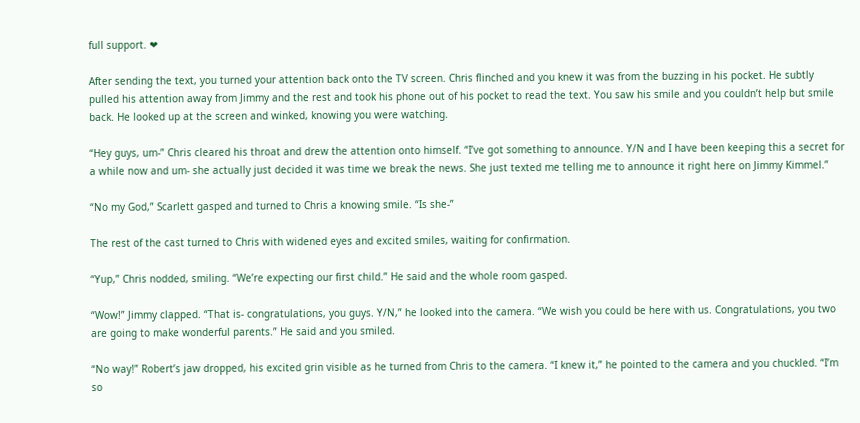full support. ❤

After sending the text, you turned your attention back onto the TV screen. Chris flinched and you knew it was from the buzzing in his pocket. He subtly pulled his attention away from Jimmy and the rest and took his phone out of his pocket to read the text. You saw his smile and you couldn’t help but smile back. He looked up at the screen and winked, knowing you were watching.

“Hey guys, um-” Chris cleared his throat and drew the attention onto himself. “I’ve got something to announce. Y/N and I have been keeping this a secret for a while now and um- she actually just decided it was time we break the news. She just texted me telling me to announce it right here on Jimmy Kimmel.”

“No my God,” Scarlett gasped and turned to Chris a knowing smile. “Is she-”

The rest of the cast turned to Chris with widened eyes and excited smiles, waiting for confirmation.

“Yup,” Chris nodded, smiling. “We’re expecting our first child.” He said and the whole room gasped.

“Wow!” Jimmy clapped. “That is- congratulations, you guys. Y/N,” he looked into the camera. “We wish you could be here with us. Congratulations, you two are going to make wonderful parents.” He said and you smiled.

“No way!” Robert’s jaw dropped, his excited grin visible as he turned from Chris to the camera. “I knew it,” he pointed to the camera and you chuckled. “I’m so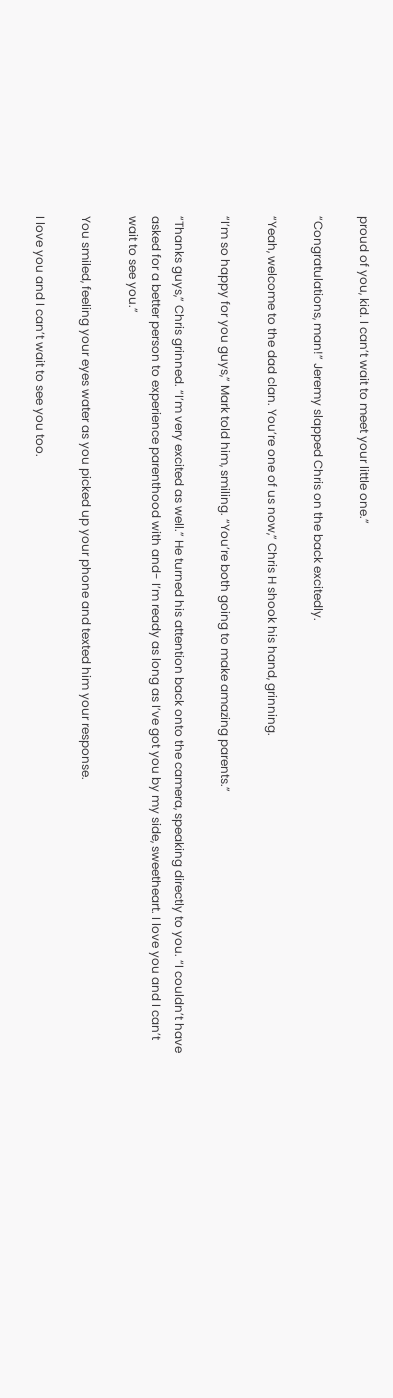proud of you, kid. I can’t wait to meet your little one.”

“Congratulations, man!” Jeremy slapped Chris on the back excitedly.

“Yeah, welcome to the dad clan. You’re one of us now,” Chris H shook his hand, grinning.

“I’m so happy for you guys,” Mark told him, smiling. “You’re both going to make amazing parents.”

“Thanks guys,” Chris grinned. “I’m very excited as well.” He turned his attention back onto the camera, speaking directly to you. “I couldn’t have asked for a better person to experience parenthood with and- I’m ready as long as I’ve got you by my side, sweetheart. I love you and I can’t wait to see you.”

You smiled, feeling your eyes water as you picked up your phone and texted him your response.

I love you and I can’t wait to see you too.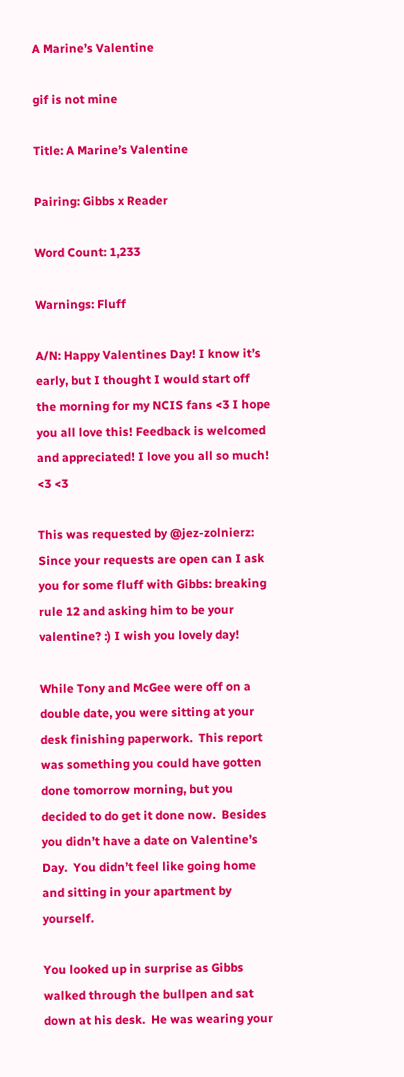A Marine’s Valentine

gif is not mine

Title: A Marine’s Valentine

Pairing: Gibbs x Reader

Word Count: 1,233

Warnings: Fluff

A/N: Happy Valentines Day! I know it’s early, but I thought I would start off the morning for my NCIS fans <3 I hope you all love this! Feedback is welcomed and appreciated! I love you all so much! <3 <3

This was requested by @jez-zolnierz: Since your requests are open can I ask you for some fluff with Gibbs: breaking rule 12 and asking him to be your valentine? :) I wish you lovely day!

While Tony and McGee were off on a double date, you were sitting at your desk finishing paperwork.  This report was something you could have gotten done tomorrow morning, but you decided to do get it done now.  Besides you didn’t have a date on Valentine’s Day.  You didn’t feel like going home and sitting in your apartment by yourself.

You looked up in surprise as Gibbs walked through the bullpen and sat down at his desk.  He was wearing your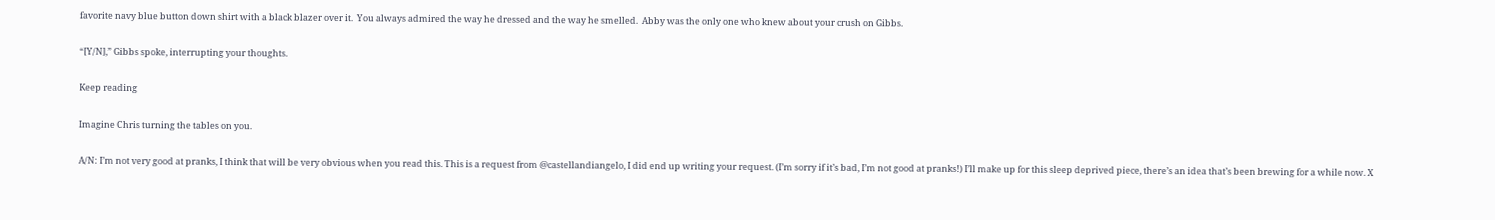favorite navy blue button down shirt with a black blazer over it.  You always admired the way he dressed and the way he smelled.  Abby was the only one who knew about your crush on Gibbs.

“[Y/N],” Gibbs spoke, interrupting your thoughts.

Keep reading

Imagine Chris turning the tables on you.

A/N: I’m not very good at pranks, I think that will be very obvious when you read this. This is a request from @castellandiangelo, I did end up writing your request. (I’m sorry if it’s bad, I’m not good at pranks!) I’ll make up for this sleep deprived piece, there’s an idea that’s been brewing for a while now. X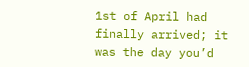1st of April had finally arrived; it was the day you’d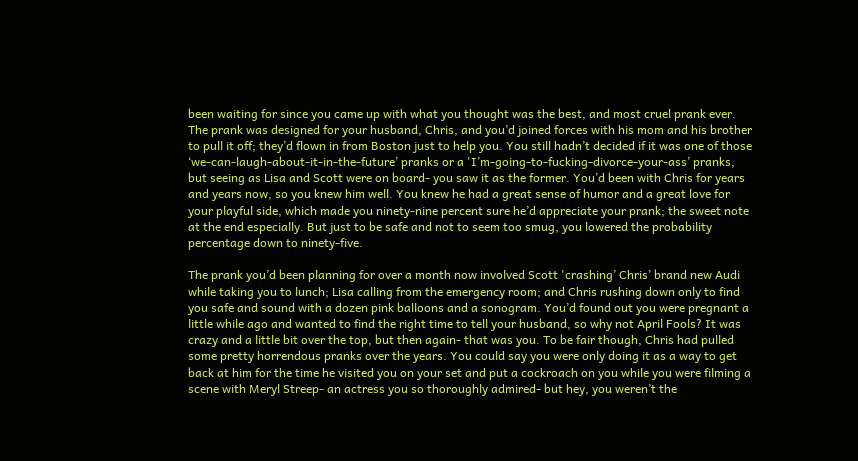been waiting for since you came up with what you thought was the best, and most cruel prank ever. The prank was designed for your husband, Chris, and you’d joined forces with his mom and his brother to pull it off; they’d flown in from Boston just to help you. You still hadn’t decided if it was one of those ‘we-can-laugh-about-it-in-the-future’ pranks or a 'I’m-going-to-fucking-divorce-your-ass’ pranks, but seeing as Lisa and Scott were on board- you saw it as the former. You’d been with Chris for years and years now, so you knew him well. You knew he had a great sense of humor and a great love for your playful side, which made you ninety-nine percent sure he’d appreciate your prank; the sweet note at the end especially. But just to be safe and not to seem too smug, you lowered the probability percentage down to ninety-five.

The prank you’d been planning for over a month now involved Scott 'crashing’ Chris’ brand new Audi while taking you to lunch; Lisa calling from the emergency room; and Chris rushing down only to find you safe and sound with a dozen pink balloons and a sonogram. You’d found out you were pregnant a little while ago and wanted to find the right time to tell your husband, so why not April Fools? It was crazy and a little bit over the top, but then again- that was you. To be fair though, Chris had pulled some pretty horrendous pranks over the years. You could say you were only doing it as a way to get back at him for the time he visited you on your set and put a cockroach on you while you were filming a scene with Meryl Streep- an actress you so thoroughly admired- but hey, you weren’t the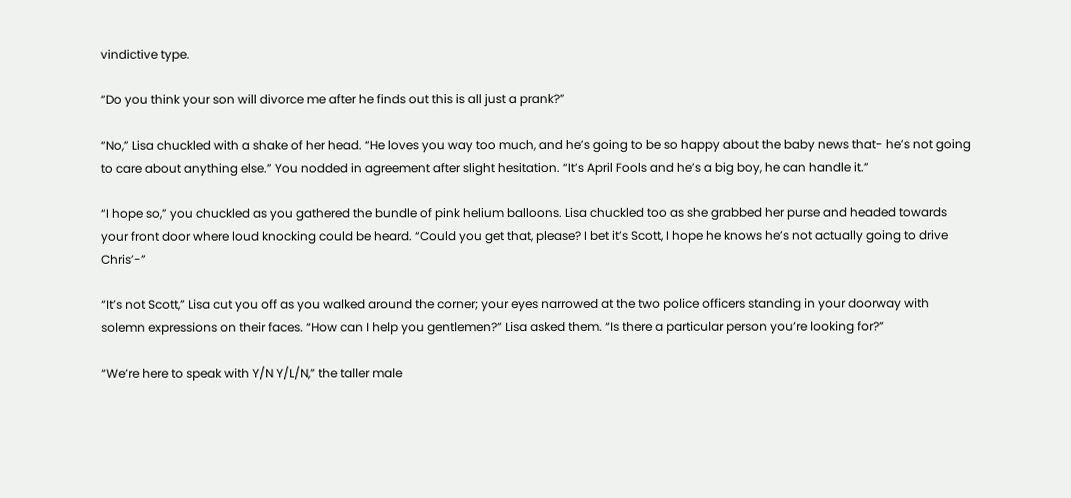vindictive type.

“Do you think your son will divorce me after he finds out this is all just a prank?”

“No,” Lisa chuckled with a shake of her head. “He loves you way too much, and he’s going to be so happy about the baby news that- he’s not going to care about anything else.” You nodded in agreement after slight hesitation. “It’s April Fools and he’s a big boy, he can handle it.”

“I hope so,” you chuckled as you gathered the bundle of pink helium balloons. Lisa chuckled too as she grabbed her purse and headed towards your front door where loud knocking could be heard. “Could you get that, please? I bet it’s Scott, I hope he knows he’s not actually going to drive Chris’-”

“It’s not Scott,” Lisa cut you off as you walked around the corner; your eyes narrowed at the two police officers standing in your doorway with solemn expressions on their faces. “How can I help you gentlemen?” Lisa asked them. “Is there a particular person you’re looking for?”

“We’re here to speak with Y/N Y/L/N,” the taller male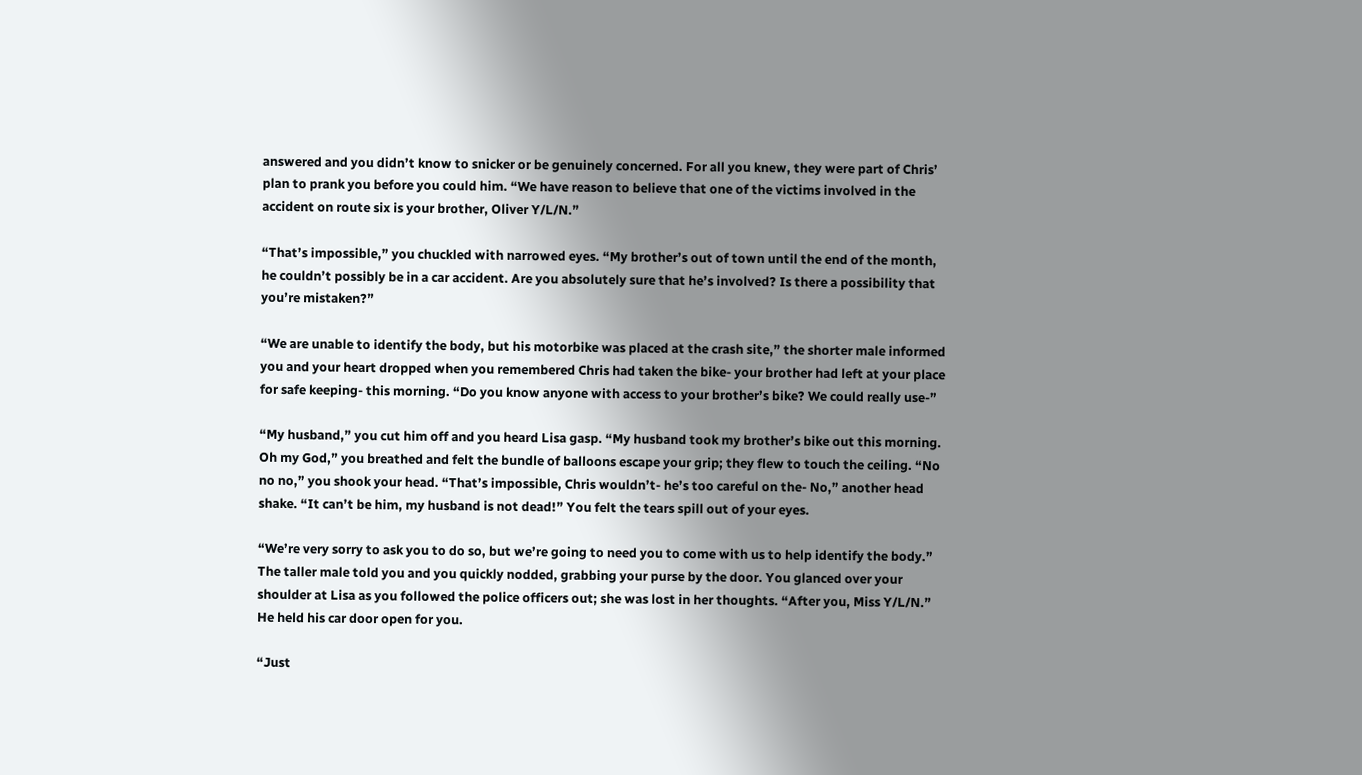answered and you didn’t know to snicker or be genuinely concerned. For all you knew, they were part of Chris’ plan to prank you before you could him. “We have reason to believe that one of the victims involved in the accident on route six is your brother, Oliver Y/L/N.”

“That’s impossible,” you chuckled with narrowed eyes. “My brother’s out of town until the end of the month, he couldn’t possibly be in a car accident. Are you absolutely sure that he’s involved? Is there a possibility that you’re mistaken?”

“We are unable to identify the body, but his motorbike was placed at the crash site,” the shorter male informed you and your heart dropped when you remembered Chris had taken the bike- your brother had left at your place for safe keeping- this morning. “Do you know anyone with access to your brother’s bike? We could really use-”

“My husband,” you cut him off and you heard Lisa gasp. “My husband took my brother’s bike out this morning. Oh my God,” you breathed and felt the bundle of balloons escape your grip; they flew to touch the ceiling. “No no no,” you shook your head. “That’s impossible, Chris wouldn’t- he’s too careful on the- No,” another head shake. “It can’t be him, my husband is not dead!” You felt the tears spill out of your eyes.

“We’re very sorry to ask you to do so, but we’re going to need you to come with us to help identify the body.” The taller male told you and you quickly nodded, grabbing your purse by the door. You glanced over your shoulder at Lisa as you followed the police officers out; she was lost in her thoughts. “After you, Miss Y/L/N.” He held his car door open for you.

“Just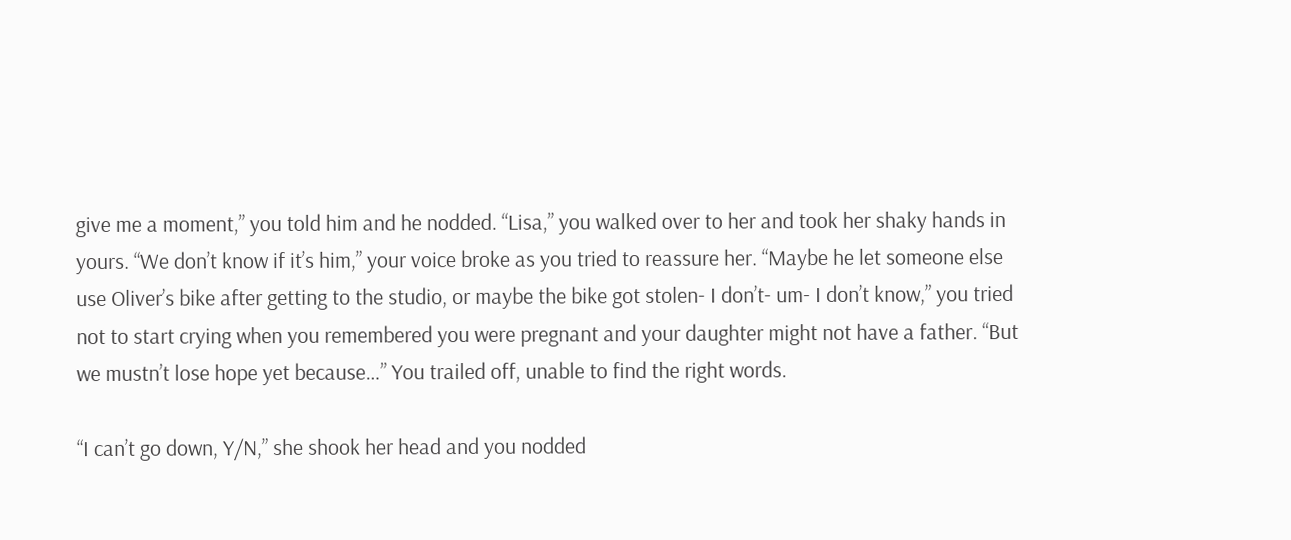give me a moment,” you told him and he nodded. “Lisa,” you walked over to her and took her shaky hands in yours. “We don’t know if it’s him,” your voice broke as you tried to reassure her. “Maybe he let someone else use Oliver’s bike after getting to the studio, or maybe the bike got stolen- I don’t- um- I don’t know,” you tried not to start crying when you remembered you were pregnant and your daughter might not have a father. “But we mustn’t lose hope yet because…” You trailed off, unable to find the right words.

“I can’t go down, Y/N,” she shook her head and you nodded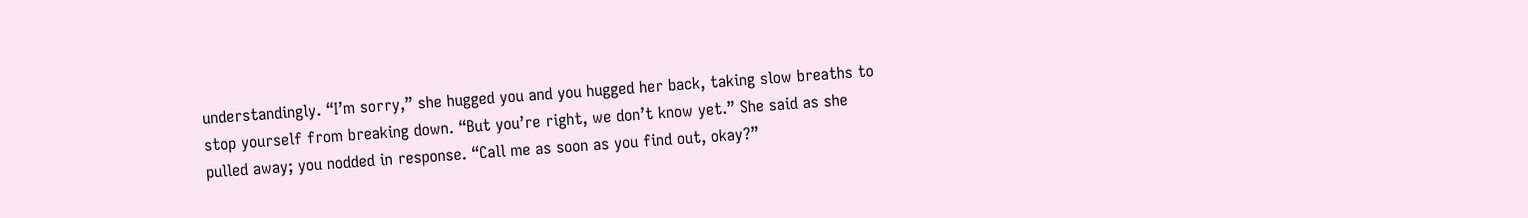understandingly. “I’m sorry,” she hugged you and you hugged her back, taking slow breaths to stop yourself from breaking down. “But you’re right, we don’t know yet.” She said as she pulled away; you nodded in response. “Call me as soon as you find out, okay?”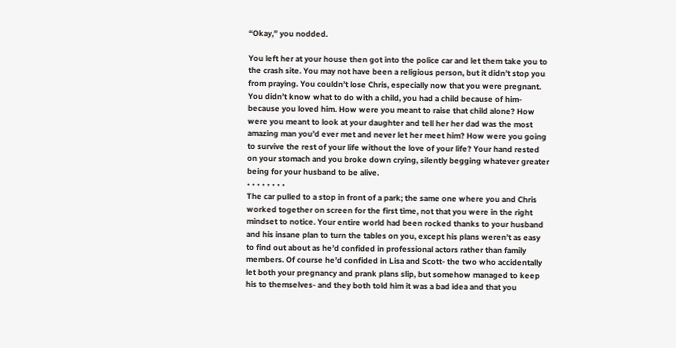“Okay,” you nodded.

You left her at your house then got into the police car and let them take you to the crash site. You may not have been a religious person, but it didn’t stop you from praying. You couldn’t lose Chris, especially now that you were pregnant. You didn’t know what to do with a child, you had a child because of him- because you loved him. How were you meant to raise that child alone? How were you meant to look at your daughter and tell her her dad was the most amazing man you’d ever met and never let her meet him? How were you going to survive the rest of your life without the love of your life? Your hand rested on your stomach and you broke down crying, silently begging whatever greater being for your husband to be alive.
• • • • • • • •
The car pulled to a stop in front of a park; the same one where you and Chris worked together on screen for the first time, not that you were in the right mindset to notice. Your entire world had been rocked thanks to your husband and his insane plan to turn the tables on you, except his plans weren’t as easy to find out about as he’d confided in professional actors rather than family members. Of course he’d confided in Lisa and Scott- the two who accidentally let both your pregnancy and prank plans slip, but somehow managed to keep his to themselves- and they both told him it was a bad idea and that you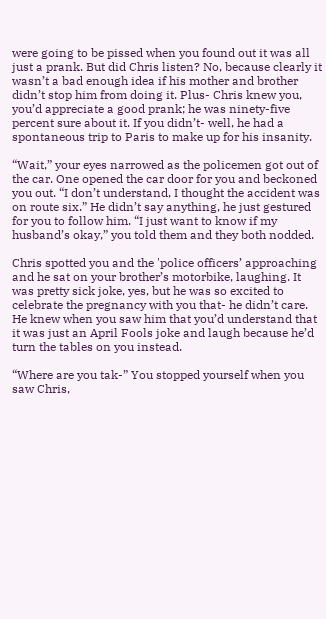were going to be pissed when you found out it was all just a prank. But did Chris listen? No, because clearly it wasn’t a bad enough idea if his mother and brother didn’t stop him from doing it. Plus- Chris knew you, you’d appreciate a good prank; he was ninety-five percent sure about it. If you didn’t- well, he had a spontaneous trip to Paris to make up for his insanity.

“Wait,” your eyes narrowed as the policemen got out of the car. One opened the car door for you and beckoned you out. “I don’t understand, I thought the accident was on route six.” He didn’t say anything, he just gestured for you to follow him. “I just want to know if my husband’s okay,” you told them and they both nodded.

Chris spotted you and the 'police officers’ approaching and he sat on your brother’s motorbike, laughing. It was pretty sick joke, yes, but he was so excited to celebrate the pregnancy with you that- he didn’t care. He knew when you saw him that you’d understand that it was just an April Fools joke and laugh because he’d turn the tables on you instead.

“Where are you tak-” You stopped yourself when you saw Chris,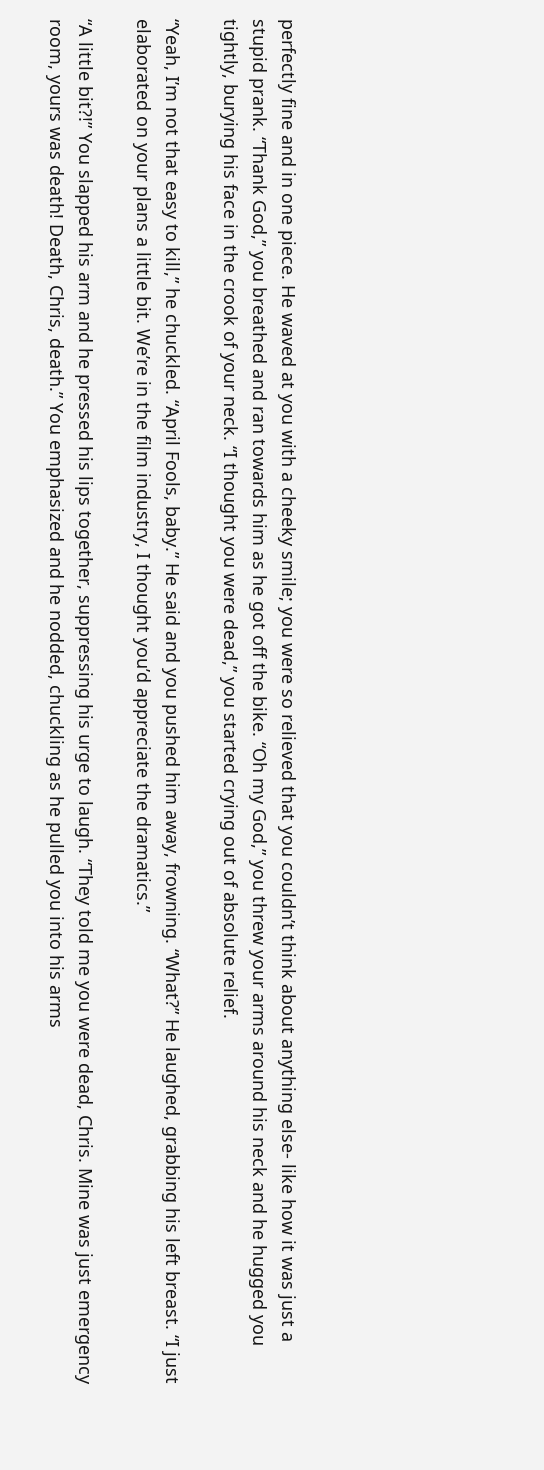perfectly fine and in one piece. He waved at you with a cheeky smile; you were so relieved that you couldn’t think about anything else- like how it was just a stupid prank. “Thank God,” you breathed and ran towards him as he got off the bike. “Oh my God,” you threw your arms around his neck and he hugged you tightly, burying his face in the crook of your neck. “I thought you were dead,” you started crying out of absolute relief.

“Yeah, I’m not that easy to kill,” he chuckled. “April Fools, baby.” He said and you pushed him away, frowning. “What?” He laughed, grabbing his left breast. “I just elaborated on your plans a little bit. We’re in the film industry, I thought you’d appreciate the dramatics.”

“A little bit?!” You slapped his arm and he pressed his lips together, suppressing his urge to laugh. “They told me you were dead, Chris. Mine was just emergency room, yours was death! Death, Chris, death.” You emphasized and he nodded, chuckling as he pulled you into his arms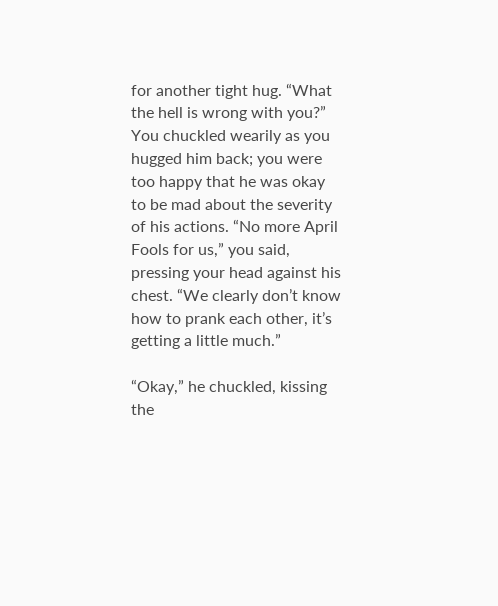for another tight hug. “What the hell is wrong with you?” You chuckled wearily as you hugged him back; you were too happy that he was okay to be mad about the severity of his actions. “No more April Fools for us,” you said, pressing your head against his chest. “We clearly don’t know how to prank each other, it’s getting a little much.”

“Okay,” he chuckled, kissing the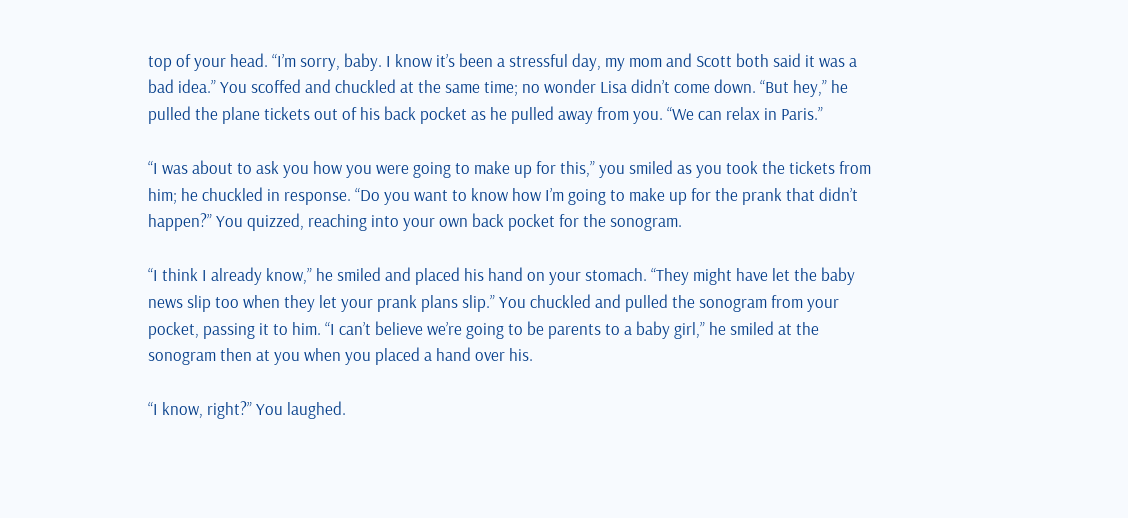top of your head. “I’m sorry, baby. I know it’s been a stressful day, my mom and Scott both said it was a bad idea.” You scoffed and chuckled at the same time; no wonder Lisa didn’t come down. “But hey,” he pulled the plane tickets out of his back pocket as he pulled away from you. “We can relax in Paris.”

“I was about to ask you how you were going to make up for this,” you smiled as you took the tickets from him; he chuckled in response. “Do you want to know how I’m going to make up for the prank that didn’t happen?” You quizzed, reaching into your own back pocket for the sonogram.

“I think I already know,” he smiled and placed his hand on your stomach. “They might have let the baby news slip too when they let your prank plans slip.” You chuckled and pulled the sonogram from your pocket, passing it to him. “I can’t believe we’re going to be parents to a baby girl,” he smiled at the sonogram then at you when you placed a hand over his.

“I know, right?” You laughed.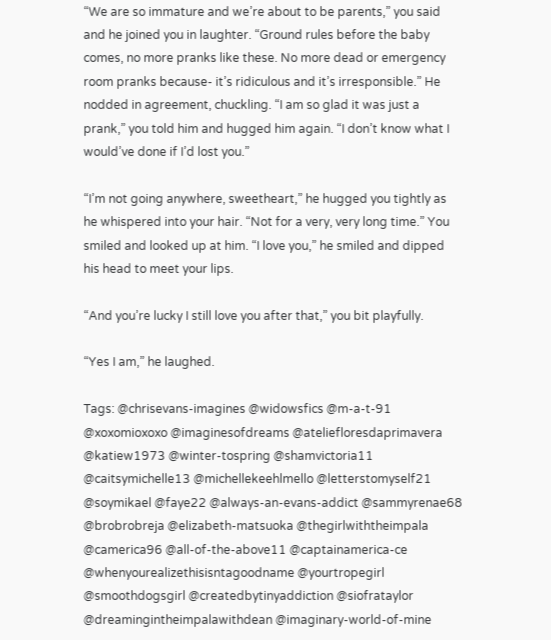“We are so immature and we’re about to be parents,” you said and he joined you in laughter. “Ground rules before the baby comes, no more pranks like these. No more dead or emergency room pranks because- it’s ridiculous and it’s irresponsible.” He nodded in agreement, chuckling. “I am so glad it was just a prank,” you told him and hugged him again. “I don’t know what I would’ve done if I’d lost you.”

“I’m not going anywhere, sweetheart,” he hugged you tightly as he whispered into your hair. “Not for a very, very long time.” You smiled and looked up at him. “I love you,” he smiled and dipped his head to meet your lips.

“And you’re lucky I still love you after that,” you bit playfully.

“Yes I am,” he laughed.

Tags: @chrisevans-imagines @widowsfics @m-a-t-91 @xoxomioxoxo @imaginesofdreams @ateliefloresdaprimavera @katiew1973 @winter-tospring @shamvictoria11 @caitsymichelle13 @michellekeehlmello @letterstomyself21 @soymikael @faye22 @always-an-evans-addict @sammyrenae68 @brobrobreja @elizabeth-matsuoka @thegirlwiththeimpala @camerica96 @all-of-the-above11 @captainamerica-ce @whenyourealizethisisntagoodname @yourtropegirl @smoothdogsgirl @createdbytinyaddiction @siofrataylor @dreamingintheimpalawithdean @imaginary-world-of-mine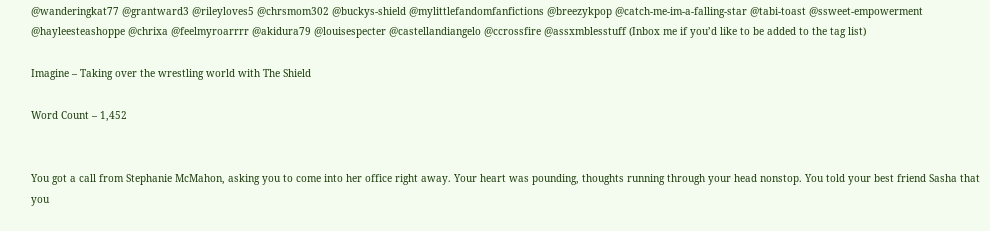@wanderingkat77 @grantward3 @rileyloves5 @chrsmom302 @buckys-shield @mylittlefandomfanfictions @breezykpop @catch-me-im-a-falling-star @tabi-toast @ssweet-empowerment @hayleesteashoppe @chrixa @feelmyroarrrr @akidura79 @louisespecter @castellandiangelo @ccrossfire @assxmblesstuff (Inbox me if you’d like to be added to the tag list)

Imagine – Taking over the wrestling world with The Shield

Word Count – 1,452


You got a call from Stephanie McMahon, asking you to come into her office right away. Your heart was pounding, thoughts running through your head nonstop. You told your best friend Sasha that you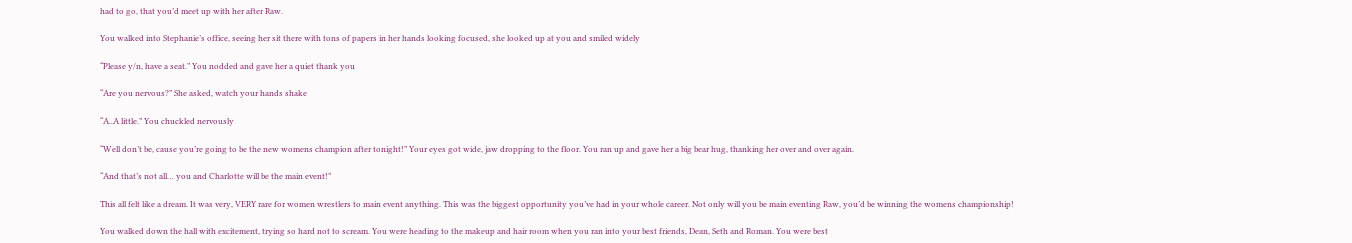had to go, that you’d meet up with her after Raw.

You walked into Stephanie’s office, seeing her sit there with tons of papers in her hands looking focused, she looked up at you and smiled widely

“Please y/n, have a seat.” You nodded and gave her a quiet thank you

“Are you nervous?” She asked, watch your hands shake

“A..A little.” You chuckled nervously

“Well don’t be, cause you’re going to be the new womens champion after tonight!” Your eyes got wide, jaw dropping to the floor. You ran up and gave her a big bear hug, thanking her over and over again.

“And that’s not all… you and Charlotte will be the main event!”

This all felt like a dream. It was very, VERY rare for women wrestlers to main event anything. This was the biggest opportunity you’ve had in your whole career. Not only will you be main eventing Raw, you’d be winning the womens championship!

You walked down the hall with excitement, trying so hard not to scream. You were heading to the makeup and hair room when you ran into your best friends, Dean, Seth and Roman. You were best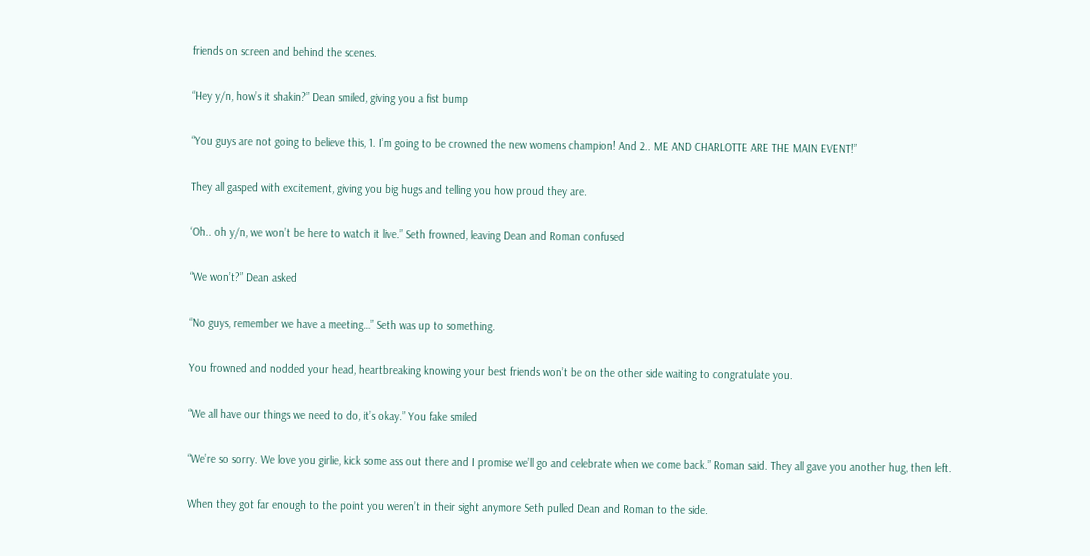friends on screen and behind the scenes.

“Hey y/n, how’s it shakin?” Dean smiled, giving you a fist bump

“You guys are not going to believe this, 1. I’m going to be crowned the new womens champion! And 2.. ME AND CHARLOTTE ARE THE MAIN EVENT!”

They all gasped with excitement, giving you big hugs and telling you how proud they are.

‘Oh.. oh y/n, we won’t be here to watch it live.” Seth frowned, leaving Dean and Roman confused

“We won’t?” Dean asked

“No guys, remember we have a meeting…” Seth was up to something.

You frowned and nodded your head, heartbreaking knowing your best friends won’t be on the other side waiting to congratulate you.

“We all have our things we need to do, it’s okay.” You fake smiled

“We’re so sorry. We love you girlie, kick some ass out there and I promise we’ll go and celebrate when we come back.” Roman said. They all gave you another hug, then left.

When they got far enough to the point you weren’t in their sight anymore Seth pulled Dean and Roman to the side.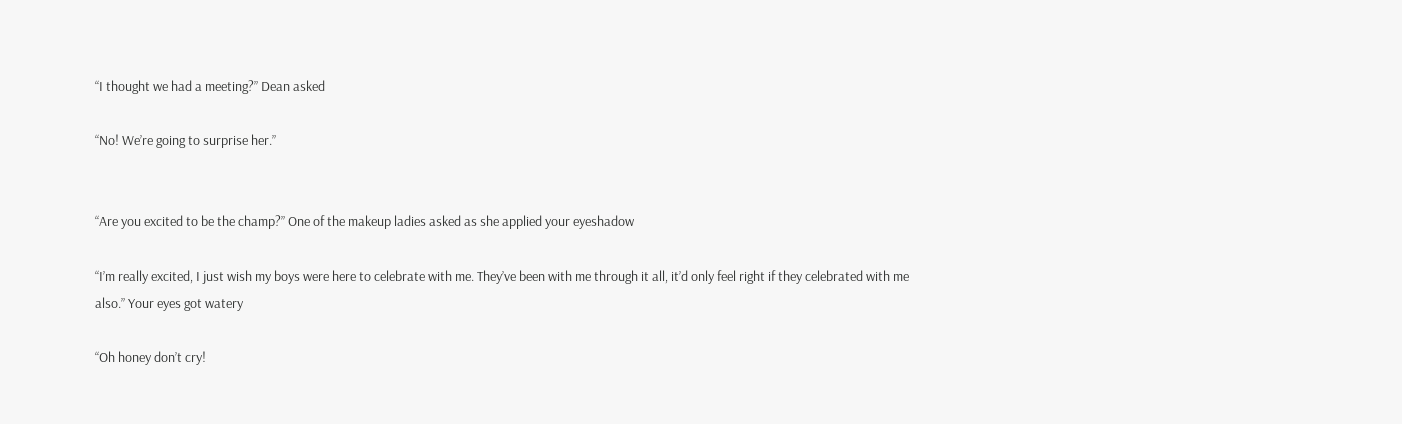“I thought we had a meeting?” Dean asked

“No! We’re going to surprise her.”


“Are you excited to be the champ?” One of the makeup ladies asked as she applied your eyeshadow

“I’m really excited, I just wish my boys were here to celebrate with me. They’ve been with me through it all, it’d only feel right if they celebrated with me also.” Your eyes got watery

“Oh honey don’t cry!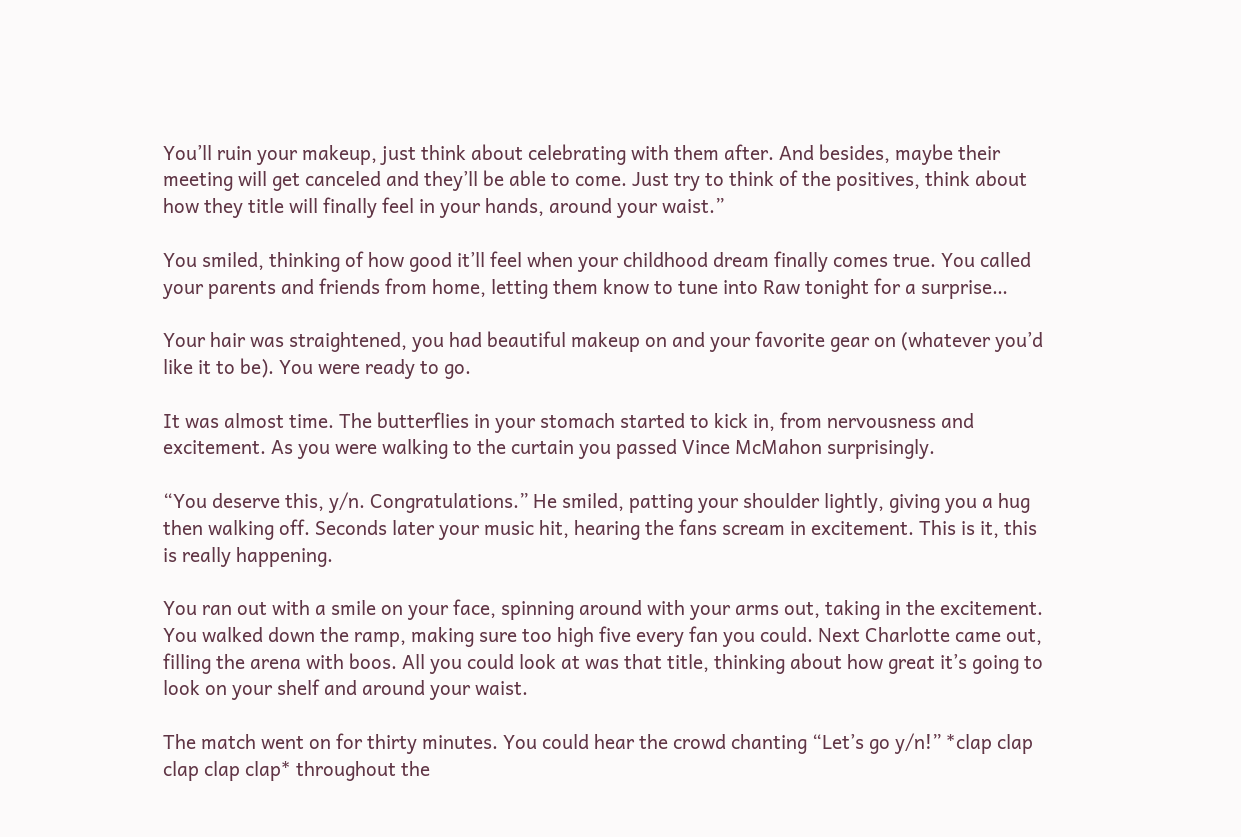You’ll ruin your makeup, just think about celebrating with them after. And besides, maybe their meeting will get canceled and they’ll be able to come. Just try to think of the positives, think about how they title will finally feel in your hands, around your waist.”

You smiled, thinking of how good it’ll feel when your childhood dream finally comes true. You called your parents and friends from home, letting them know to tune into Raw tonight for a surprise…

Your hair was straightened, you had beautiful makeup on and your favorite gear on (whatever you’d like it to be). You were ready to go.

It was almost time. The butterflies in your stomach started to kick in, from nervousness and excitement. As you were walking to the curtain you passed Vince McMahon surprisingly.

“You deserve this, y/n. Congratulations.” He smiled, patting your shoulder lightly, giving you a hug then walking off. Seconds later your music hit, hearing the fans scream in excitement. This is it, this is really happening.

You ran out with a smile on your face, spinning around with your arms out, taking in the excitement. You walked down the ramp, making sure too high five every fan you could. Next Charlotte came out, filling the arena with boos. All you could look at was that title, thinking about how great it’s going to look on your shelf and around your waist.

The match went on for thirty minutes. You could hear the crowd chanting “Let’s go y/n!” *clap clap clap clap clap* throughout the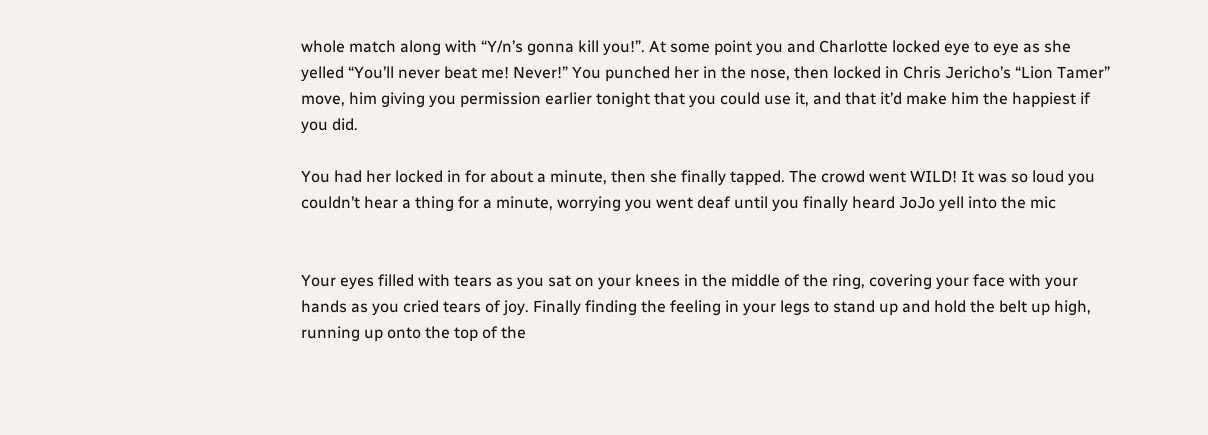whole match along with “Y/n’s gonna kill you!”. At some point you and Charlotte locked eye to eye as she yelled “You’ll never beat me! Never!” You punched her in the nose, then locked in Chris Jericho’s “Lion Tamer” move, him giving you permission earlier tonight that you could use it, and that it’d make him the happiest if you did.

You had her locked in for about a minute, then she finally tapped. The crowd went WILD! It was so loud you couldn’t hear a thing for a minute, worrying you went deaf until you finally heard JoJo yell into the mic


Your eyes filled with tears as you sat on your knees in the middle of the ring, covering your face with your hands as you cried tears of joy. Finally finding the feeling in your legs to stand up and hold the belt up high, running up onto the top of the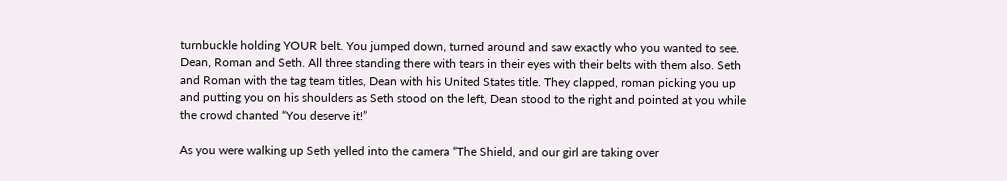turnbuckle holding YOUR belt. You jumped down, turned around and saw exactly who you wanted to see. Dean, Roman and Seth. All three standing there with tears in their eyes with their belts with them also. Seth and Roman with the tag team titles, Dean with his United States title. They clapped, roman picking you up and putting you on his shoulders as Seth stood on the left, Dean stood to the right and pointed at you while the crowd chanted “You deserve it!”

As you were walking up Seth yelled into the camera “The Shield, and our girl are taking over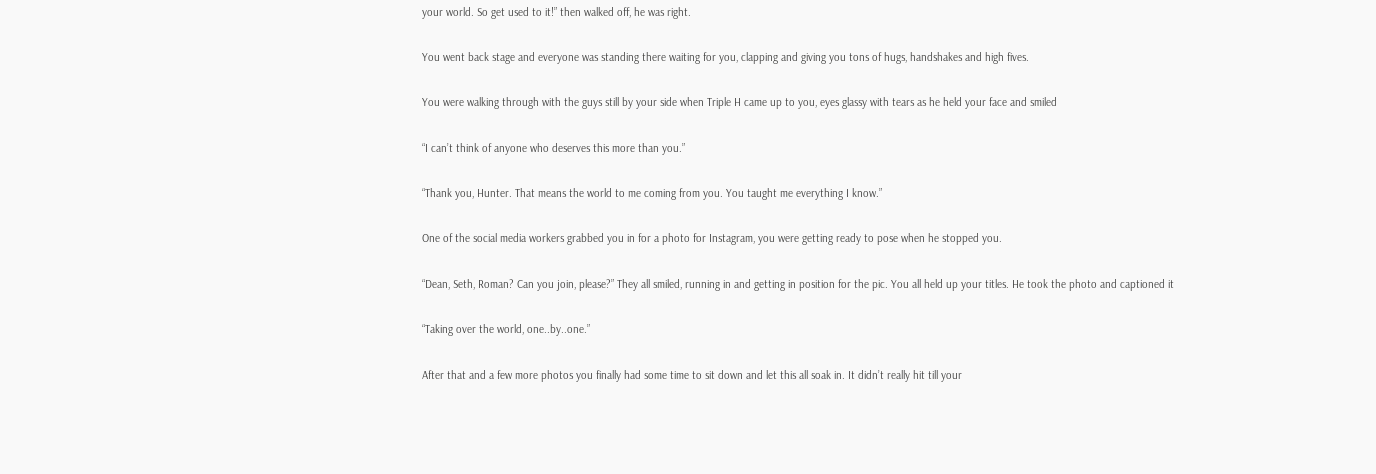your world. So get used to it!” then walked off, he was right.

You went back stage and everyone was standing there waiting for you, clapping and giving you tons of hugs, handshakes and high fives.

You were walking through with the guys still by your side when Triple H came up to you, eyes glassy with tears as he held your face and smiled

“I can’t think of anyone who deserves this more than you.”

“Thank you, Hunter. That means the world to me coming from you. You taught me everything I know.”

One of the social media workers grabbed you in for a photo for Instagram, you were getting ready to pose when he stopped you.

“Dean, Seth, Roman? Can you join, please?” They all smiled, running in and getting in position for the pic. You all held up your titles. He took the photo and captioned it

“Taking over the world, one..by..one.”

After that and a few more photos you finally had some time to sit down and let this all soak in. It didn’t really hit till your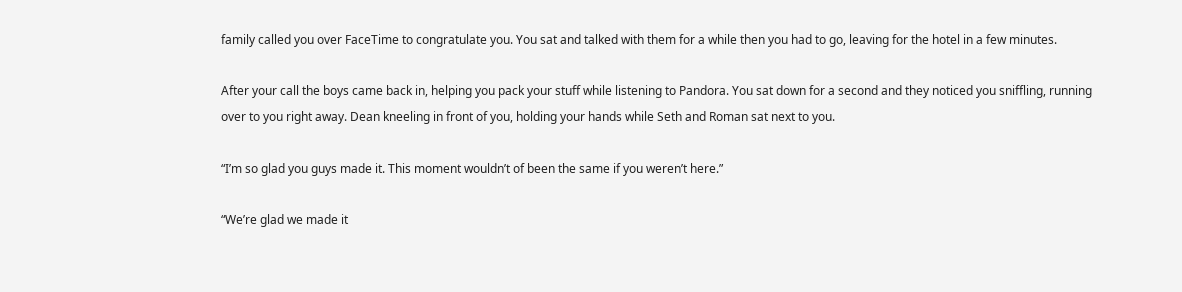family called you over FaceTime to congratulate you. You sat and talked with them for a while then you had to go, leaving for the hotel in a few minutes.

After your call the boys came back in, helping you pack your stuff while listening to Pandora. You sat down for a second and they noticed you sniffling, running over to you right away. Dean kneeling in front of you, holding your hands while Seth and Roman sat next to you.

“I’m so glad you guys made it. This moment wouldn’t of been the same if you weren’t here.”

“We’re glad we made it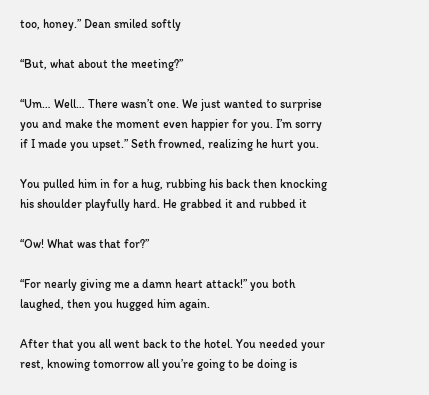too, honey.” Dean smiled softly

“But, what about the meeting?”

“Um… Well… There wasn’t one. We just wanted to surprise you and make the moment even happier for you. I’m sorry if I made you upset.” Seth frowned, realizing he hurt you.

You pulled him in for a hug, rubbing his back then knocking his shoulder playfully hard. He grabbed it and rubbed it

“Ow! What was that for?”

“For nearly giving me a damn heart attack!” you both laughed, then you hugged him again.

After that you all went back to the hotel. You needed your rest, knowing tomorrow all you’re going to be doing is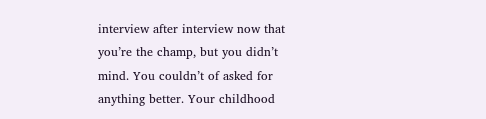interview after interview now that you’re the champ, but you didn’t mind. You couldn’t of asked for anything better. Your childhood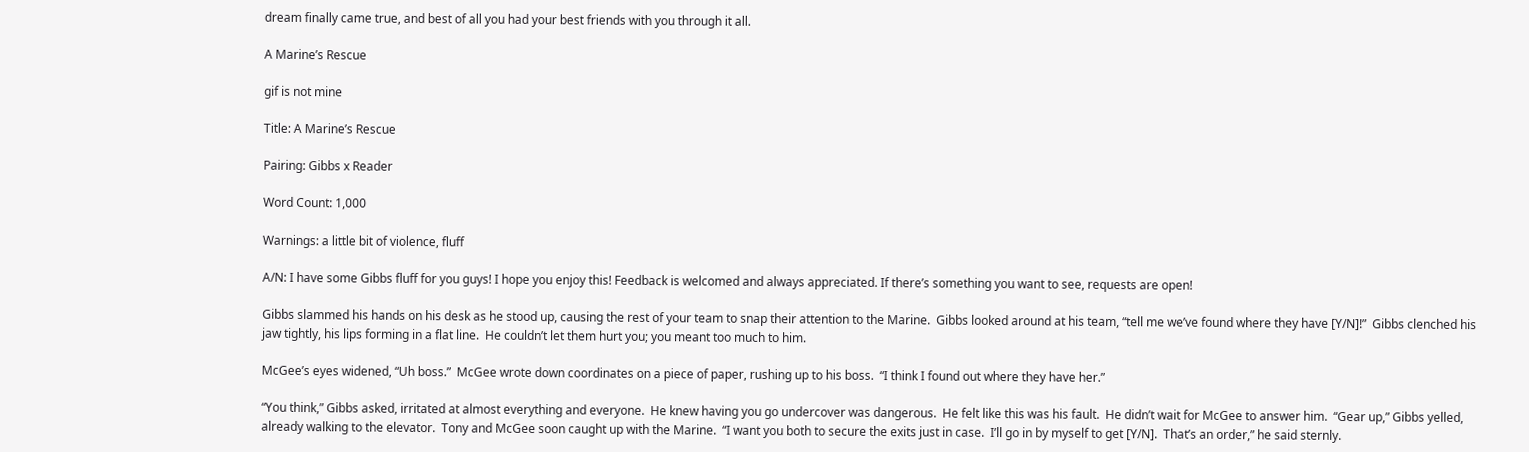dream finally came true, and best of all you had your best friends with you through it all.

A Marine’s Rescue

gif is not mine

Title: A Marine’s Rescue

Pairing: Gibbs x Reader

Word Count: 1,000

Warnings: a little bit of violence, fluff

A/N: I have some Gibbs fluff for you guys! I hope you enjoy this! Feedback is welcomed and always appreciated. If there’s something you want to see, requests are open!

Gibbs slammed his hands on his desk as he stood up, causing the rest of your team to snap their attention to the Marine.  Gibbs looked around at his team, “tell me we’ve found where they have [Y/N]!”  Gibbs clenched his jaw tightly, his lips forming in a flat line.  He couldn’t let them hurt you; you meant too much to him.

McGee’s eyes widened, “Uh boss.”  McGee wrote down coordinates on a piece of paper, rushing up to his boss.  “I think I found out where they have her.”

“You think,” Gibbs asked, irritated at almost everything and everyone.  He knew having you go undercover was dangerous.  He felt like this was his fault.  He didn’t wait for McGee to answer him.  “Gear up,” Gibbs yelled, already walking to the elevator.  Tony and McGee soon caught up with the Marine.  “I want you both to secure the exits just in case.  I’ll go in by myself to get [Y/N].  That’s an order,” he said sternly.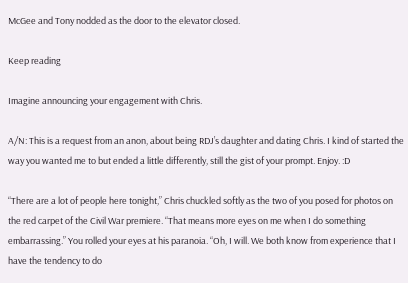McGee and Tony nodded as the door to the elevator closed.

Keep reading

Imagine announcing your engagement with Chris.

A/N: This is a request from an anon, about being RDJ’s daughter and dating Chris. I kind of started the way you wanted me to but ended a little differently, still the gist of your prompt. Enjoy. :D

“There are a lot of people here tonight,” Chris chuckled softly as the two of you posed for photos on the red carpet of the Civil War premiere. “That means more eyes on me when I do something embarrassing.” You rolled your eyes at his paranoia. “Oh, I will. We both know from experience that I have the tendency to do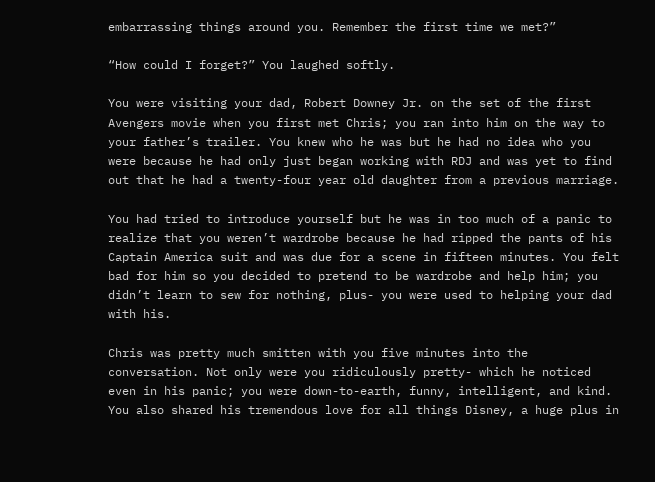embarrassing things around you. Remember the first time we met?”

“How could I forget?” You laughed softly.

You were visiting your dad, Robert Downey Jr. on the set of the first Avengers movie when you first met Chris; you ran into him on the way to your father’s trailer. You knew who he was but he had no idea who you were because he had only just began working with RDJ and was yet to find out that he had a twenty-four year old daughter from a previous marriage.

You had tried to introduce yourself but he was in too much of a panic to realize that you weren’t wardrobe because he had ripped the pants of his Captain America suit and was due for a scene in fifteen minutes. You felt bad for him so you decided to pretend to be wardrobe and help him; you didn’t learn to sew for nothing, plus- you were used to helping your dad with his.

Chris was pretty much smitten with you five minutes into the conversation. Not only were you ridiculously pretty- which he noticed even in his panic; you were down-to-earth, funny, intelligent, and kind. You also shared his tremendous love for all things Disney, a huge plus in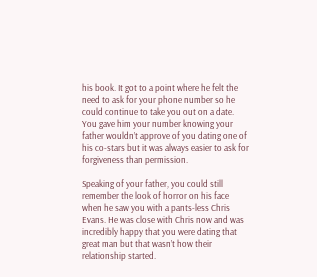his book. It got to a point where he felt the need to ask for your phone number so he could continue to take you out on a date. You gave him your number knowing your father wouldn’t approve of you dating one of his co-stars but it was always easier to ask for forgiveness than permission.

Speaking of your father, you could still remember the look of horror on his face when he saw you with a pants-less Chris Evans. He was close with Chris now and was incredibly happy that you were dating that great man but that wasn’t how their relationship started.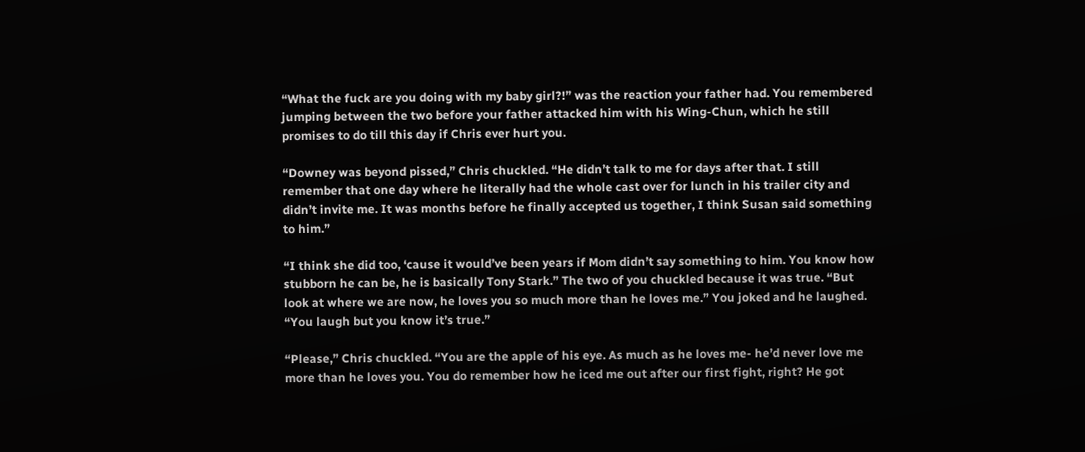“What the fuck are you doing with my baby girl?!” was the reaction your father had. You remembered jumping between the two before your father attacked him with his Wing-Chun, which he still promises to do till this day if Chris ever hurt you.

“Downey was beyond pissed,” Chris chuckled. “He didn’t talk to me for days after that. I still remember that one day where he literally had the whole cast over for lunch in his trailer city and didn’t invite me. It was months before he finally accepted us together, I think Susan said something to him.”

“I think she did too, ‘cause it would’ve been years if Mom didn’t say something to him. You know how stubborn he can be, he is basically Tony Stark.” The two of you chuckled because it was true. “But look at where we are now, he loves you so much more than he loves me.” You joked and he laughed. “You laugh but you know it’s true.”

“Please,” Chris chuckled. “You are the apple of his eye. As much as he loves me- he’d never love me more than he loves you. You do remember how he iced me out after our first fight, right? He got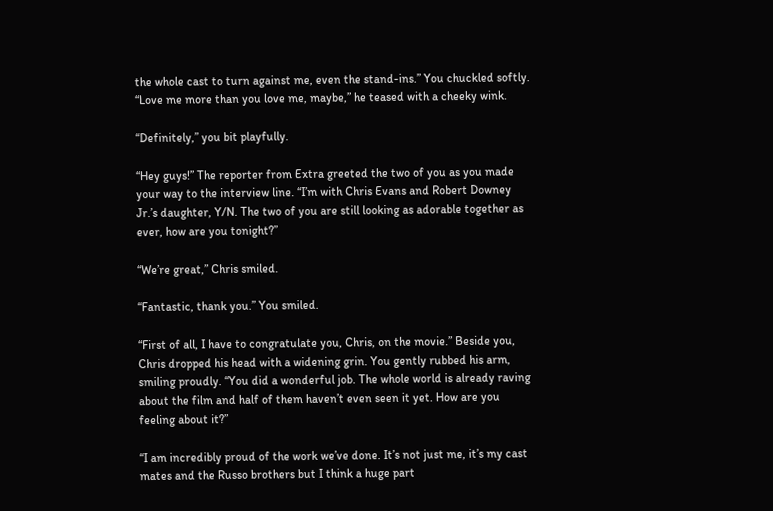the whole cast to turn against me, even the stand-ins.” You chuckled softly. “Love me more than you love me, maybe,” he teased with a cheeky wink.

“Definitely,” you bit playfully.

“Hey guys!” The reporter from Extra greeted the two of you as you made your way to the interview line. “I’m with Chris Evans and Robert Downey Jr.’s daughter, Y/N. The two of you are still looking as adorable together as ever, how are you tonight?”

“We’re great,” Chris smiled.

“Fantastic, thank you.” You smiled.

“First of all, I have to congratulate you, Chris, on the movie.” Beside you, Chris dropped his head with a widening grin. You gently rubbed his arm, smiling proudly. “You did a wonderful job. The whole world is already raving about the film and half of them haven’t even seen it yet. How are you feeling about it?”

“I am incredibly proud of the work we’ve done. It’s not just me, it’s my cast mates and the Russo brothers but I think a huge part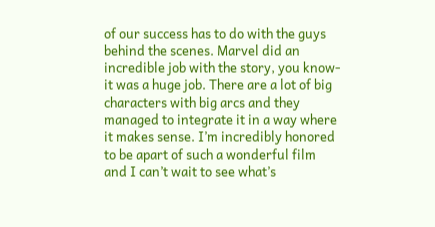of our success has to do with the guys behind the scenes. Marvel did an incredible job with the story, you know- it was a huge job. There are a lot of big characters with big arcs and they managed to integrate it in a way where it makes sense. I’m incredibly honored to be apart of such a wonderful film and I can’t wait to see what’s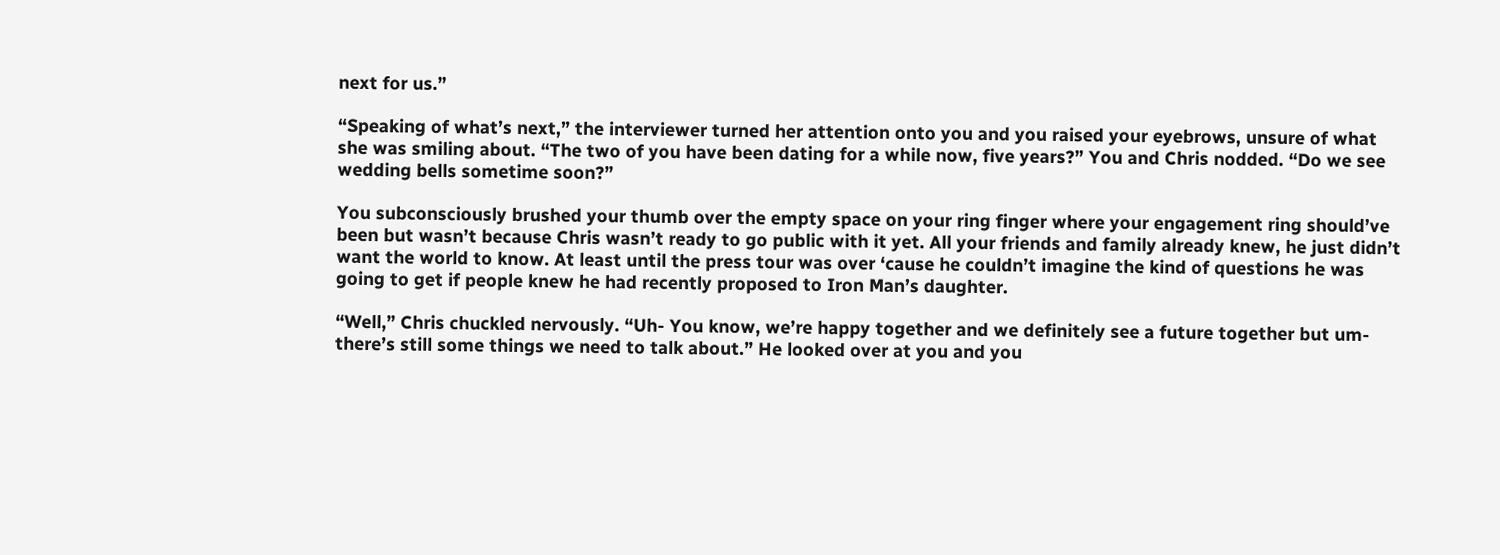next for us.”

“Speaking of what’s next,” the interviewer turned her attention onto you and you raised your eyebrows, unsure of what she was smiling about. “The two of you have been dating for a while now, five years?” You and Chris nodded. “Do we see wedding bells sometime soon?”

You subconsciously brushed your thumb over the empty space on your ring finger where your engagement ring should’ve been but wasn’t because Chris wasn’t ready to go public with it yet. All your friends and family already knew, he just didn’t want the world to know. At least until the press tour was over ‘cause he couldn’t imagine the kind of questions he was going to get if people knew he had recently proposed to Iron Man’s daughter.

“Well,” Chris chuckled nervously. “Uh- You know, we’re happy together and we definitely see a future together but um- there’s still some things we need to talk about.” He looked over at you and you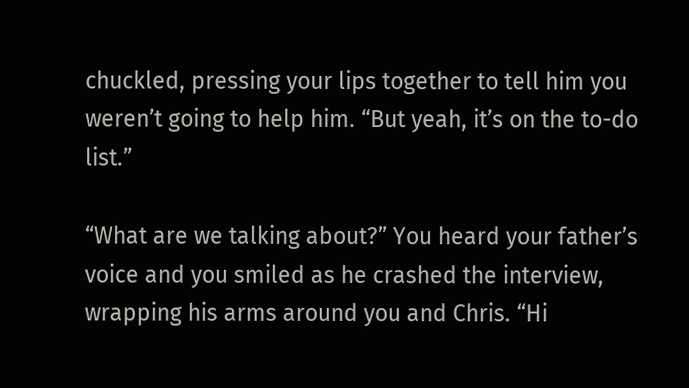chuckled, pressing your lips together to tell him you weren’t going to help him. “But yeah, it’s on the to-do list.”

“What are we talking about?” You heard your father’s voice and you smiled as he crashed the interview, wrapping his arms around you and Chris. “Hi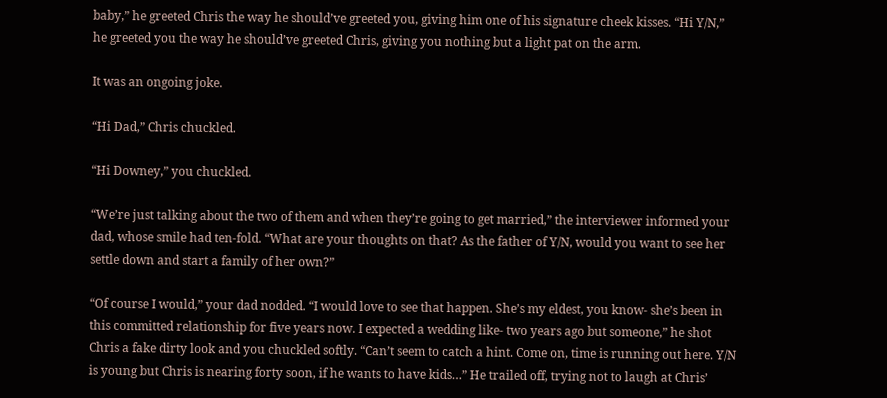baby,” he greeted Chris the way he should’ve greeted you, giving him one of his signature cheek kisses. “Hi Y/N,” he greeted you the way he should’ve greeted Chris, giving you nothing but a light pat on the arm.

It was an ongoing joke.

“Hi Dad,” Chris chuckled.

“Hi Downey,” you chuckled.

“We’re just talking about the two of them and when they’re going to get married,” the interviewer informed your dad, whose smile had ten-fold. “What are your thoughts on that? As the father of Y/N, would you want to see her settle down and start a family of her own?”

“Of course I would,” your dad nodded. “I would love to see that happen. She’s my eldest, you know- she’s been in this committed relationship for five years now. I expected a wedding like- two years ago but someone,” he shot Chris a fake dirty look and you chuckled softly. “Can’t seem to catch a hint. Come on, time is running out here. Y/N is young but Chris is nearing forty soon, if he wants to have kids…” He trailed off, trying not to laugh at Chris’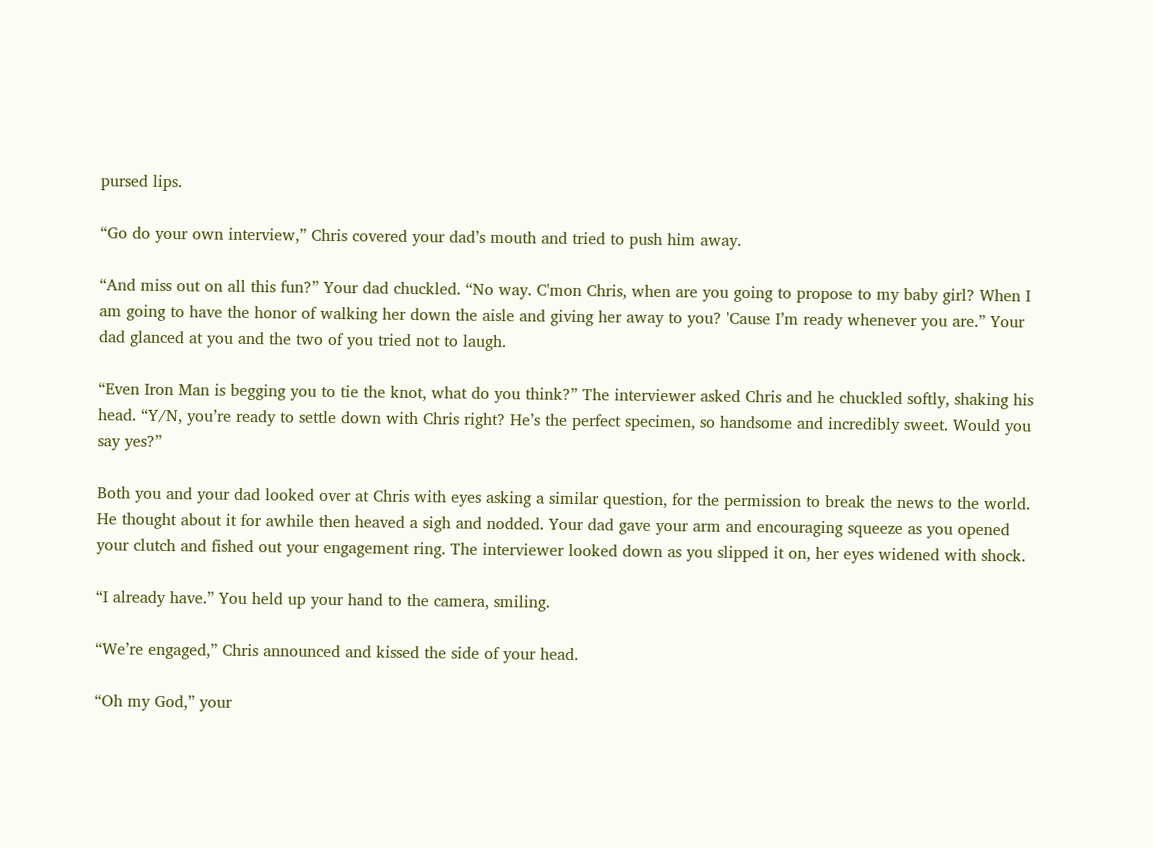pursed lips.

“Go do your own interview,” Chris covered your dad’s mouth and tried to push him away.

“And miss out on all this fun?” Your dad chuckled. “No way. C'mon Chris, when are you going to propose to my baby girl? When I am going to have the honor of walking her down the aisle and giving her away to you? 'Cause I’m ready whenever you are.” Your dad glanced at you and the two of you tried not to laugh.

“Even Iron Man is begging you to tie the knot, what do you think?” The interviewer asked Chris and he chuckled softly, shaking his head. “Y/N, you’re ready to settle down with Chris right? He’s the perfect specimen, so handsome and incredibly sweet. Would you say yes?”

Both you and your dad looked over at Chris with eyes asking a similar question, for the permission to break the news to the world. He thought about it for awhile then heaved a sigh and nodded. Your dad gave your arm and encouraging squeeze as you opened your clutch and fished out your engagement ring. The interviewer looked down as you slipped it on, her eyes widened with shock.

“I already have.” You held up your hand to the camera, smiling.

“We’re engaged,” Chris announced and kissed the side of your head.

“Oh my God,” your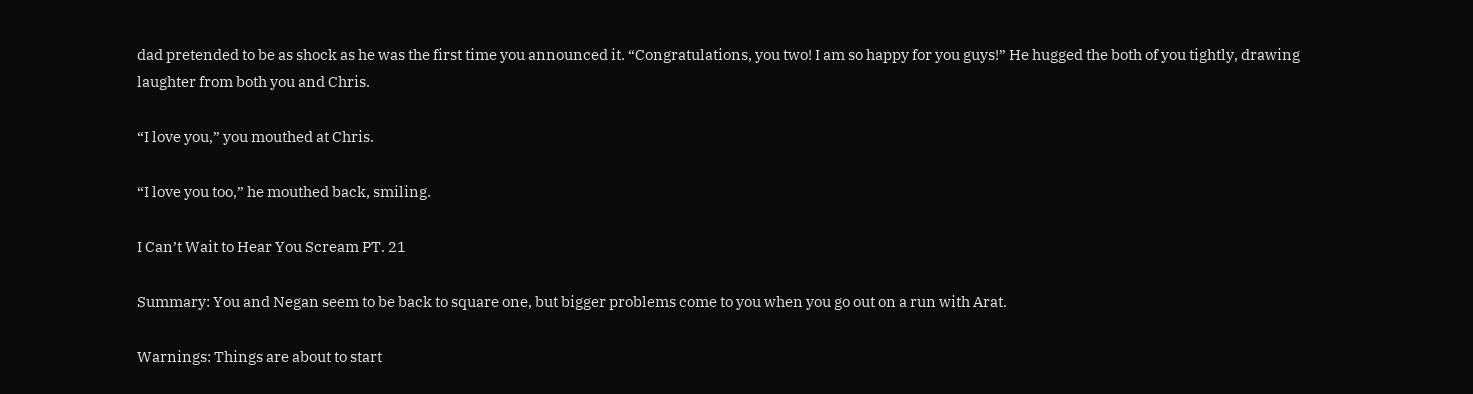dad pretended to be as shock as he was the first time you announced it. “Congratulations, you two! I am so happy for you guys!” He hugged the both of you tightly, drawing laughter from both you and Chris.

“I love you,” you mouthed at Chris.

“I love you too,” he mouthed back, smiling.

I Can’t Wait to Hear You Scream PT. 21

Summary: You and Negan seem to be back to square one, but bigger problems come to you when you go out on a run with Arat.

Warnings: Things are about to start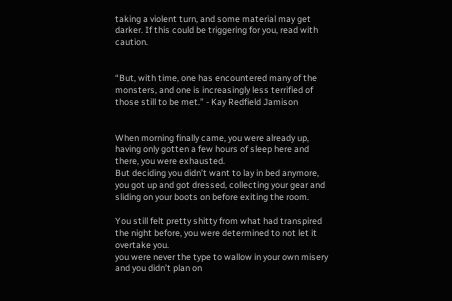taking a violent turn, and some material may get darker. If this could be triggering for you, read with caution.


“But, with time, one has encountered many of the monsters, and one is increasingly less terrified of those still to be met.” - Kay Redfield Jamison


When morning finally came, you were already up, having only gotten a few hours of sleep here and there, you were exhausted.
But deciding you didn’t want to lay in bed anymore, you got up and got dressed, collecting your gear and sliding on your boots on before exiting the room.

You still felt pretty shitty from what had transpired the night before, you were determined to not let it overtake you.
you were never the type to wallow in your own misery and you didn’t plan on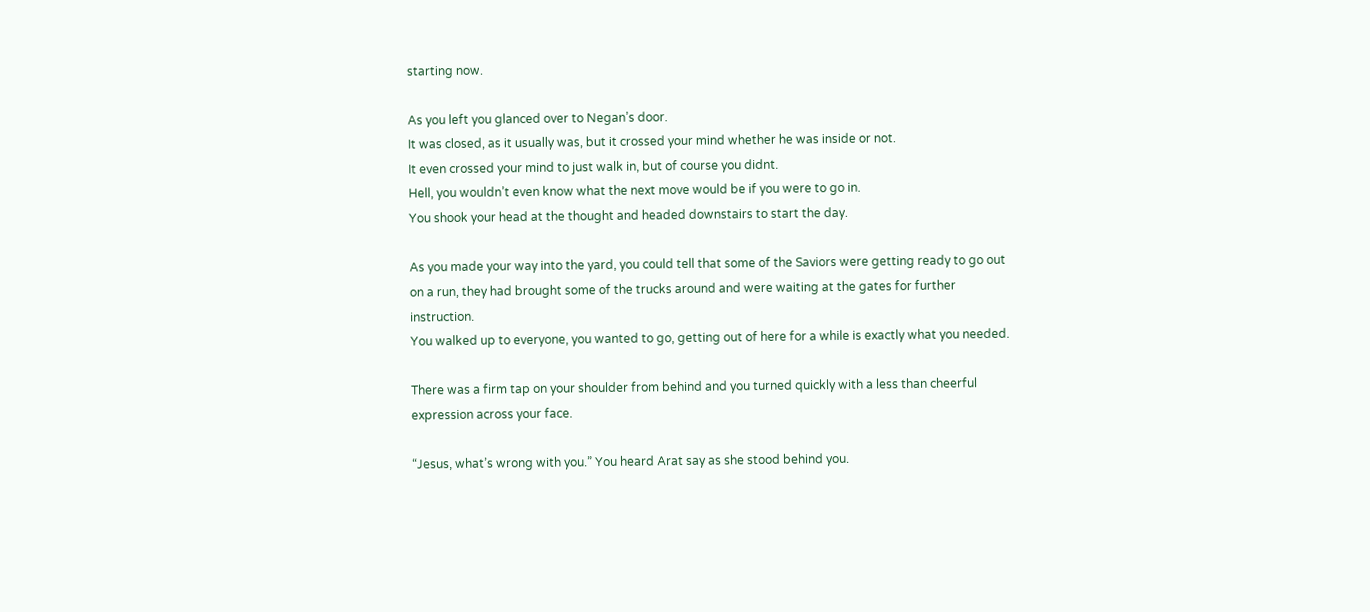starting now.

As you left you glanced over to Negan’s door.
It was closed, as it usually was, but it crossed your mind whether he was inside or not.
It even crossed your mind to just walk in, but of course you didnt.
Hell, you wouldn’t even know what the next move would be if you were to go in.
You shook your head at the thought and headed downstairs to start the day.

As you made your way into the yard, you could tell that some of the Saviors were getting ready to go out on a run, they had brought some of the trucks around and were waiting at the gates for further instruction.
You walked up to everyone, you wanted to go, getting out of here for a while is exactly what you needed.

There was a firm tap on your shoulder from behind and you turned quickly with a less than cheerful expression across your face.

“Jesus, what’s wrong with you.” You heard Arat say as she stood behind you.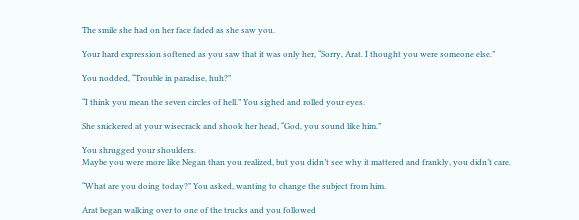The smile she had on her face faded as she saw you.

Your hard expression softened as you saw that it was only her, “Sorry, Arat. I thought you were someone else.”

You nodded, “Trouble in paradise, huh?”

“I think you mean the seven circles of hell.” You sighed and rolled your eyes.

She snickered at your wisecrack and shook her head, “God, you sound like him.”

You shrugged your shoulders.
Maybe you were more like Negan than you realized, but you didn’t see why it mattered and frankly, you didn’t care.

“What are you doing today?” You asked, wanting to change the subject from him.

Arat began walking over to one of the trucks and you followed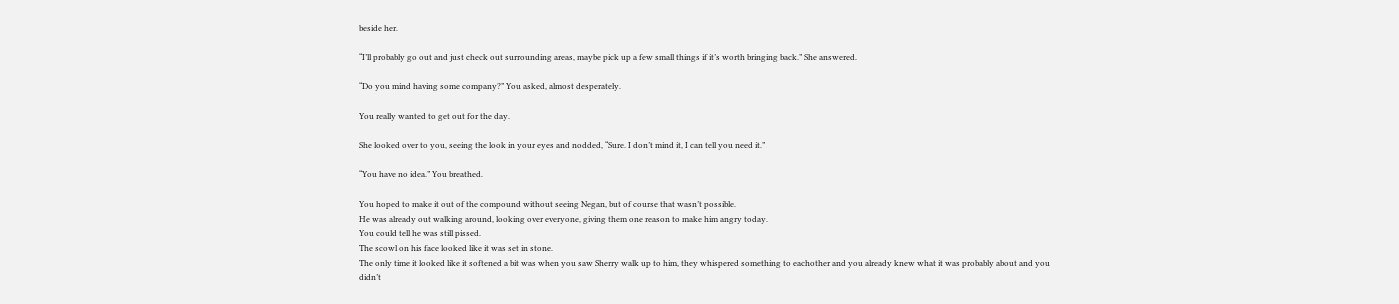beside her.

“I’ll probably go out and just check out surrounding areas, maybe pick up a few small things if it’s worth bringing back.” She answered.

“Do you mind having some company?” You asked, almost desperately.

You really wanted to get out for the day.

She looked over to you, seeing the look in your eyes and nodded, “Sure. I don’t mind it, I can tell you need it.”

“You have no idea.” You breathed.

You hoped to make it out of the compound without seeing Negan, but of course that wasn’t possible.
He was already out walking around, looking over everyone, giving them one reason to make him angry today.
You could tell he was still pissed.
The scowl on his face looked like it was set in stone.
The only time it looked like it softened a bit was when you saw Sherry walk up to him, they whispered something to eachother and you already knew what it was probably about and you didn’t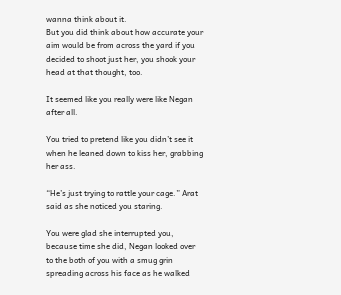wanna think about it.
But you did think about how accurate your aim would be from across the yard if you decided to shoot just her, you shook your head at that thought, too.

It seemed like you really were like Negan after all.

You tried to pretend like you didn’t see it when he leaned down to kiss her, grabbing her ass.

“He’s just trying to rattle your cage.” Arat said as she noticed you staring.

You were glad she interrupted you, because time she did, Negan looked over to the both of you with a smug grin spreading across his face as he walked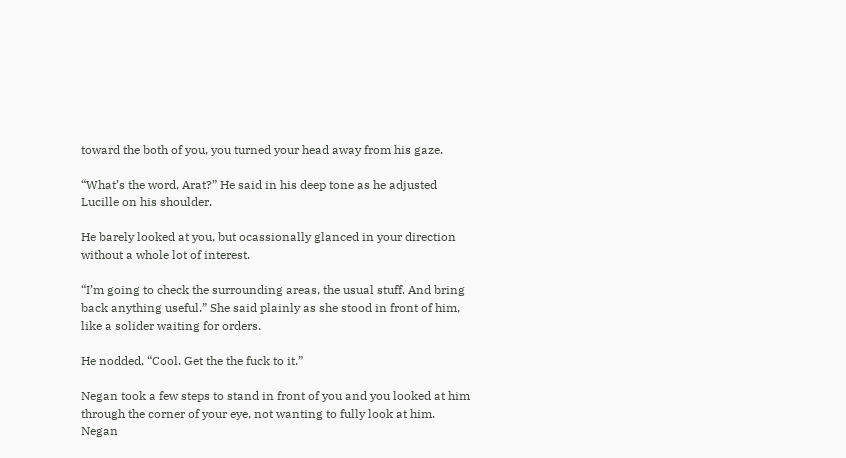toward the both of you, you turned your head away from his gaze.

“What’s the word, Arat?” He said in his deep tone as he adjusted Lucille on his shoulder.

He barely looked at you, but ocassionally glanced in your direction without a whole lot of interest.

“I’m going to check the surrounding areas, the usual stuff. And bring back anything useful.” She said plainly as she stood in front of him, like a solider waiting for orders.

He nodded, “Cool. Get the the fuck to it.”

Negan took a few steps to stand in front of you and you looked at him through the corner of your eye, not wanting to fully look at him.
Negan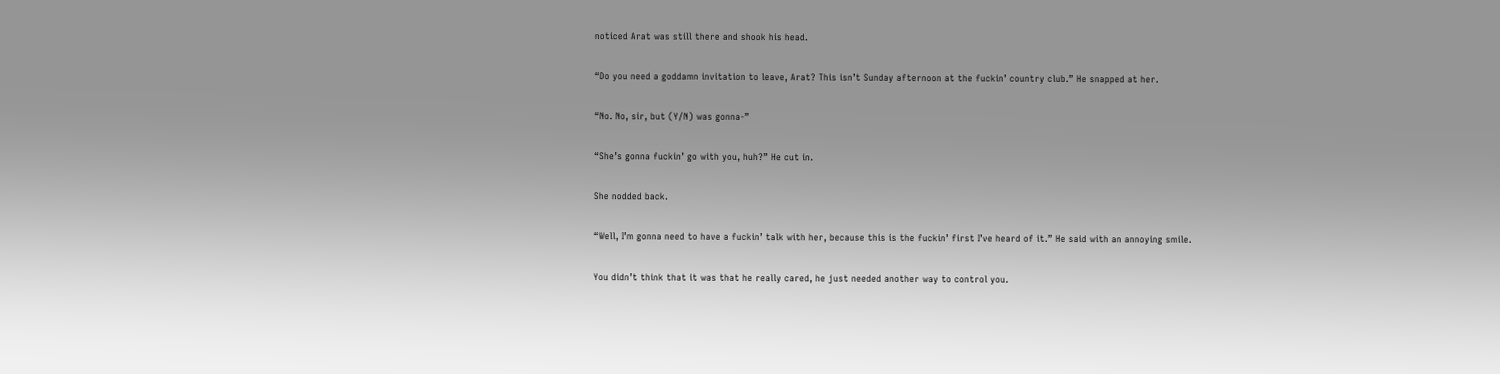noticed Arat was still there and shook his head.

“Do you need a goddamn invitation to leave, Arat? This isn’t Sunday afternoon at the fuckin’ country club.” He snapped at her.

“No. No, sir, but (Y/N) was gonna-”

“She’s gonna fuckin’ go with you, huh?” He cut in.

She nodded back.

“Well, I’m gonna need to have a fuckin’ talk with her, because this is the fuckin’ first I’ve heard of it.” He said with an annoying smile.

You didn’t think that it was that he really cared, he just needed another way to control you.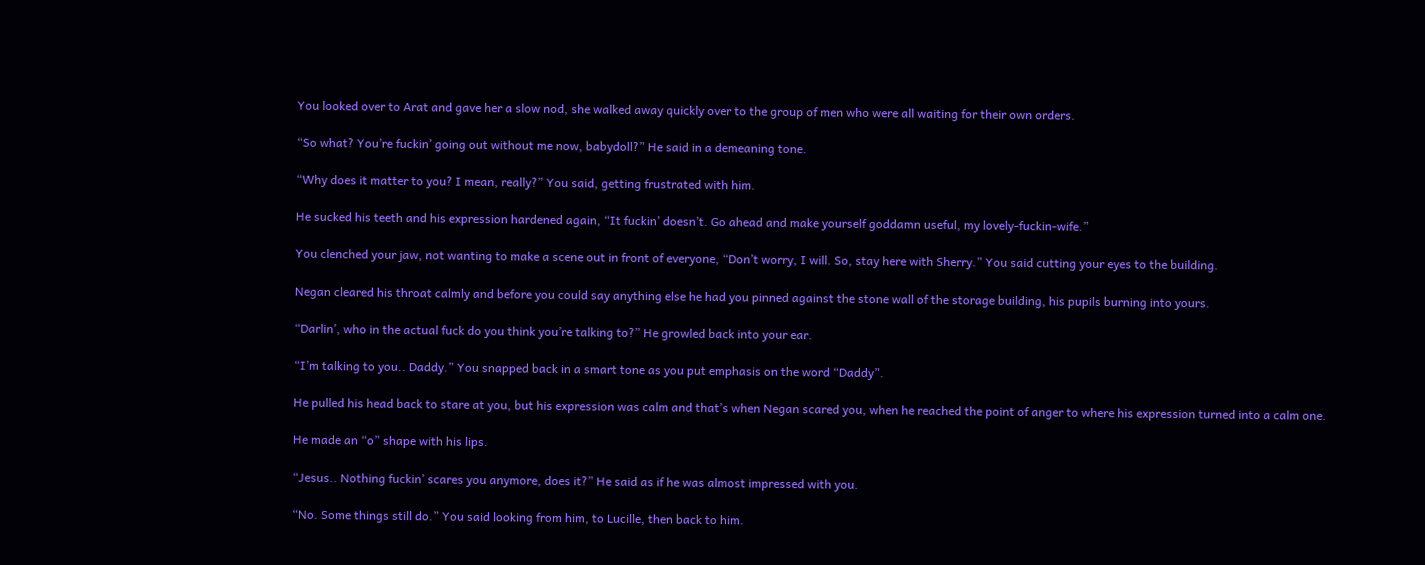You looked over to Arat and gave her a slow nod, she walked away quickly over to the group of men who were all waiting for their own orders.

“So what? You’re fuckin’ going out without me now, babydoll?” He said in a demeaning tone.

“Why does it matter to you? I mean, really?” You said, getting frustrated with him.

He sucked his teeth and his expression hardened again, “It fuckin’ doesn’t. Go ahead and make yourself goddamn useful, my lovely-fuckin-wife.”

You clenched your jaw, not wanting to make a scene out in front of everyone, “Don’t worry, I will. So, stay here with Sherry.” You said cutting your eyes to the building.

Negan cleared his throat calmly and before you could say anything else he had you pinned against the stone wall of the storage building, his pupils burning into yours.

“Darlin’, who in the actual fuck do you think you’re talking to?” He growled back into your ear.

“I’m talking to you.. Daddy.” You snapped back in a smart tone as you put emphasis on the word “Daddy”.

He pulled his head back to stare at you, but his expression was calm and that’s when Negan scared you, when he reached the point of anger to where his expression turned into a calm one.

He made an “o” shape with his lips.

“Jesus.. Nothing fuckin’ scares you anymore, does it?” He said as if he was almost impressed with you.

“No. Some things still do.” You said looking from him, to Lucille, then back to him.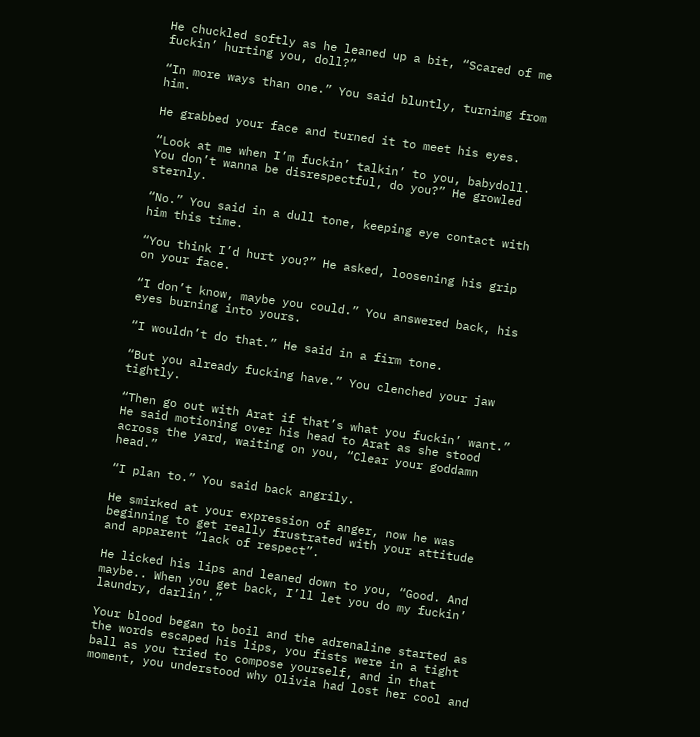He chuckled softly as he leaned up a bit, “Scared of me fuckin’ hurting you, doll?”

“In more ways than one.” You said bluntly, turnimg from him.

He grabbed your face and turned it to meet his eyes.

“Look at me when I’m fuckin’ talkin’ to you, babydoll. You don’t wanna be disrespectful, do you?” He growled sternly.

“No.” You said in a dull tone, keeping eye contact with him this time.

“You think I’d hurt you?” He asked, loosening his grip on your face.

“I don’t know, maybe you could.” You answered back, his eyes burning into yours.

“I wouldn’t do that.” He said in a firm tone.

“But you already fucking have.” You clenched your jaw tightly.

“Then go out with Arat if that’s what you fuckin’ want.” He said motioning over his head to Arat as she stood across the yard, waiting on you, “Clear your goddamn head.”

“I plan to.” You said back angrily.

He smirked at your expression of anger, now he was beginning to get really frustrated with your attitude and apparent “lack of respect”.

He licked his lips and leaned down to you, “Good. And maybe.. When you get back, I’ll let you do my fuckin’ laundry, darlin’.”

Your blood began to boil and the adrenaline started as the words escaped his lips, you fists were in a tight ball as you tried to compose yourself, and in that moment, you understood why Olivia had lost her cool and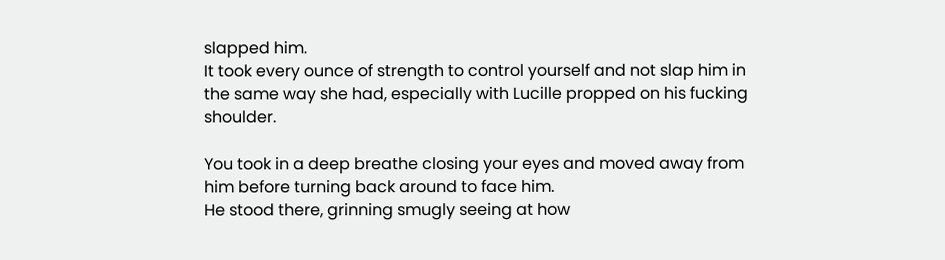slapped him.
It took every ounce of strength to control yourself and not slap him in the same way she had, especially with Lucille propped on his fucking shoulder.

You took in a deep breathe closing your eyes and moved away from him before turning back around to face him.
He stood there, grinning smugly seeing at how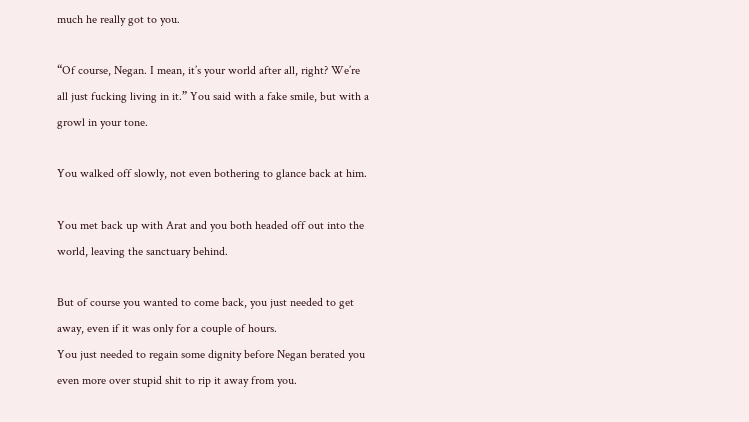much he really got to you.

“Of course, Negan. I mean, it’s your world after all, right? We’re all just fucking living in it.” You said with a fake smile, but with a growl in your tone.

You walked off slowly, not even bothering to glance back at him.

You met back up with Arat and you both headed off out into the world, leaving the sanctuary behind.

But of course you wanted to come back, you just needed to get away, even if it was only for a couple of hours.
You just needed to regain some dignity before Negan berated you even more over stupid shit to rip it away from you.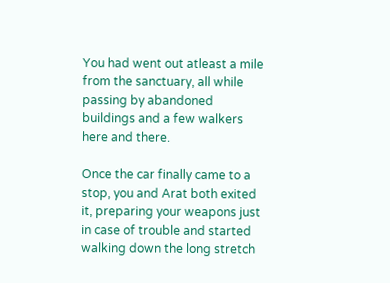You had went out atleast a mile from the sanctuary, all while passing by abandoned buildings and a few walkers here and there.

Once the car finally came to a stop, you and Arat both exited it, preparing your weapons just in case of trouble and started walking down the long stretch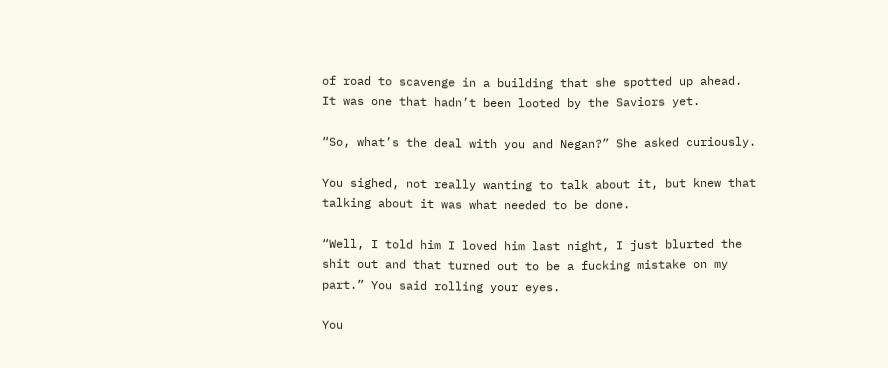of road to scavenge in a building that she spotted up ahead.
It was one that hadn’t been looted by the Saviors yet.

“So, what’s the deal with you and Negan?” She asked curiously.

You sighed, not really wanting to talk about it, but knew that talking about it was what needed to be done.

“Well, I told him I loved him last night, I just blurted the shit out and that turned out to be a fucking mistake on my part.” You said rolling your eyes.

You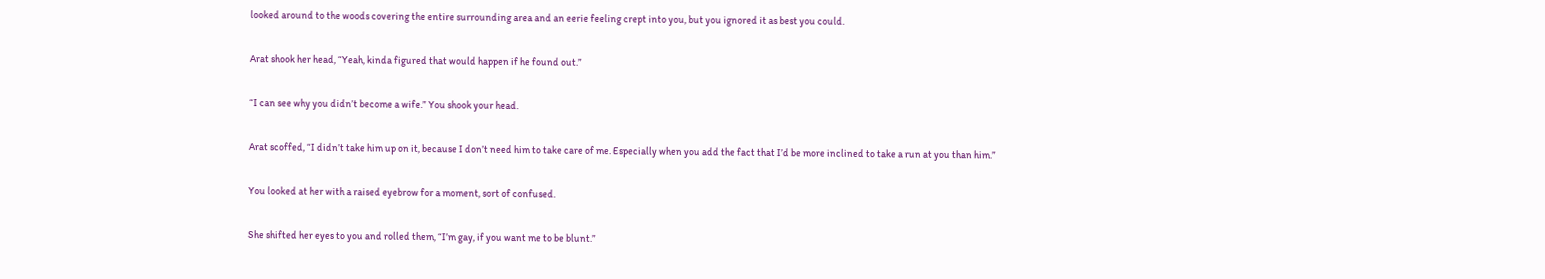looked around to the woods covering the entire surrounding area and an eerie feeling crept into you, but you ignored it as best you could.

Arat shook her head, “Yeah, kinda figured that would happen if he found out.”

“I can see why you didn’t become a wife.” You shook your head.

Arat scoffed, “I didn’t take him up on it, because I don’t need him to take care of me. Especially when you add the fact that I’d be more inclined to take a run at you than him.”

You looked at her with a raised eyebrow for a moment, sort of confused.

She shifted her eyes to you and rolled them, “I’m gay, if you want me to be blunt.”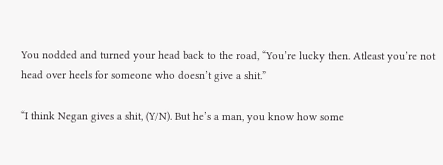You nodded and turned your head back to the road, “You’re lucky then. Atleast you’re not head over heels for someone who doesn’t give a shit.”

“I think Negan gives a shit, (Y/N). But he’s a man, you know how some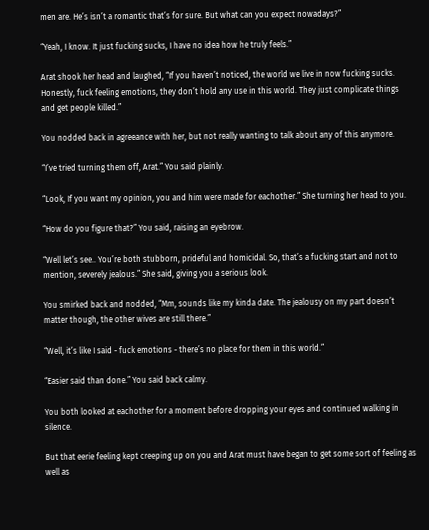men are. He’s isn’t a romantic that’s for sure. But what can you expect nowadays?”

“Yeah, I know. It just fucking sucks, I have no idea how he truly feels.”

Arat shook her head and laughed, “If you haven’t noticed, the world we live in now fucking sucks. Honestly, fuck feeling emotions, they don’t hold any use in this world. They just complicate things and get people killed.”

You nodded back in agreeance with her, but not really wanting to talk about any of this anymore.

“I’ve tried turning them off, Arat.” You said plainly.

“Look, If you want my opinion, you and him were made for eachother.” She turning her head to you.

“How do you figure that?” You said, raising an eyebrow.

“Well let’s see.. You’re both stubborn, prideful and homicidal. So, that’s a fucking start and not to mention, severely jealous.” She said, giving you a serious look.

You smirked back and nodded, “Mm, sounds like my kinda date. The jealousy on my part doesn’t matter though, the other wives are still there.”

“Well, it’s like I said - fuck emotions - there’s no place for them in this world.”

“Easier said than done.” You said back calmy.

You both looked at eachother for a moment before dropping your eyes and continued walking in silence.

But that eerie feeling kept creeping up on you and Arat must have began to get some sort of feeling as well as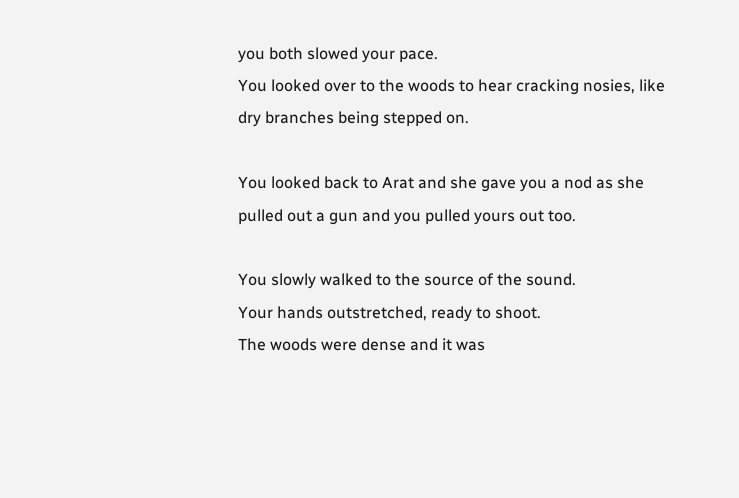you both slowed your pace.
You looked over to the woods to hear cracking nosies, like dry branches being stepped on.

You looked back to Arat and she gave you a nod as she pulled out a gun and you pulled yours out too.

You slowly walked to the source of the sound.
Your hands outstretched, ready to shoot.
The woods were dense and it was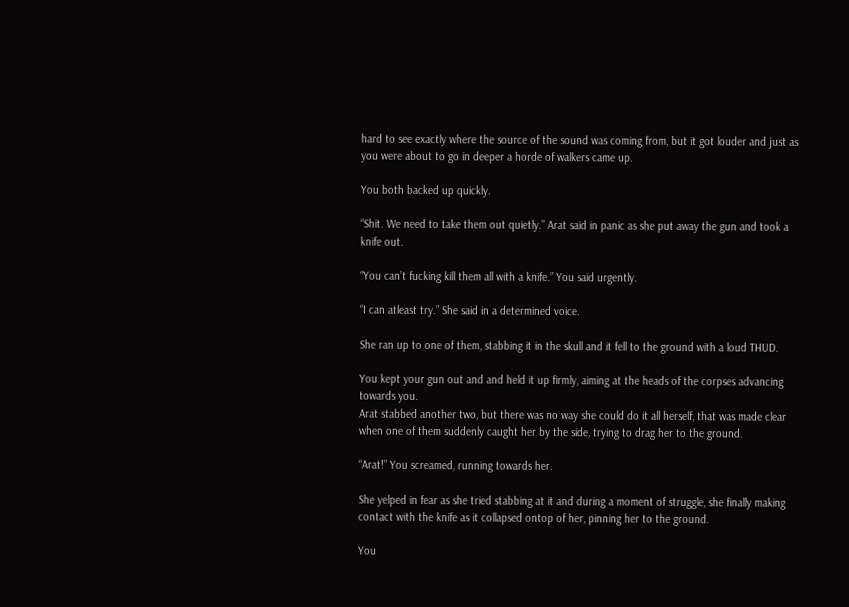hard to see exactly where the source of the sound was coming from, but it got louder and just as you were about to go in deeper a horde of walkers came up.

You both backed up quickly.

“Shit. We need to take them out quietly.” Arat said in panic as she put away the gun and took a knife out.

“You can’t fucking kill them all with a knife.” You said urgently.

“I can atleast try.” She said in a determined voice.

She ran up to one of them, stabbing it in the skull and it fell to the ground with a loud THUD.

You kept your gun out and and held it up firmly, aiming at the heads of the corpses advancing towards you.
Arat stabbed another two, but there was no way she could do it all herself, that was made clear when one of them suddenly caught her by the side, trying to drag her to the ground.

“Arat!” You screamed, running towards her.

She yelped in fear as she tried stabbing at it and during a moment of struggle, she finally making contact with the knife as it collapsed ontop of her, pinning her to the ground.

You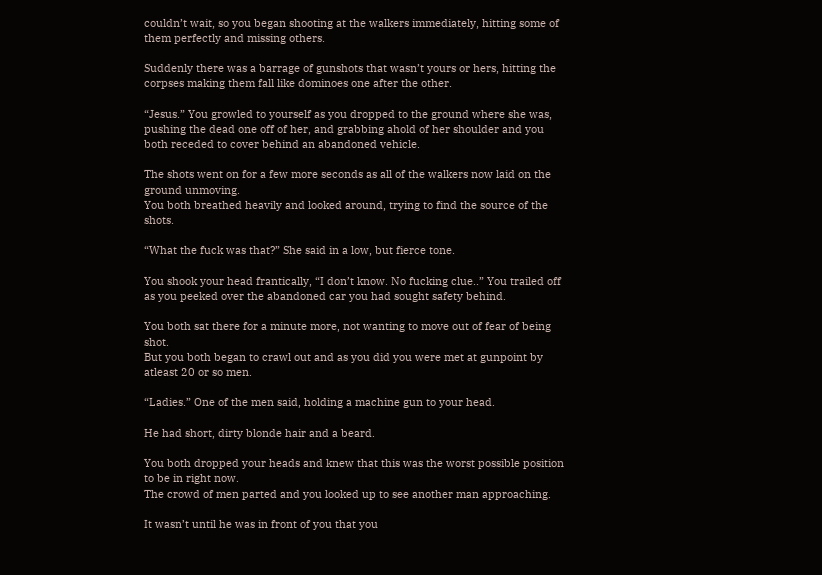couldn’t wait, so you began shooting at the walkers immediately, hitting some of them perfectly and missing others.

Suddenly there was a barrage of gunshots that wasn’t yours or hers, hitting the corpses making them fall like dominoes one after the other.

“Jesus.” You growled to yourself as you dropped to the ground where she was, pushing the dead one off of her, and grabbing ahold of her shoulder and you both receded to cover behind an abandoned vehicle.

The shots went on for a few more seconds as all of the walkers now laid on the ground unmoving.
You both breathed heavily and looked around, trying to find the source of the shots.

“What the fuck was that?” She said in a low, but fierce tone.

You shook your head frantically, “I don’t know. No fucking clue..” You trailed off as you peeked over the abandoned car you had sought safety behind.

You both sat there for a minute more, not wanting to move out of fear of being shot.
But you both began to crawl out and as you did you were met at gunpoint by atleast 20 or so men.

“Ladies.” One of the men said, holding a machine gun to your head.

He had short, dirty blonde hair and a beard.

You both dropped your heads and knew that this was the worst possible position to be in right now.
The crowd of men parted and you looked up to see another man approaching.

It wasn’t until he was in front of you that you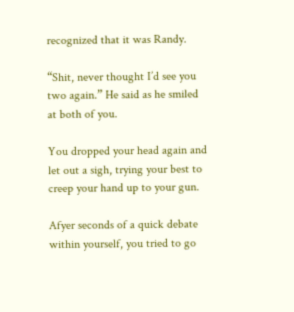recognized that it was Randy.

“Shit, never thought I’d see you two again.” He said as he smiled at both of you.

You dropped your head again and let out a sigh, trying your best to creep your hand up to your gun.

Afyer seconds of a quick debate within yourself, you tried to go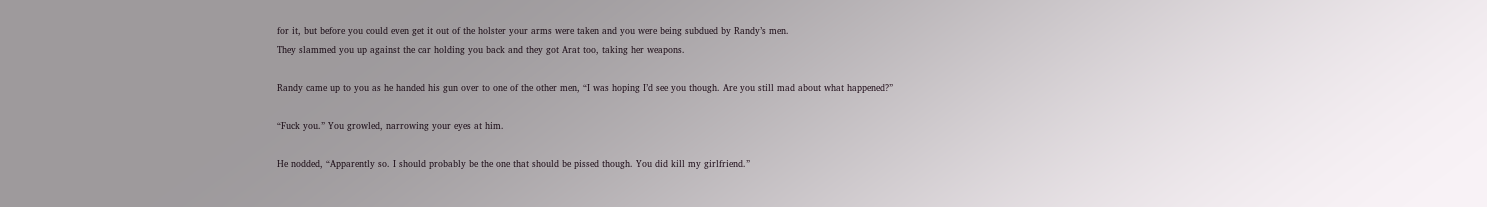for it, but before you could even get it out of the holster your arms were taken and you were being subdued by Randy’s men.
They slammed you up against the car holding you back and they got Arat too, taking her weapons.

Randy came up to you as he handed his gun over to one of the other men, “I was hoping I’d see you though. Are you still mad about what happened?”

“Fuck you.” You growled, narrowing your eyes at him.

He nodded, “Apparently so. I should probably be the one that should be pissed though. You did kill my girlfriend.”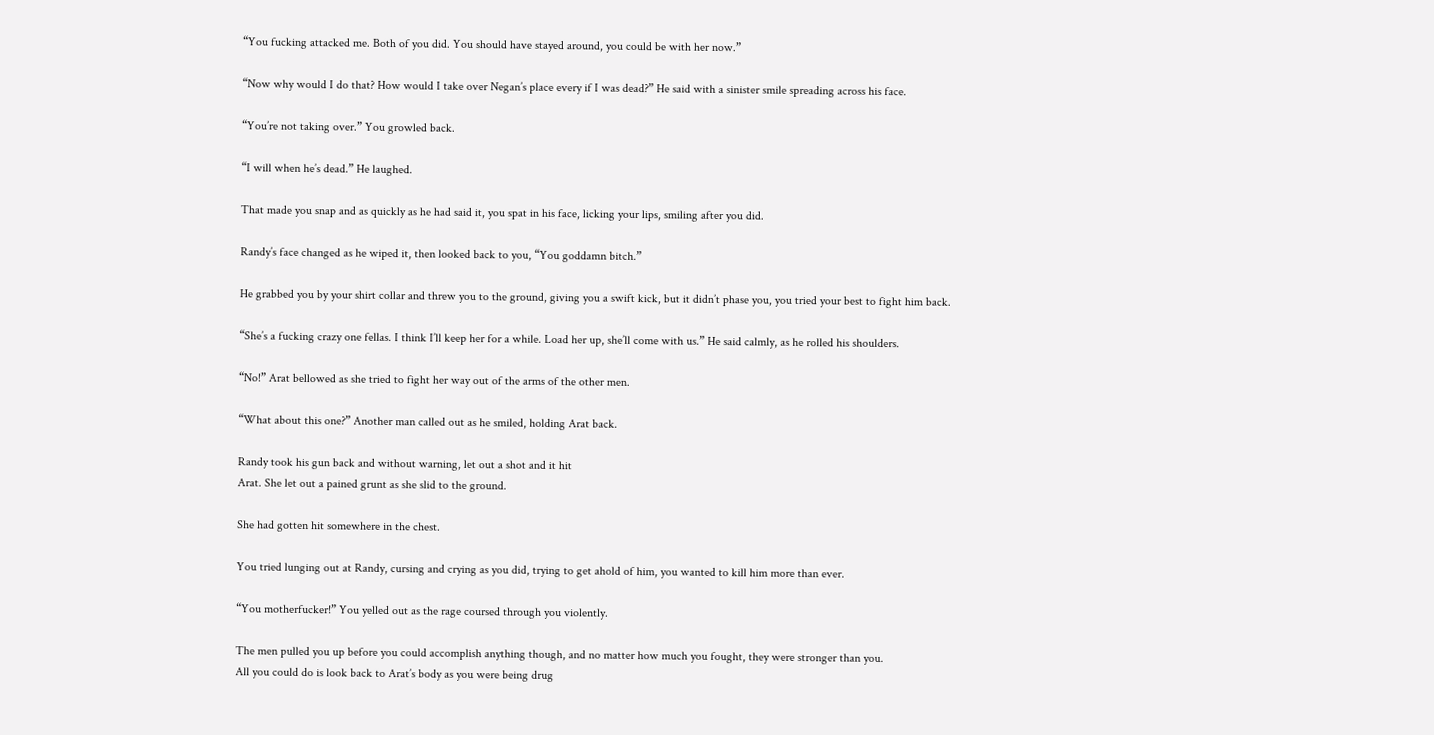“You fucking attacked me. Both of you did. You should have stayed around, you could be with her now.”

“Now why would I do that? How would I take over Negan’s place every if I was dead?” He said with a sinister smile spreading across his face.

“You’re not taking over.” You growled back.

“I will when he’s dead.” He laughed.

That made you snap and as quickly as he had said it, you spat in his face, licking your lips, smiling after you did.

Randy’s face changed as he wiped it, then looked back to you, “You goddamn bitch.”

He grabbed you by your shirt collar and threw you to the ground, giving you a swift kick, but it didn’t phase you, you tried your best to fight him back.

“She’s a fucking crazy one fellas. I think I’ll keep her for a while. Load her up, she’ll come with us.” He said calmly, as he rolled his shoulders.

“No!” Arat bellowed as she tried to fight her way out of the arms of the other men.

“What about this one?” Another man called out as he smiled, holding Arat back.

Randy took his gun back and without warning, let out a shot and it hit
Arat. She let out a pained grunt as she slid to the ground.

She had gotten hit somewhere in the chest.

You tried lunging out at Randy, cursing and crying as you did, trying to get ahold of him, you wanted to kill him more than ever.

“You motherfucker!” You yelled out as the rage coursed through you violently.

The men pulled you up before you could accomplish anything though, and no matter how much you fought, they were stronger than you.
All you could do is look back to Arat’s body as you were being drug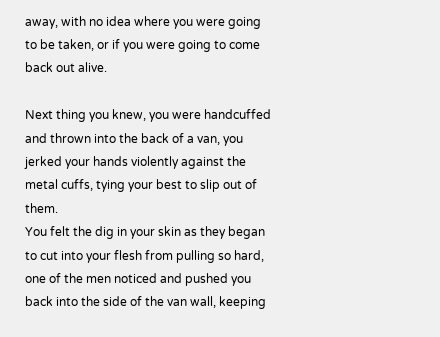away, with no idea where you were going to be taken, or if you were going to come back out alive.

Next thing you knew, you were handcuffed and thrown into the back of a van, you jerked your hands violently against the metal cuffs, tying your best to slip out of them.
You felt the dig in your skin as they began to cut into your flesh from pulling so hard, one of the men noticed and pushed you back into the side of the van wall, keeping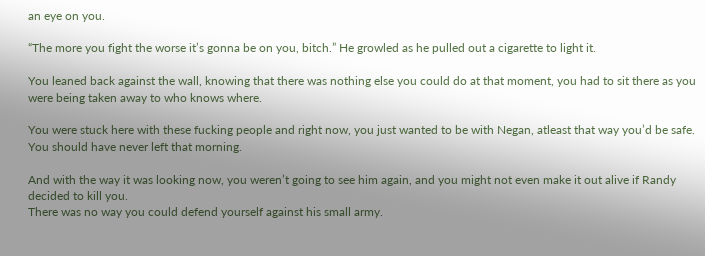an eye on you.

“The more you fight the worse it’s gonna be on you, bitch.” He growled as he pulled out a cigarette to light it.

You leaned back against the wall, knowing that there was nothing else you could do at that moment, you had to sit there as you were being taken away to who knows where.

You were stuck here with these fucking people and right now, you just wanted to be with Negan, atleast that way you’d be safe.
You should have never left that morning.

And with the way it was looking now, you weren’t going to see him again, and you might not even make it out alive if Randy decided to kill you.
There was no way you could defend yourself against his small army.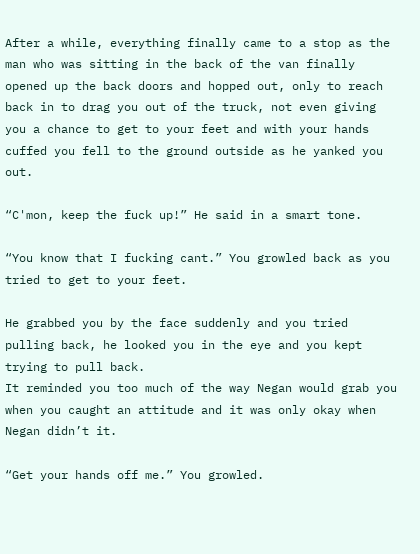After a while, everything finally came to a stop as the man who was sitting in the back of the van finally opened up the back doors and hopped out, only to reach back in to drag you out of the truck, not even giving you a chance to get to your feet and with your hands cuffed you fell to the ground outside as he yanked you out.

“C'mon, keep the fuck up!” He said in a smart tone.

“You know that I fucking cant.” You growled back as you tried to get to your feet.

He grabbed you by the face suddenly and you tried pulling back, he looked you in the eye and you kept trying to pull back.
It reminded you too much of the way Negan would grab you when you caught an attitude and it was only okay when Negan didn’t it.

“Get your hands off me.” You growled.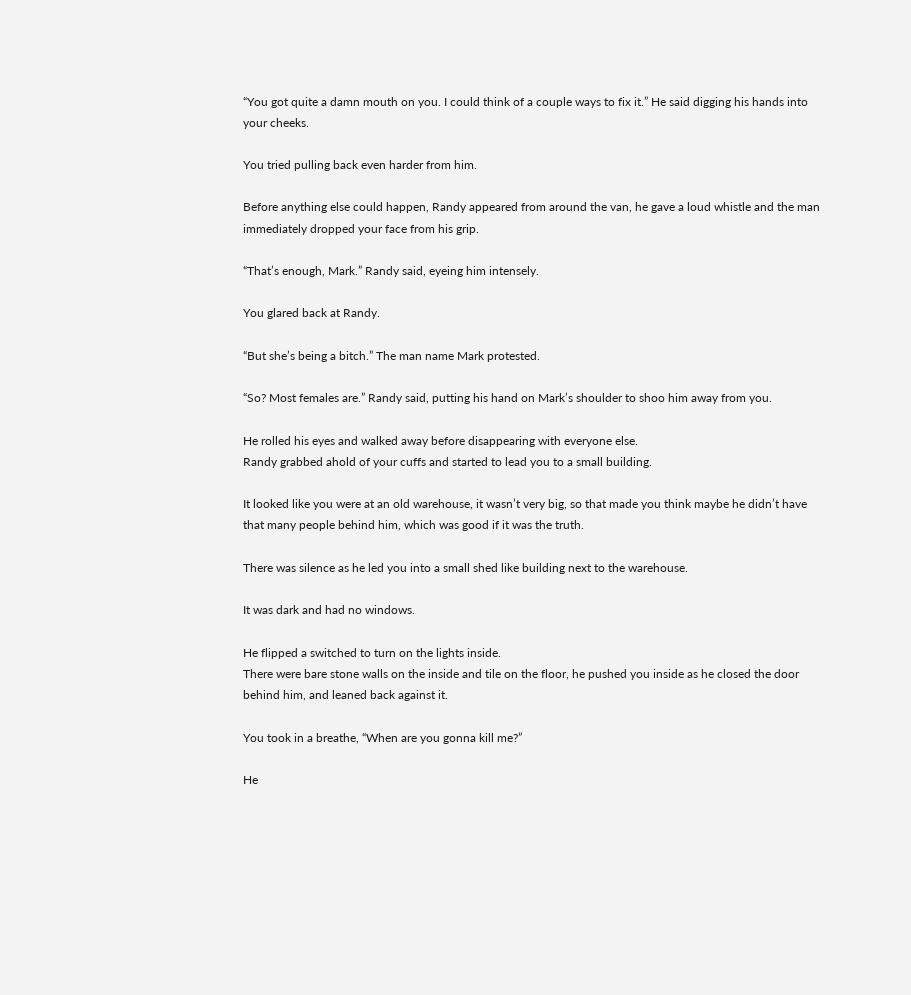“You got quite a damn mouth on you. I could think of a couple ways to fix it.” He said digging his hands into your cheeks.

You tried pulling back even harder from him.

Before anything else could happen, Randy appeared from around the van, he gave a loud whistle and the man immediately dropped your face from his grip.

“That’s enough, Mark.” Randy said, eyeing him intensely.

You glared back at Randy.

“But she’s being a bitch.” The man name Mark protested.

“So? Most females are.” Randy said, putting his hand on Mark’s shoulder to shoo him away from you.

He rolled his eyes and walked away before disappearing with everyone else.
Randy grabbed ahold of your cuffs and started to lead you to a small building.

It looked like you were at an old warehouse, it wasn’t very big, so that made you think maybe he didn’t have that many people behind him, which was good if it was the truth.

There was silence as he led you into a small shed like building next to the warehouse.

It was dark and had no windows.

He flipped a switched to turn on the lights inside.
There were bare stone walls on the inside and tile on the floor, he pushed you inside as he closed the door behind him, and leaned back against it.

You took in a breathe, “When are you gonna kill me?”

He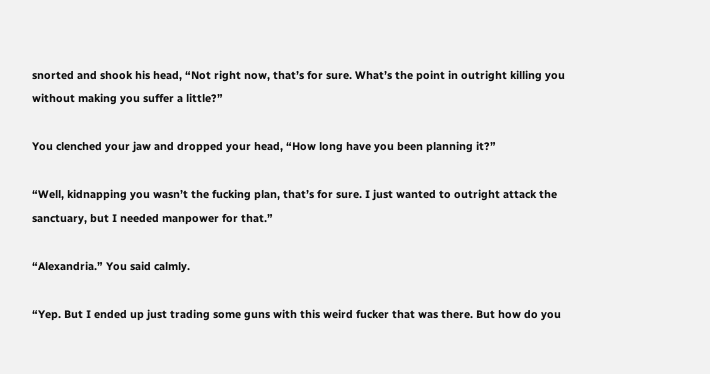snorted and shook his head, “Not right now, that’s for sure. What’s the point in outright killing you without making you suffer a little?”

You clenched your jaw and dropped your head, “How long have you been planning it?”

“Well, kidnapping you wasn’t the fucking plan, that’s for sure. I just wanted to outright attack the sanctuary, but I needed manpower for that.”

“Alexandria.” You said calmly.

“Yep. But I ended up just trading some guns with this weird fucker that was there. But how do you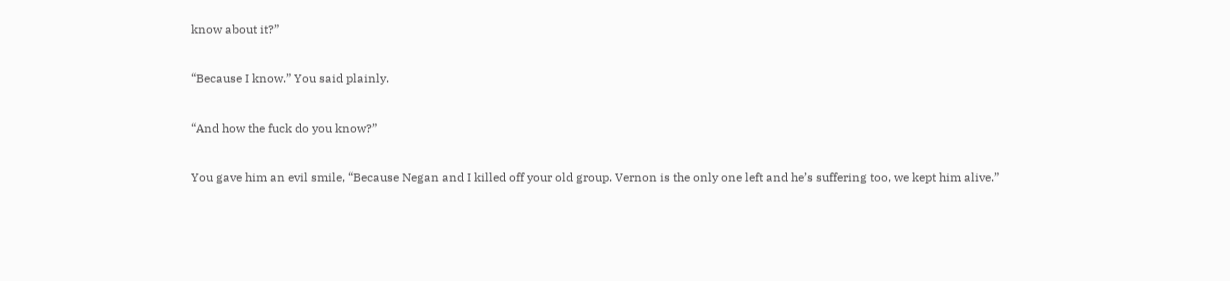know about it?”

“Because I know.” You said plainly.

“And how the fuck do you know?”

You gave him an evil smile, “Because Negan and I killed off your old group. Vernon is the only one left and he’s suffering too, we kept him alive.”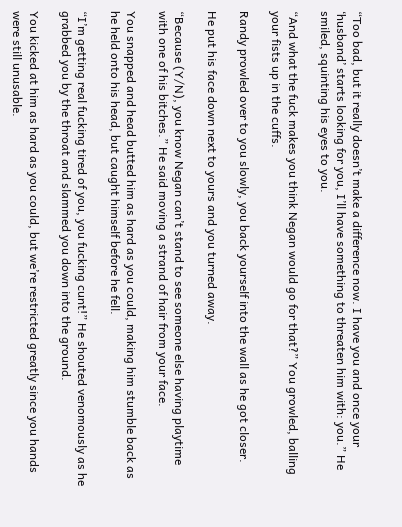“Too bad, but it really doesn’t make a difference now. I have you and once your ‘husband’ starts looking for you, I’ll have something to threaten him with: you.” He smiled, squinting his eyes to you.

“And what the fuck makes you think Negan would go for that?” You growled, balling your fists up in the cuffs.

Randy prowled over to you slowly, you back yourself into the wall as he got closer.

He put his face down next to yours and you turned away.

“Because (Y/N), you know Negan can’t stand to see someone else having playtime with one of his bitches.” He said moving a strand of hair from your face.

You snapped and head butted him as hard as you could, making him stumble back as he held onto his head, but caught himself before he fell.

“I’m getting real fucking tired of you, you fucking cunt!” He shouted venomously as he grabbed you by the throat and slammed you down into the ground.

You kicked at him as hard as you could, but we’re restricted greatly since you hands were still unusable.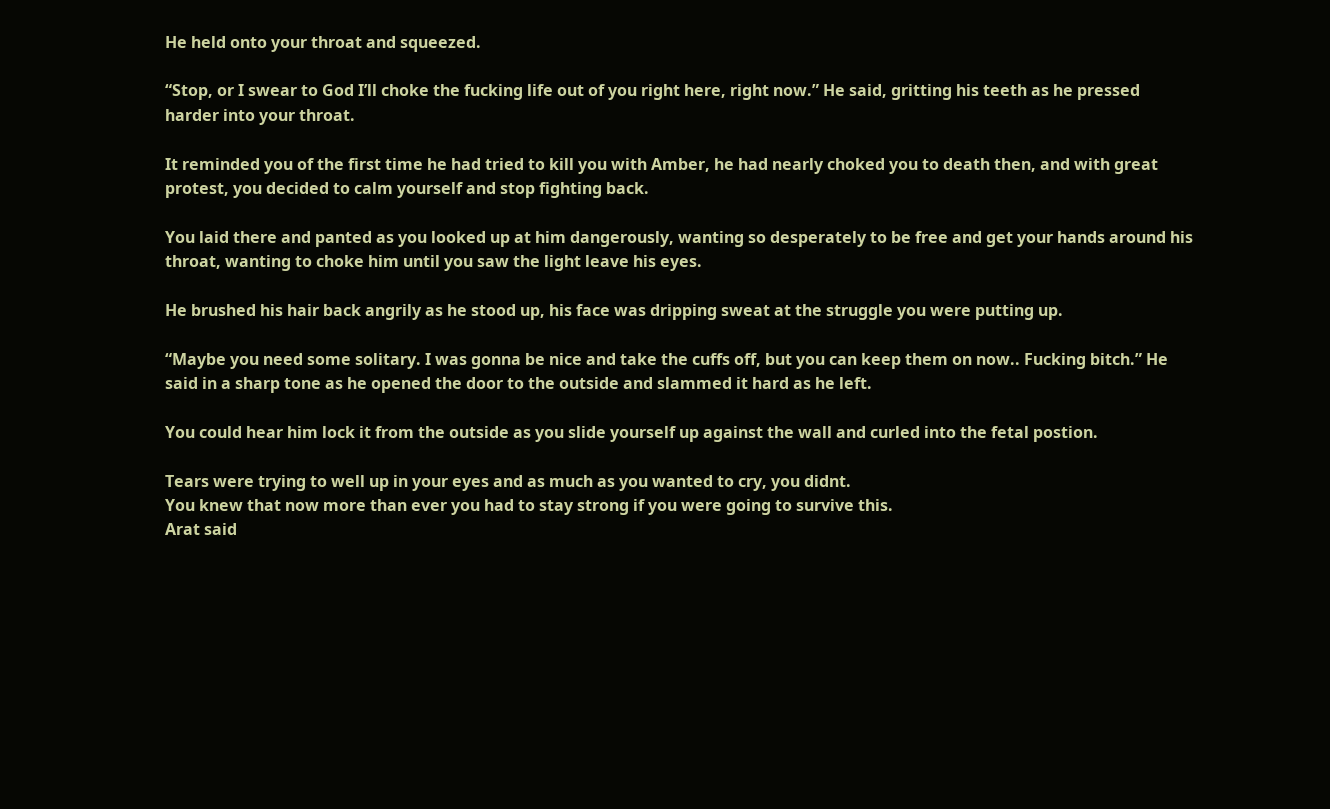He held onto your throat and squeezed.

“Stop, or I swear to God I’ll choke the fucking life out of you right here, right now.” He said, gritting his teeth as he pressed harder into your throat.

It reminded you of the first time he had tried to kill you with Amber, he had nearly choked you to death then, and with great protest, you decided to calm yourself and stop fighting back.

You laid there and panted as you looked up at him dangerously, wanting so desperately to be free and get your hands around his throat, wanting to choke him until you saw the light leave his eyes.

He brushed his hair back angrily as he stood up, his face was dripping sweat at the struggle you were putting up.

“Maybe you need some solitary. I was gonna be nice and take the cuffs off, but you can keep them on now.. Fucking bitch.” He said in a sharp tone as he opened the door to the outside and slammed it hard as he left.

You could hear him lock it from the outside as you slide yourself up against the wall and curled into the fetal postion.

Tears were trying to well up in your eyes and as much as you wanted to cry, you didnt.
You knew that now more than ever you had to stay strong if you were going to survive this.
Arat said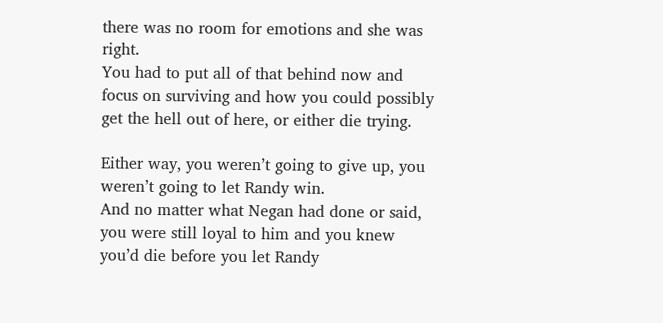there was no room for emotions and she was right.
You had to put all of that behind now and focus on surviving and how you could possibly get the hell out of here, or either die trying.

Either way, you weren’t going to give up, you weren’t going to let Randy win.
And no matter what Negan had done or said, you were still loyal to him and you knew you’d die before you let Randy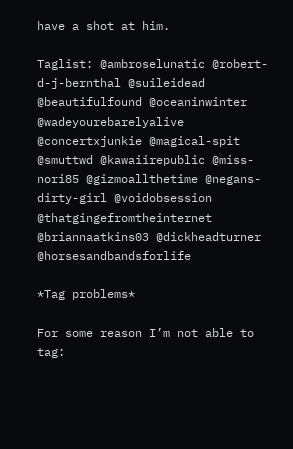have a shot at him.

Taglist: @ambroselunatic @robert-d-j-bernthal @suileidead @beautifulfound @oceaninwinter @wadeyourebarelyalive @concertxjunkie @magical-spit @smuttwd @kawaiirepublic @miss-nori85 @gizmoallthetime @negans-dirty-girl @voidobsession @thatgingefromtheinternet @briannaatkins03 @dickheadturner @horsesandbandsforlife

*Tag problems*

For some reason I’m not able to tag: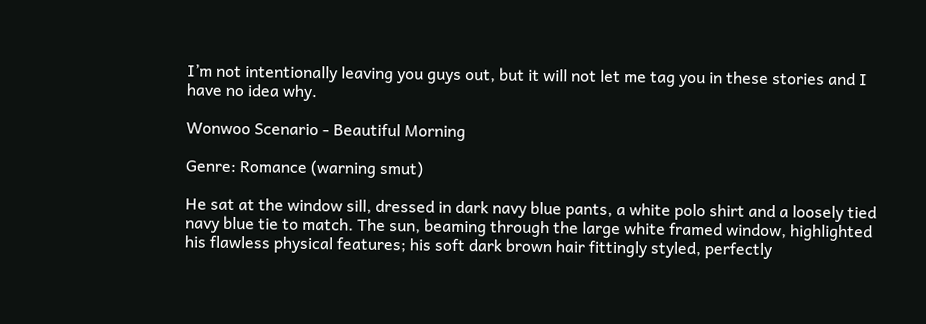I’m not intentionally leaving you guys out, but it will not let me tag you in these stories and I have no idea why.

Wonwoo Scenario - Beautiful Morning

Genre: Romance (warning smut)

He sat at the window sill, dressed in dark navy blue pants, a white polo shirt and a loosely tied navy blue tie to match. The sun, beaming through the large white framed window, highlighted his flawless physical features; his soft dark brown hair fittingly styled, perfectly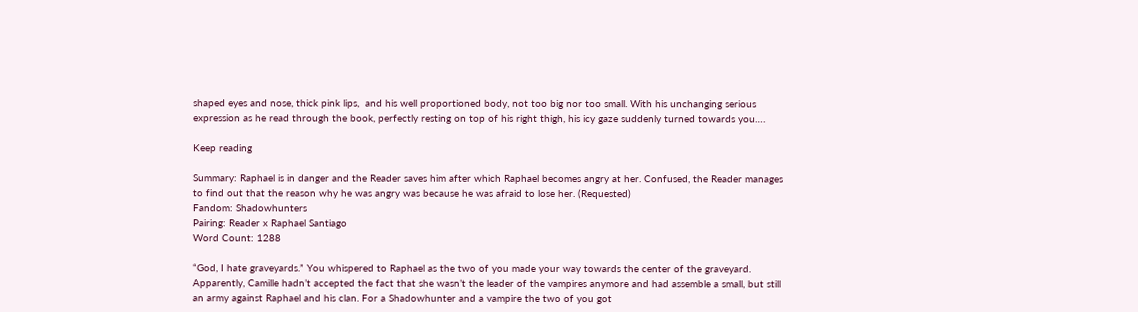shaped eyes and nose, thick pink lips,  and his well proportioned body, not too big nor too small. With his unchanging serious expression as he read through the book, perfectly resting on top of his right thigh, his icy gaze suddenly turned towards you….

Keep reading

Summary: Raphael is in danger and the Reader saves him after which Raphael becomes angry at her. Confused, the Reader manages to find out that the reason why he was angry was because he was afraid to lose her. (Requested)
Fandom: Shadowhunters
Pairing: Reader x Raphael Santiago
Word Count: 1288

“God, I hate graveyards.” You whispered to Raphael as the two of you made your way towards the center of the graveyard. Apparently, Camille hadn’t accepted the fact that she wasn’t the leader of the vampires anymore and had assemble a small, but still an army against Raphael and his clan. For a Shadowhunter and a vampire the two of you got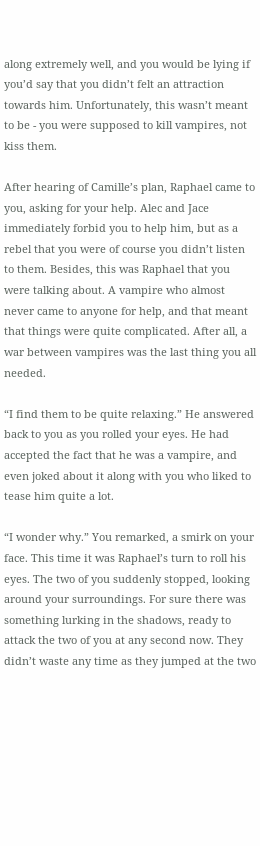along extremely well, and you would be lying if you’d say that you didn’t felt an attraction towards him. Unfortunately, this wasn’t meant to be - you were supposed to kill vampires, not kiss them.

After hearing of Camille’s plan, Raphael came to you, asking for your help. Alec and Jace immediately forbid you to help him, but as a rebel that you were of course you didn’t listen to them. Besides, this was Raphael that you were talking about. A vampire who almost never came to anyone for help, and that meant that things were quite complicated. After all, a war between vampires was the last thing you all needed.

“I find them to be quite relaxing.” He answered back to you as you rolled your eyes. He had accepted the fact that he was a vampire, and even joked about it along with you who liked to tease him quite a lot.

“I wonder why.” You remarked, a smirk on your face. This time it was Raphael’s turn to roll his eyes. The two of you suddenly stopped, looking around your surroundings. For sure there was something lurking in the shadows, ready to attack the two of you at any second now. They didn’t waste any time as they jumped at the two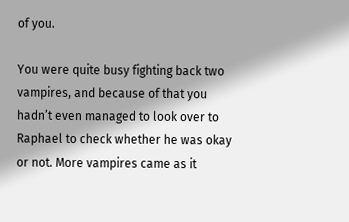of you.

You were quite busy fighting back two vampires, and because of that you hadn’t even managed to look over to Raphael to check whether he was okay or not. More vampires came as it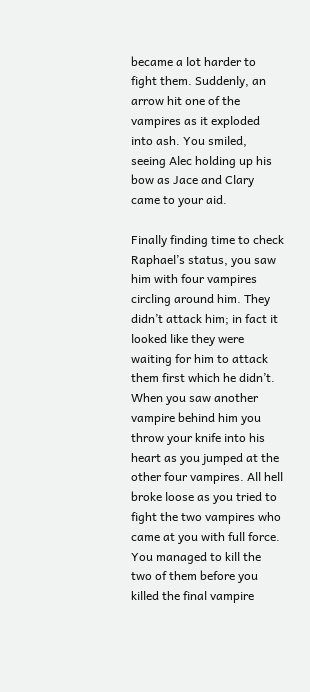became a lot harder to fight them. Suddenly, an arrow hit one of the vampires as it exploded into ash. You smiled, seeing Alec holding up his bow as Jace and Clary came to your aid.

Finally finding time to check Raphael’s status, you saw him with four vampires circling around him. They didn’t attack him; in fact it looked like they were waiting for him to attack them first which he didn’t. When you saw another vampire behind him you throw your knife into his heart as you jumped at the other four vampires. All hell broke loose as you tried to fight the two vampires who came at you with full force. You managed to kill the two of them before you killed the final vampire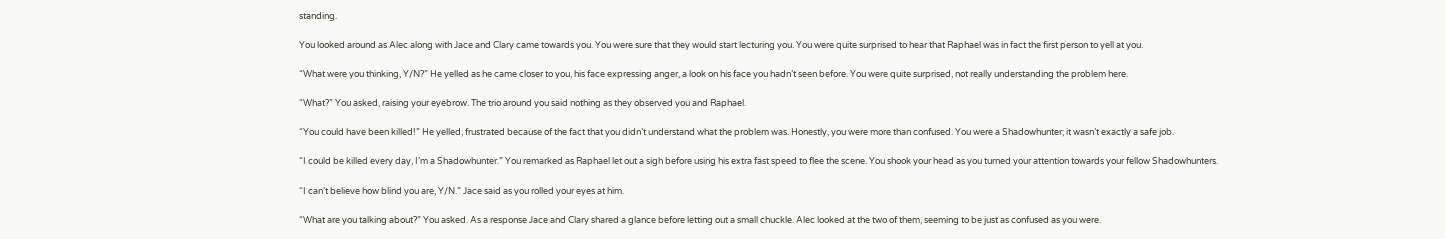standing.

You looked around as Alec along with Jace and Clary came towards you. You were sure that they would start lecturing you. You were quite surprised to hear that Raphael was in fact the first person to yell at you.

“What were you thinking, Y/N?” He yelled as he came closer to you, his face expressing anger, a look on his face you hadn’t seen before. You were quite surprised, not really understanding the problem here.

“What?” You asked, raising your eyebrow. The trio around you said nothing as they observed you and Raphael.

“You could have been killed!” He yelled, frustrated because of the fact that you didn’t understand what the problem was. Honestly, you were more than confused. You were a Shadowhunter; it wasn’t exactly a safe job.

“I could be killed every day, I’m a Shadowhunter.” You remarked as Raphael let out a sigh before using his extra fast speed to flee the scene. You shook your head as you turned your attention towards your fellow Shadowhunters.

“I can’t believe how blind you are, Y/N.” Jace said as you rolled your eyes at him.

“What are you talking about?” You asked. As a response Jace and Clary shared a glance before letting out a small chuckle. Alec looked at the two of them, seeming to be just as confused as you were.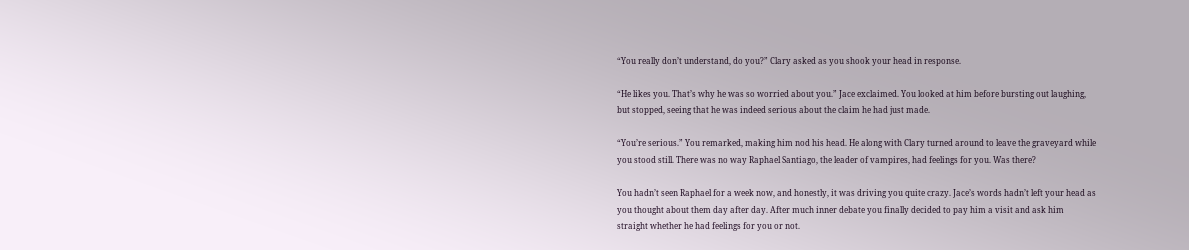“You really don’t understand, do you?” Clary asked as you shook your head in response.

“He likes you. That’s why he was so worried about you.” Jace exclaimed. You looked at him before bursting out laughing, but stopped, seeing that he was indeed serious about the claim he had just made.

“You’re serious.” You remarked, making him nod his head. He along with Clary turned around to leave the graveyard while you stood still. There was no way Raphael Santiago, the leader of vampires, had feelings for you. Was there?

You hadn’t seen Raphael for a week now, and honestly, it was driving you quite crazy. Jace’s words hadn’t left your head as you thought about them day after day. After much inner debate you finally decided to pay him a visit and ask him straight whether he had feelings for you or not.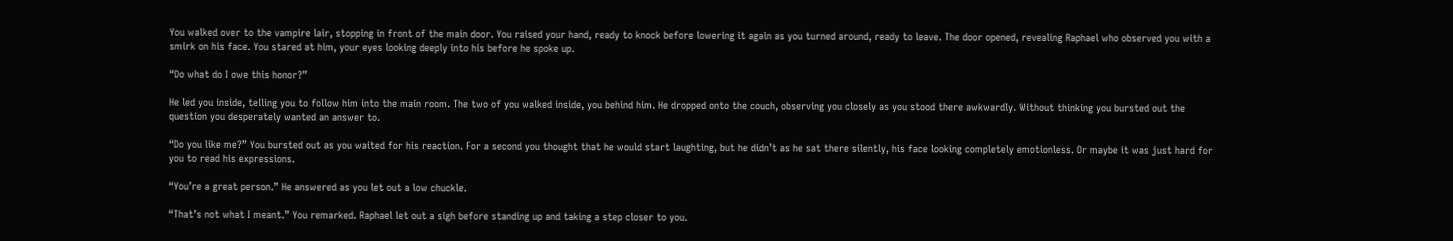You walked over to the vampire lair, stopping in front of the main door. You raised your hand, ready to knock before lowering it again as you turned around, ready to leave. The door opened, revealing Raphael who observed you with a smirk on his face. You stared at him, your eyes looking deeply into his before he spoke up.

“Do what do I owe this honor?”

He led you inside, telling you to follow him into the main room. The two of you walked inside, you behind him. He dropped onto the couch, observing you closely as you stood there awkwardly. Without thinking you bursted out the question you desperately wanted an answer to.

“Do you like me?” You bursted out as you waited for his reaction. For a second you thought that he would start laughting, but he didn’t as he sat there silently, his face looking completely emotionless. Or maybe it was just hard for you to read his expressions.

“You’re a great person.” He answered as you let out a low chuckle.

“That’s not what I meant.” You remarked. Raphael let out a sigh before standing up and taking a step closer to you.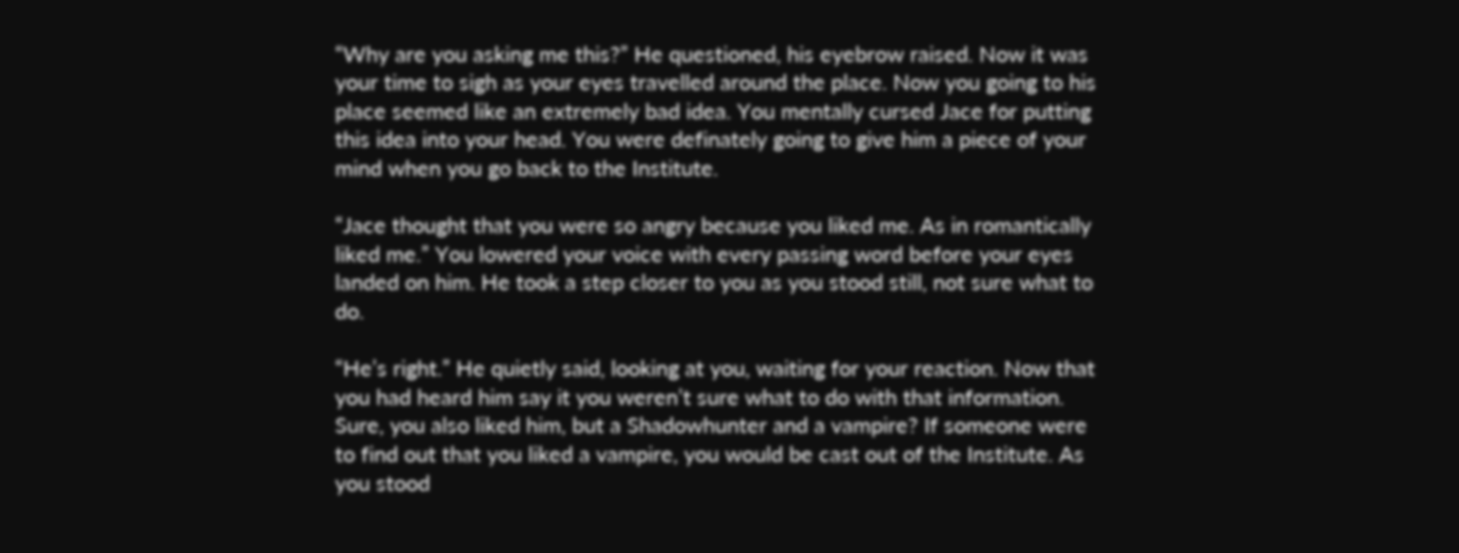“Why are you asking me this?” He questioned, his eyebrow raised. Now it was your time to sigh as your eyes travelled around the place. Now you going to his place seemed like an extremely bad idea. You mentally cursed Jace for putting this idea into your head. You were definately going to give him a piece of your mind when you go back to the Institute.

“Jace thought that you were so angry because you liked me. As in romantically liked me.” You lowered your voice with every passing word before your eyes landed on him. He took a step closer to you as you stood still, not sure what to do.

“He’s right.” He quietly said, looking at you, waiting for your reaction. Now that you had heard him say it you weren’t sure what to do with that information. Sure, you also liked him, but a Shadowhunter and a vampire? If someone were to find out that you liked a vampire, you would be cast out of the Institute. As you stood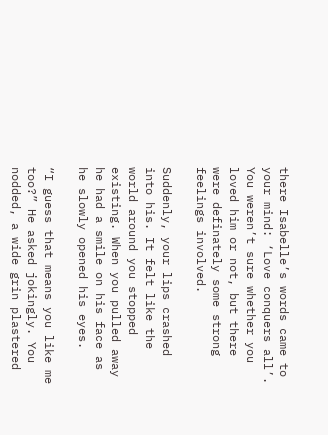there Isabelle’s words came to your mind: ‘Love conquers all’. You weren’t sure whether you loved him or not, but there were definately some strong feelings involved.

Suddenly, your lips crashed into his. It felt like the world around you stopped existing. When you pulled away he had a smile on his face as he slowly opened his eyes.

“I guess that means you like me too?” He asked jokingly. You nodded, a wide grin plastered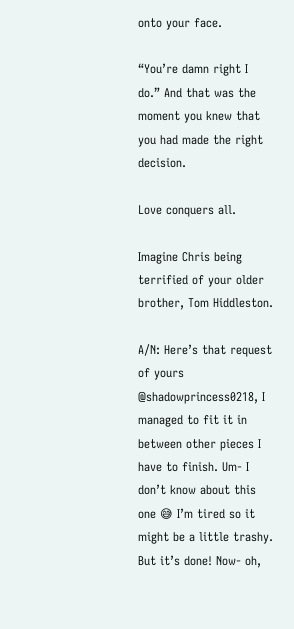onto your face.

“You’re damn right I do.” And that was the moment you knew that you had made the right decision.

Love conquers all.

Imagine Chris being terrified of your older brother, Tom Hiddleston.

A/N: Here’s that request of yours @shadowprincess0218, I managed to fit it in between other pieces I have to finish. Um- I don’t know about this one 😅 I’m tired so it might be a little trashy. But it’s done! Now- oh,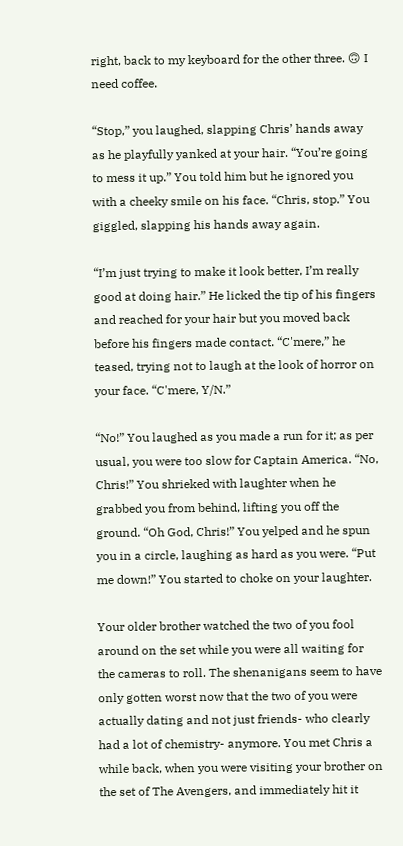right, back to my keyboard for the other three. 🙃 I need coffee.

“Stop,” you laughed, slapping Chris’ hands away as he playfully yanked at your hair. “You’re going to mess it up.” You told him but he ignored you with a cheeky smile on his face. “Chris, stop.” You giggled, slapping his hands away again.

“I’m just trying to make it look better, I’m really good at doing hair.” He licked the tip of his fingers and reached for your hair but you moved back before his fingers made contact. “C'mere,” he teased, trying not to laugh at the look of horror on your face. “C'mere, Y/N.”

“No!” You laughed as you made a run for it; as per usual, you were too slow for Captain America. “No, Chris!” You shrieked with laughter when he grabbed you from behind, lifting you off the ground. “Oh God, Chris!” You yelped and he spun you in a circle, laughing as hard as you were. “Put me down!” You started to choke on your laughter.

Your older brother watched the two of you fool around on the set while you were all waiting for the cameras to roll. The shenanigans seem to have only gotten worst now that the two of you were actually dating and not just friends- who clearly had a lot of chemistry- anymore. You met Chris a while back, when you were visiting your brother on the set of The Avengers, and immediately hit it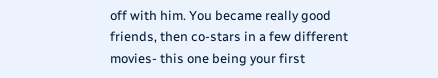off with him. You became really good friends, then co-stars in a few different movies- this one being your first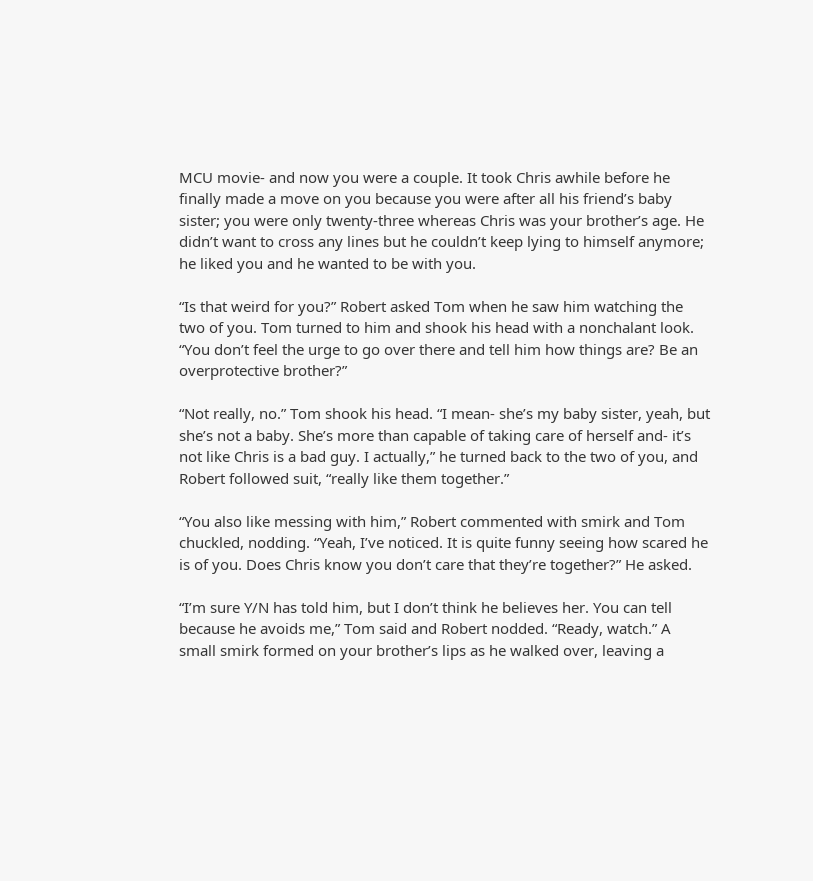MCU movie- and now you were a couple. It took Chris awhile before he finally made a move on you because you were after all his friend’s baby sister; you were only twenty-three whereas Chris was your brother’s age. He didn’t want to cross any lines but he couldn’t keep lying to himself anymore; he liked you and he wanted to be with you.

“Is that weird for you?” Robert asked Tom when he saw him watching the two of you. Tom turned to him and shook his head with a nonchalant look. “You don’t feel the urge to go over there and tell him how things are? Be an overprotective brother?”

“Not really, no.” Tom shook his head. “I mean- she’s my baby sister, yeah, but she’s not a baby. She’s more than capable of taking care of herself and- it’s not like Chris is a bad guy. I actually,” he turned back to the two of you, and Robert followed suit, “really like them together.”

“You also like messing with him,” Robert commented with smirk and Tom chuckled, nodding. “Yeah, I’ve noticed. It is quite funny seeing how scared he is of you. Does Chris know you don’t care that they’re together?” He asked.

“I’m sure Y/N has told him, but I don’t think he believes her. You can tell because he avoids me,” Tom said and Robert nodded. “Ready, watch.” A small smirk formed on your brother’s lips as he walked over, leaving a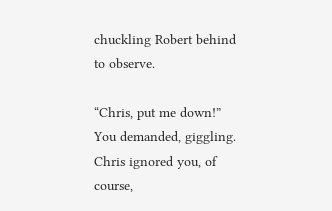chuckling Robert behind to observe.

“Chris, put me down!” You demanded, giggling. Chris ignored you, of course,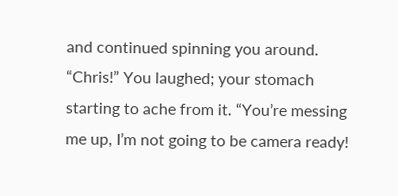and continued spinning you around. “Chris!” You laughed; your stomach starting to ache from it. “You’re messing me up, I’m not going to be camera ready!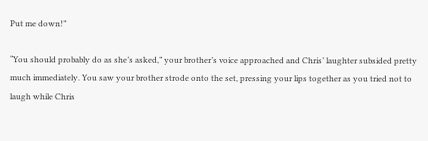Put me down!”

“You should probably do as she’s asked,” your brother’s voice approached and Chris’ laughter subsided pretty much immediately. You saw your brother strode onto the set, pressing your lips together as you tried not to laugh while Chris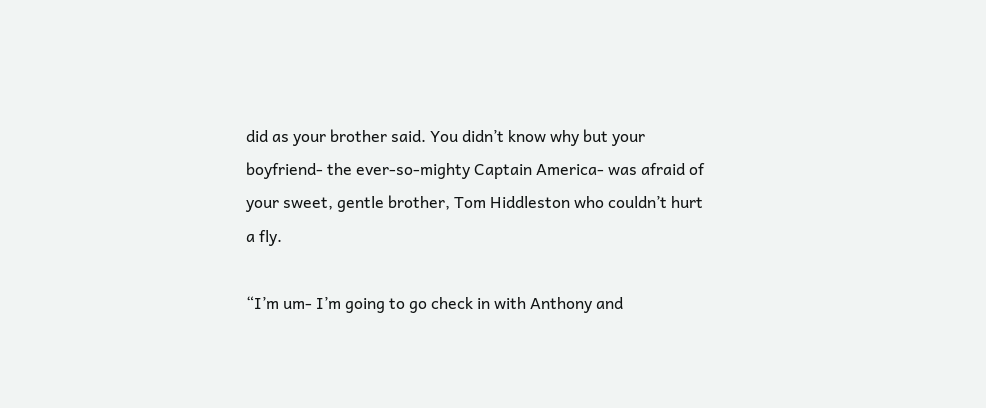did as your brother said. You didn’t know why but your boyfriend- the ever-so-mighty Captain America- was afraid of your sweet, gentle brother, Tom Hiddleston who couldn’t hurt a fly.

“I’m um- I’m going to go check in with Anthony and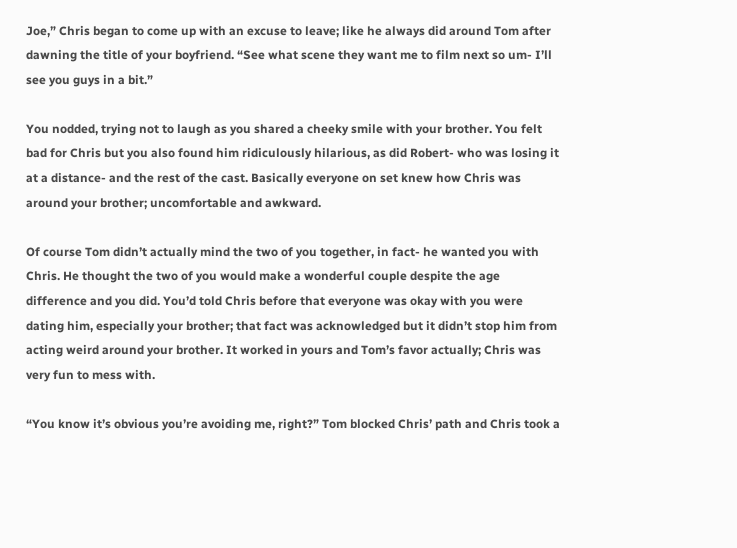Joe,” Chris began to come up with an excuse to leave; like he always did around Tom after dawning the title of your boyfriend. “See what scene they want me to film next so um- I’ll see you guys in a bit.”

You nodded, trying not to laugh as you shared a cheeky smile with your brother. You felt bad for Chris but you also found him ridiculously hilarious, as did Robert- who was losing it at a distance- and the rest of the cast. Basically everyone on set knew how Chris was around your brother; uncomfortable and awkward.

Of course Tom didn’t actually mind the two of you together, in fact- he wanted you with Chris. He thought the two of you would make a wonderful couple despite the age difference and you did. You’d told Chris before that everyone was okay with you were dating him, especially your brother; that fact was acknowledged but it didn’t stop him from acting weird around your brother. It worked in yours and Tom’s favor actually; Chris was very fun to mess with.

“You know it’s obvious you’re avoiding me, right?” Tom blocked Chris’ path and Chris took a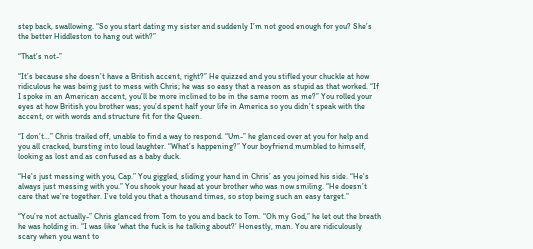step back, swallowing. “So you start dating my sister and suddenly I’m not good enough for you? She’s the better Hiddleston to hang out with?”

“That’s not-”

“It’s because she doesn’t have a British accent, right?” He quizzed and you stifled your chuckle at how ridiculous he was being just to mess with Chris; he was so easy that a reason as stupid as that worked. “If I spoke in an American accent, you’ll be more inclined to be in the same room as me?” You rolled your eyes at how British you brother was; you’d spent half your life in America so you didn’t speak with the accent, or with words and structure fit for the Queen.

“I don’t…” Chris trailed off, unable to find a way to respond. “Um-” he glanced over at you for help and you all cracked, bursting into loud laughter. “What’s happening?” Your boyfriend mumbled to himself, looking as lost and as confused as a baby duck.

“He’s just messing with you, Cap.” You giggled, sliding your hand in Chris’ as you joined his side. “He’s always just messing with you.” You shook your head at your brother who was now smiling. “He doesn’t care that we’re together. I’ve told you that a thousand times, so stop being such an easy target.”

“You’re not actually-” Chris glanced from Tom to you and back to Tom. “Oh my God,” he let out the breath he was holding in. “I was like ‘what the fuck is he talking about?’ Honestly, man. You are ridiculously scary when you want to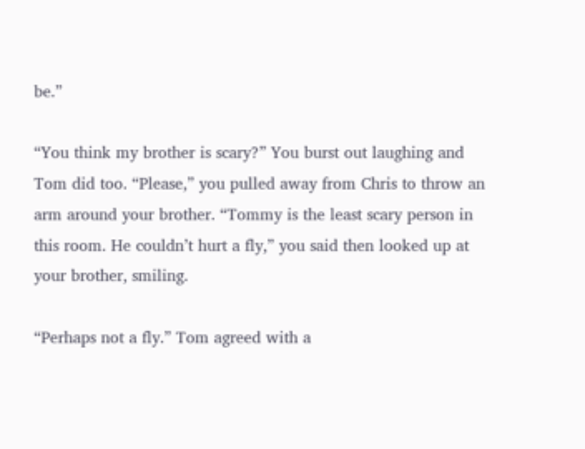be.”

“You think my brother is scary?” You burst out laughing and Tom did too. “Please,” you pulled away from Chris to throw an arm around your brother. “Tommy is the least scary person in this room. He couldn’t hurt a fly,” you said then looked up at your brother, smiling.

“Perhaps not a fly.” Tom agreed with a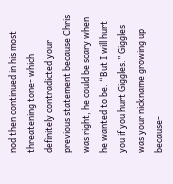nod then continued in his most threatening tone- which definitely contradicted your previous statement because Chris was right, he could be scary when he wanted to be. “But I will hurt you if you hurt Giggles.” Giggles was your nickname growing up because-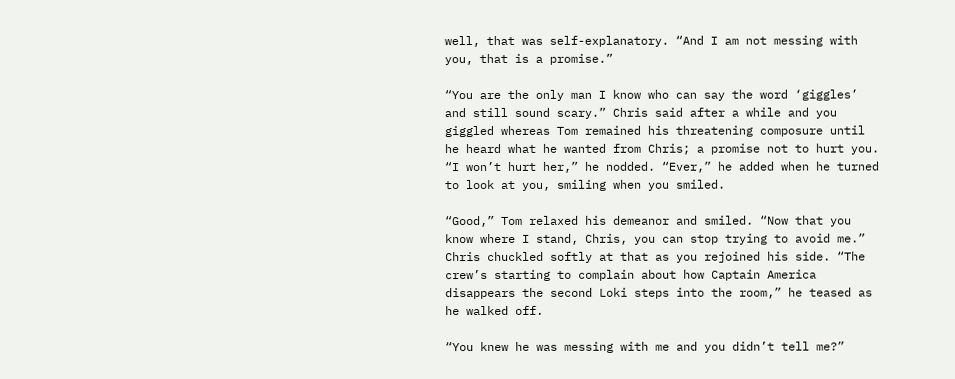well, that was self-explanatory. “And I am not messing with you, that is a promise.”

“You are the only man I know who can say the word ‘giggles’ and still sound scary.” Chris said after a while and you giggled whereas Tom remained his threatening composure until he heard what he wanted from Chris; a promise not to hurt you. “I won’t hurt her,” he nodded. “Ever,” he added when he turned to look at you, smiling when you smiled.

“Good,” Tom relaxed his demeanor and smiled. “Now that you know where I stand, Chris, you can stop trying to avoid me.” Chris chuckled softly at that as you rejoined his side. “The crew’s starting to complain about how Captain America disappears the second Loki steps into the room,” he teased as he walked off.

“You knew he was messing with me and you didn’t tell me?”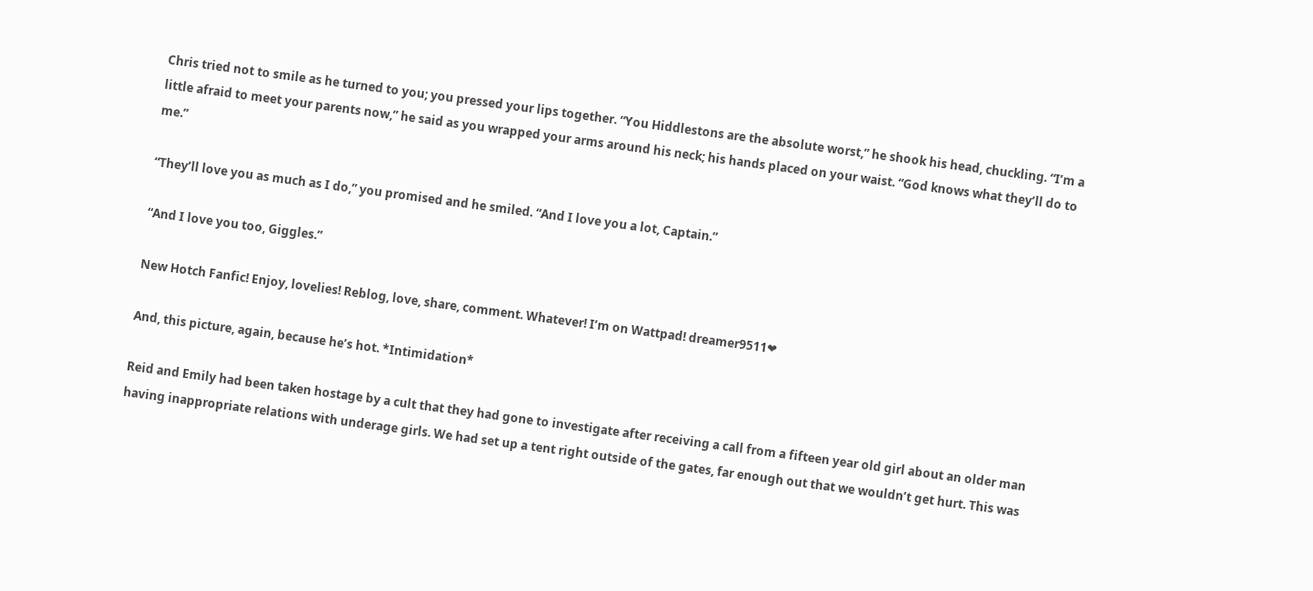Chris tried not to smile as he turned to you; you pressed your lips together. “You Hiddlestons are the absolute worst,” he shook his head, chuckling. “I’m a little afraid to meet your parents now,” he said as you wrapped your arms around his neck; his hands placed on your waist. “God knows what they’ll do to me.”

“They’ll love you as much as I do,” you promised and he smiled. “And I love you a lot, Captain.”

“And I love you too, Giggles.”

New Hotch Fanfic! Enjoy, lovelies! Reblog, love, share, comment. Whatever! I’m on Wattpad! dreamer9511❤

And, this picture, again, because he’s hot. *Intimidation*

Reid and Emily had been taken hostage by a cult that they had gone to investigate after receiving a call from a fifteen year old girl about an older man having inappropriate relations with underage girls. We had set up a tent right outside of the gates, far enough out that we wouldn’t get hurt. This was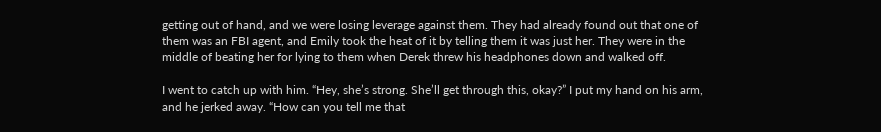getting out of hand, and we were losing leverage against them. They had already found out that one of them was an FBI agent, and Emily took the heat of it by telling them it was just her. They were in the middle of beating her for lying to them when Derek threw his headphones down and walked off.

I went to catch up with him. “Hey, she’s strong. She’ll get through this, okay?” I put my hand on his arm, and he jerked away. “How can you tell me that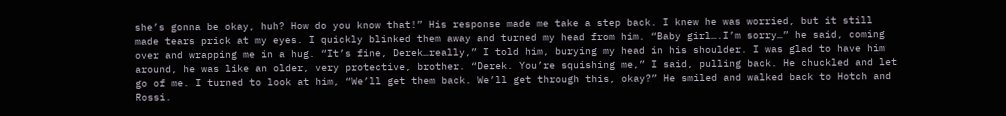she’s gonna be okay, huh? How do you know that!” His response made me take a step back. I knew he was worried, but it still made tears prick at my eyes. I quickly blinked them away and turned my head from him. “Baby girl….I’m sorry…” he said, coming over and wrapping me in a hug. “It’s fine, Derek…really,” I told him, burying my head in his shoulder. I was glad to have him around, he was like an older, very protective, brother. “Derek. You’re squishing me,” I said, pulling back. He chuckled and let go of me. I turned to look at him, “We’ll get them back. We’ll get through this, okay?” He smiled and walked back to Hotch and Rossi.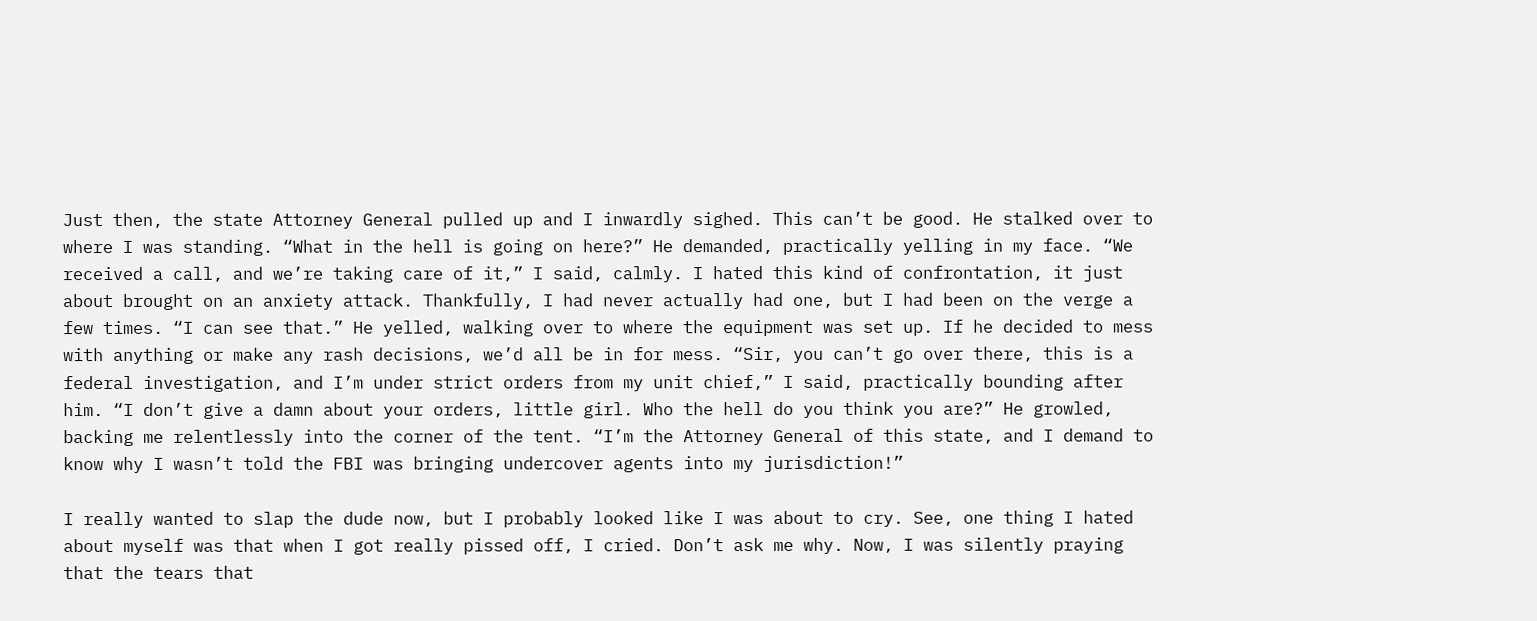Just then, the state Attorney General pulled up and I inwardly sighed. This can’t be good. He stalked over to where I was standing. “What in the hell is going on here?” He demanded, practically yelling in my face. “We received a call, and we’re taking care of it,” I said, calmly. I hated this kind of confrontation, it just about brought on an anxiety attack. Thankfully, I had never actually had one, but I had been on the verge a few times. “I can see that.” He yelled, walking over to where the equipment was set up. If he decided to mess with anything or make any rash decisions, we’d all be in for mess. “Sir, you can’t go over there, this is a federal investigation, and I’m under strict orders from my unit chief,” I said, practically bounding after him. “I don’t give a damn about your orders, little girl. Who the hell do you think you are?” He growled, backing me relentlessly into the corner of the tent. “I’m the Attorney General of this state, and I demand to know why I wasn’t told the FBI was bringing undercover agents into my jurisdiction!”

I really wanted to slap the dude now, but I probably looked like I was about to cry. See, one thing I hated about myself was that when I got really pissed off, I cried. Don’t ask me why. Now, I was silently praying that the tears that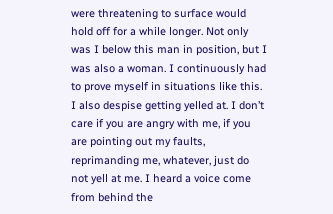were threatening to surface would hold off for a while longer. Not only was I below this man in position, but I was also a woman. I continuously had to prove myself in situations like this. I also despise getting yelled at. I don’t care if you are angry with me, if you are pointing out my faults, reprimanding me, whatever, just do not yell at me. I heard a voice come from behind the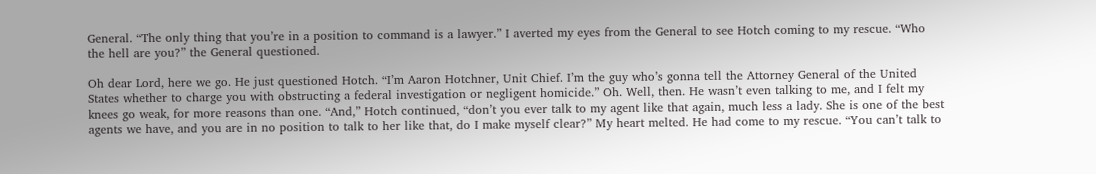General. “The only thing that you’re in a position to command is a lawyer.” I averted my eyes from the General to see Hotch coming to my rescue. “Who the hell are you?” the General questioned.

Oh dear Lord, here we go. He just questioned Hotch. “I’m Aaron Hotchner, Unit Chief. I’m the guy who’s gonna tell the Attorney General of the United States whether to charge you with obstructing a federal investigation or negligent homicide.” Oh. Well, then. He wasn’t even talking to me, and I felt my knees go weak, for more reasons than one. “And,” Hotch continued, “don’t you ever talk to my agent like that again, much less a lady. She is one of the best agents we have, and you are in no position to talk to her like that, do I make myself clear?” My heart melted. He had come to my rescue. “You can’t talk to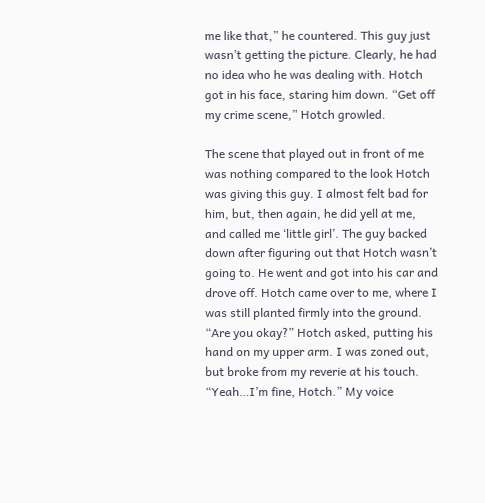me like that,” he countered. This guy just wasn’t getting the picture. Clearly, he had no idea who he was dealing with. Hotch got in his face, staring him down. “Get off my crime scene,” Hotch growled.

The scene that played out in front of me was nothing compared to the look Hotch was giving this guy. I almost felt bad for him, but, then again, he did yell at me, and called me ‘little girl’. The guy backed down after figuring out that Hotch wasn’t going to. He went and got into his car and drove off. Hotch came over to me, where I was still planted firmly into the ground. “Are you okay?” Hotch asked, putting his hand on my upper arm. I was zoned out, but broke from my reverie at his touch. “Yeah…I’m fine, Hotch.” My voice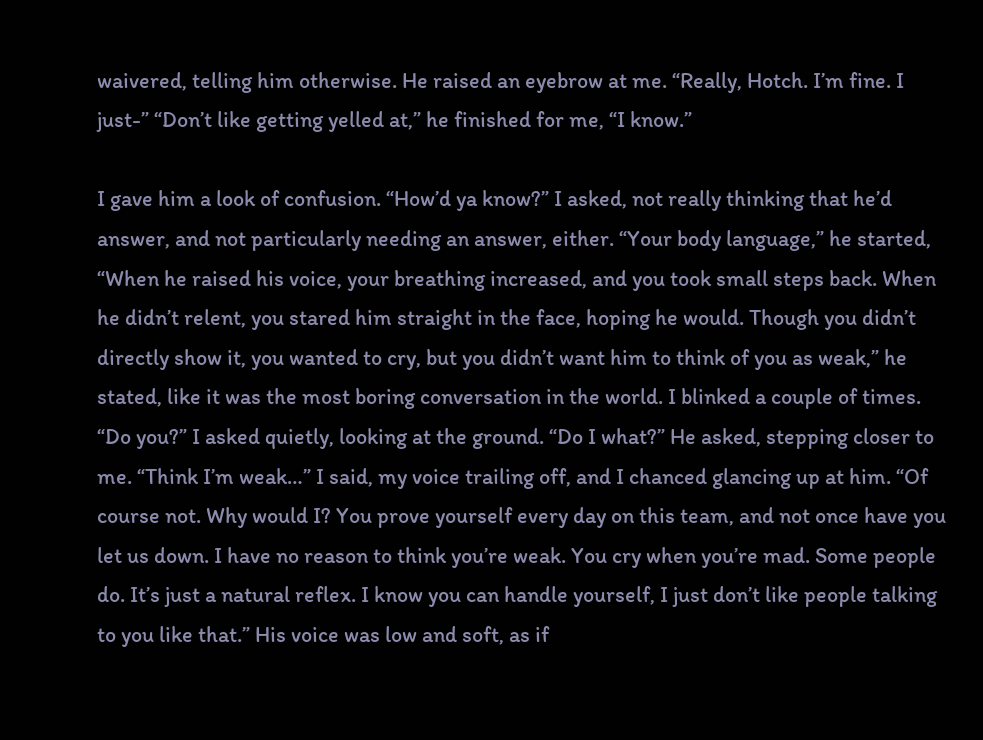waivered, telling him otherwise. He raised an eyebrow at me. “Really, Hotch. I’m fine. I just-” “Don’t like getting yelled at,” he finished for me, “I know.”

I gave him a look of confusion. “How’d ya know?” I asked, not really thinking that he’d answer, and not particularly needing an answer, either. “Your body language,” he started, “When he raised his voice, your breathing increased, and you took small steps back. When he didn’t relent, you stared him straight in the face, hoping he would. Though you didn’t directly show it, you wanted to cry, but you didn’t want him to think of you as weak,” he stated, like it was the most boring conversation in the world. I blinked a couple of times. “Do you?” I asked quietly, looking at the ground. “Do I what?” He asked, stepping closer to me. “Think I’m weak…” I said, my voice trailing off, and I chanced glancing up at him. “Of course not. Why would I? You prove yourself every day on this team, and not once have you let us down. I have no reason to think you’re weak. You cry when you’re mad. Some people do. It’s just a natural reflex. I know you can handle yourself, I just don’t like people talking to you like that.” His voice was low and soft, as if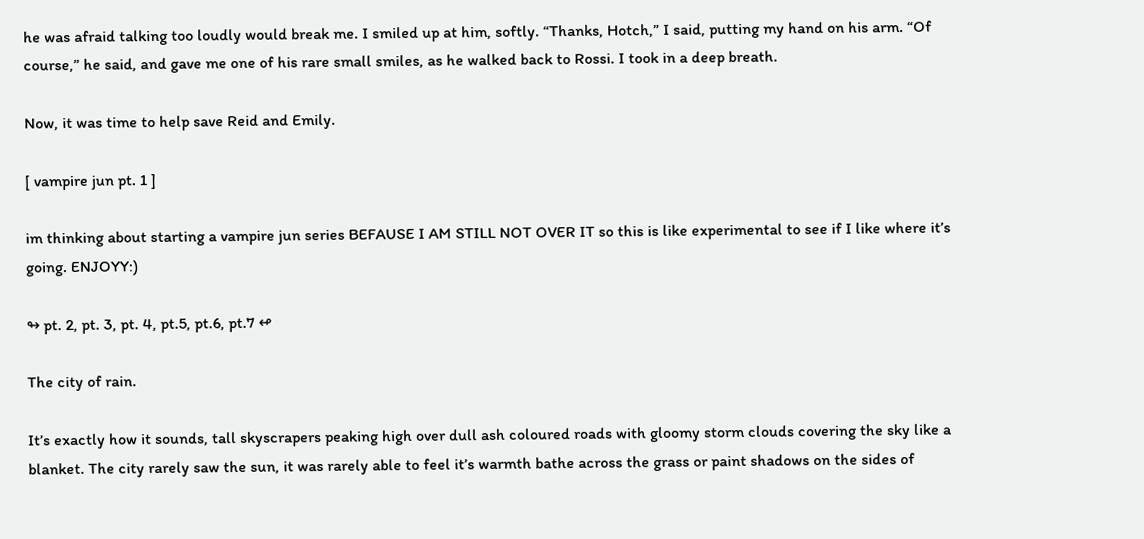he was afraid talking too loudly would break me. I smiled up at him, softly. “Thanks, Hotch,” I said, putting my hand on his arm. “Of course,” he said, and gave me one of his rare small smiles, as he walked back to Rossi. I took in a deep breath.

Now, it was time to help save Reid and Emily.

[ vampire jun pt. 1 ]

im thinking about starting a vampire jun series BEFAUSE I AM STILL NOT OVER IT so this is like experimental to see if I like where it’s going. ENJOYY:)

↬ pt. 2, pt. 3, pt. 4, pt.5, pt.6, pt.7 ↫

The city of rain.

It’s exactly how it sounds, tall skyscrapers peaking high over dull ash coloured roads with gloomy storm clouds covering the sky like a blanket. The city rarely saw the sun, it was rarely able to feel it’s warmth bathe across the grass or paint shadows on the sides of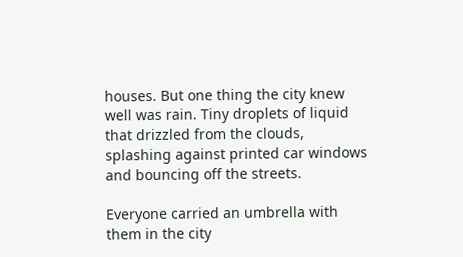houses. But one thing the city knew well was rain. Tiny droplets of liquid that drizzled from the clouds, splashing against printed car windows and bouncing off the streets.

Everyone carried an umbrella with them in the city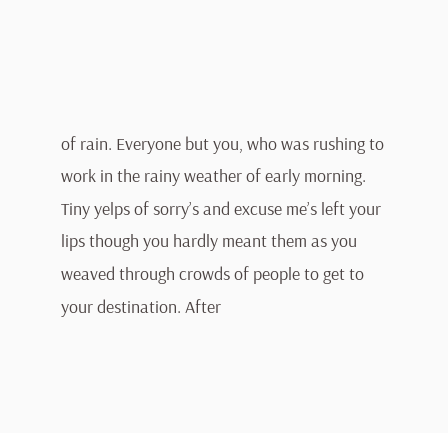of rain. Everyone but you, who was rushing to work in the rainy weather of early morning. Tiny yelps of sorry’s and excuse me’s left your lips though you hardly meant them as you weaved through crowds of people to get to your destination. After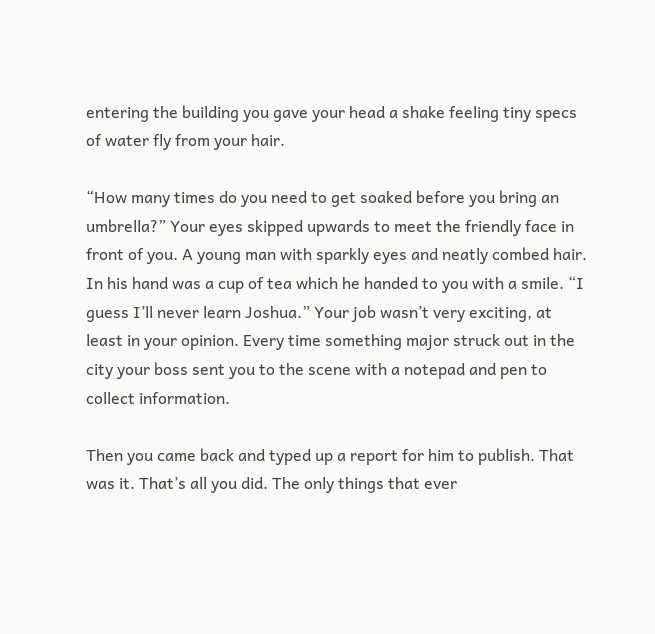entering the building you gave your head a shake feeling tiny specs of water fly from your hair.

“How many times do you need to get soaked before you bring an umbrella?” Your eyes skipped upwards to meet the friendly face in front of you. A young man with sparkly eyes and neatly combed hair. In his hand was a cup of tea which he handed to you with a smile. “I guess I’ll never learn Joshua.” Your job wasn’t very exciting, at least in your opinion. Every time something major struck out in the city your boss sent you to the scene with a notepad and pen to collect information.

Then you came back and typed up a report for him to publish. That was it. That’s all you did. The only things that ever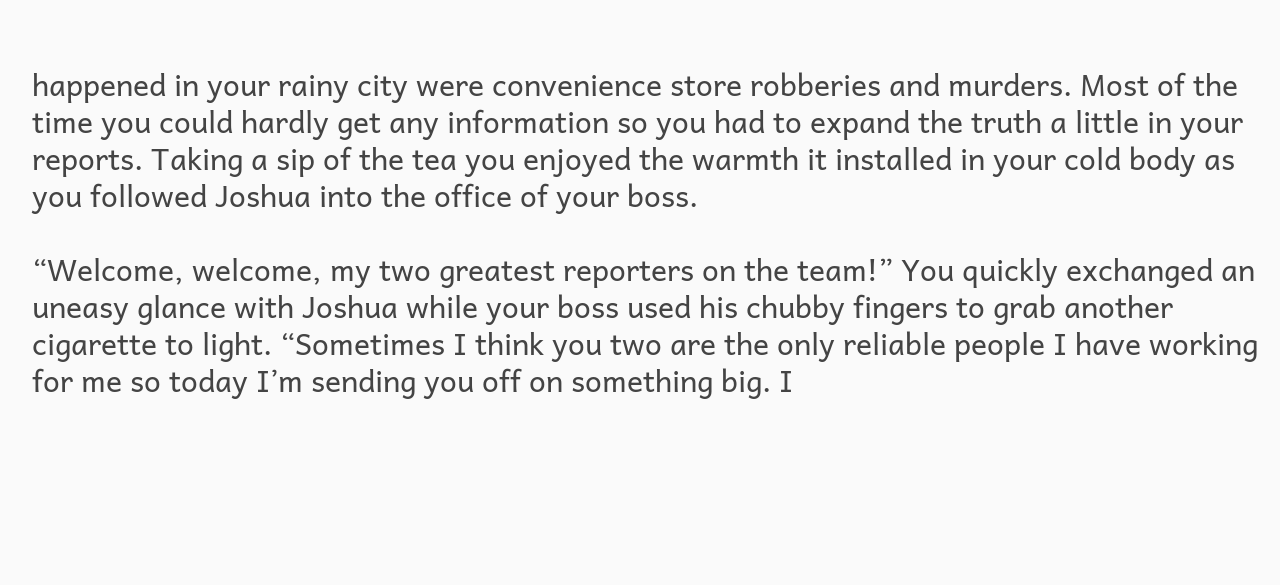happened in your rainy city were convenience store robberies and murders. Most of the time you could hardly get any information so you had to expand the truth a little in your reports. Taking a sip of the tea you enjoyed the warmth it installed in your cold body as you followed Joshua into the office of your boss.

“Welcome, welcome, my two greatest reporters on the team!” You quickly exchanged an uneasy glance with Joshua while your boss used his chubby fingers to grab another cigarette to light. “Sometimes I think you two are the only reliable people I have working for me so today I’m sending you off on something big. I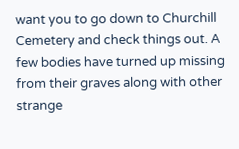want you to go down to Churchill Cemetery and check things out. A few bodies have turned up missing from their graves along with other strange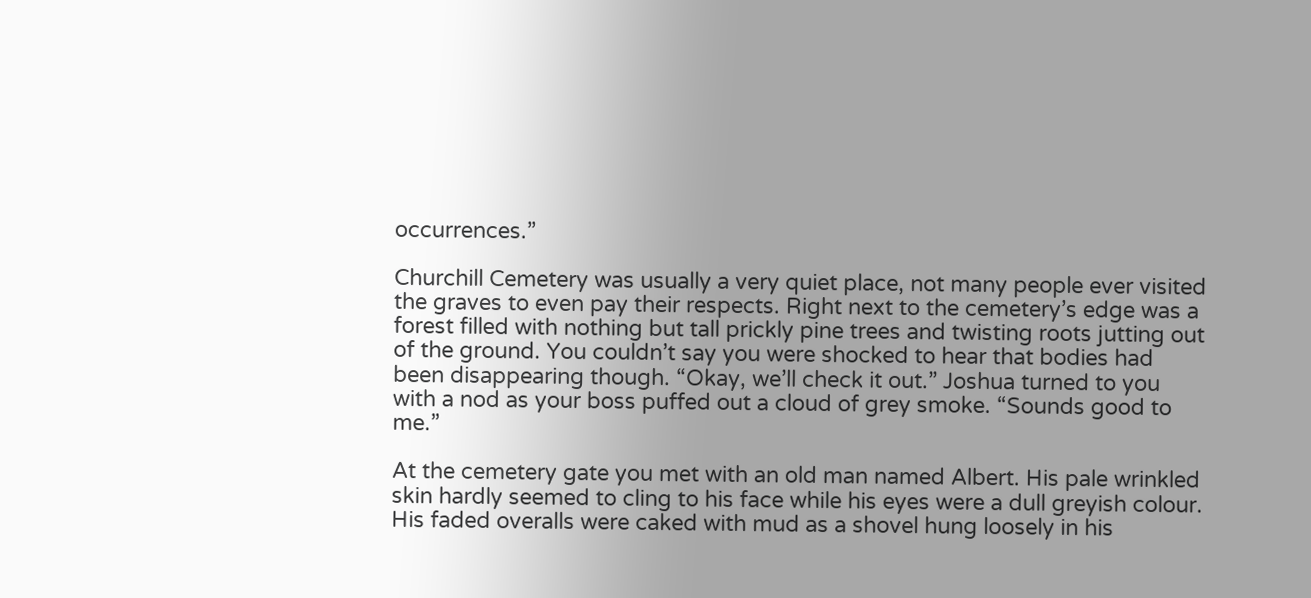occurrences.”

Churchill Cemetery was usually a very quiet place, not many people ever visited the graves to even pay their respects. Right next to the cemetery’s edge was a forest filled with nothing but tall prickly pine trees and twisting roots jutting out of the ground. You couldn’t say you were shocked to hear that bodies had been disappearing though. “Okay, we’ll check it out.” Joshua turned to you with a nod as your boss puffed out a cloud of grey smoke. “Sounds good to me.”

At the cemetery gate you met with an old man named Albert. His pale wrinkled skin hardly seemed to cling to his face while his eyes were a dull greyish colour. His faded overalls were caked with mud as a shovel hung loosely in his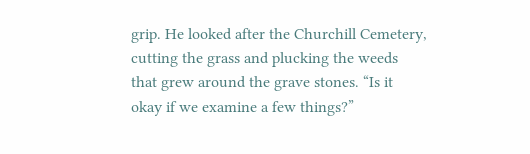grip. He looked after the Churchill Cemetery, cutting the grass and plucking the weeds that grew around the grave stones. “Is it okay if we examine a few things?”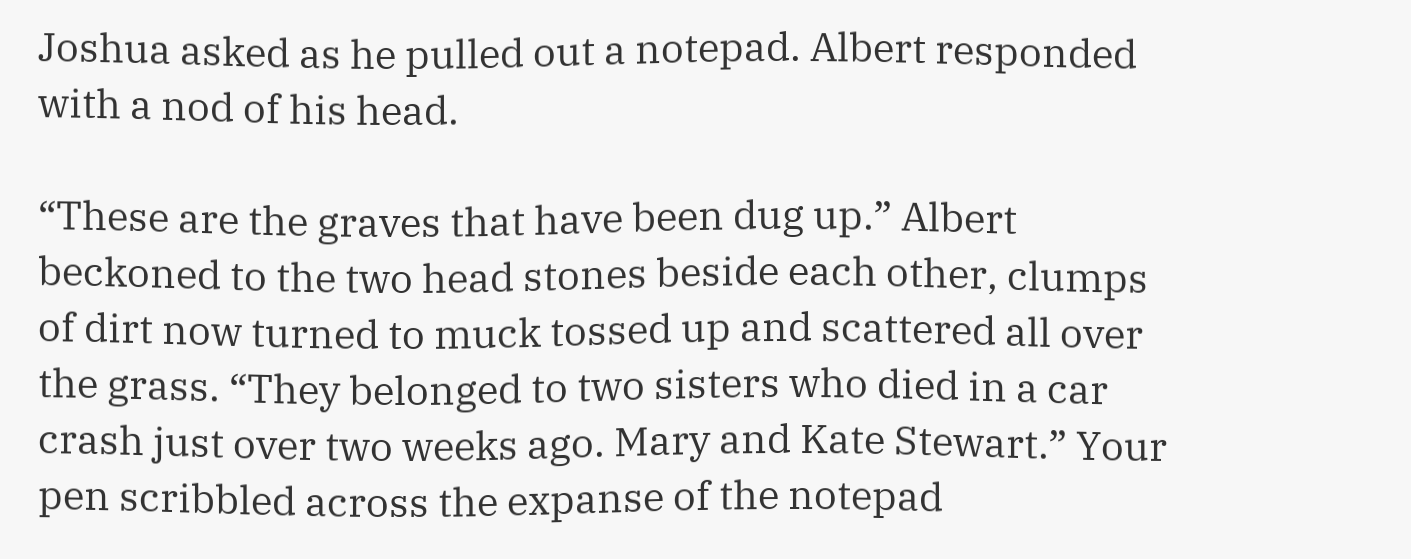Joshua asked as he pulled out a notepad. Albert responded with a nod of his head.

“These are the graves that have been dug up.” Albert beckoned to the two head stones beside each other, clumps of dirt now turned to muck tossed up and scattered all over the grass. “They belonged to two sisters who died in a car crash just over two weeks ago. Mary and Kate Stewart.” Your pen scribbled across the expanse of the notepad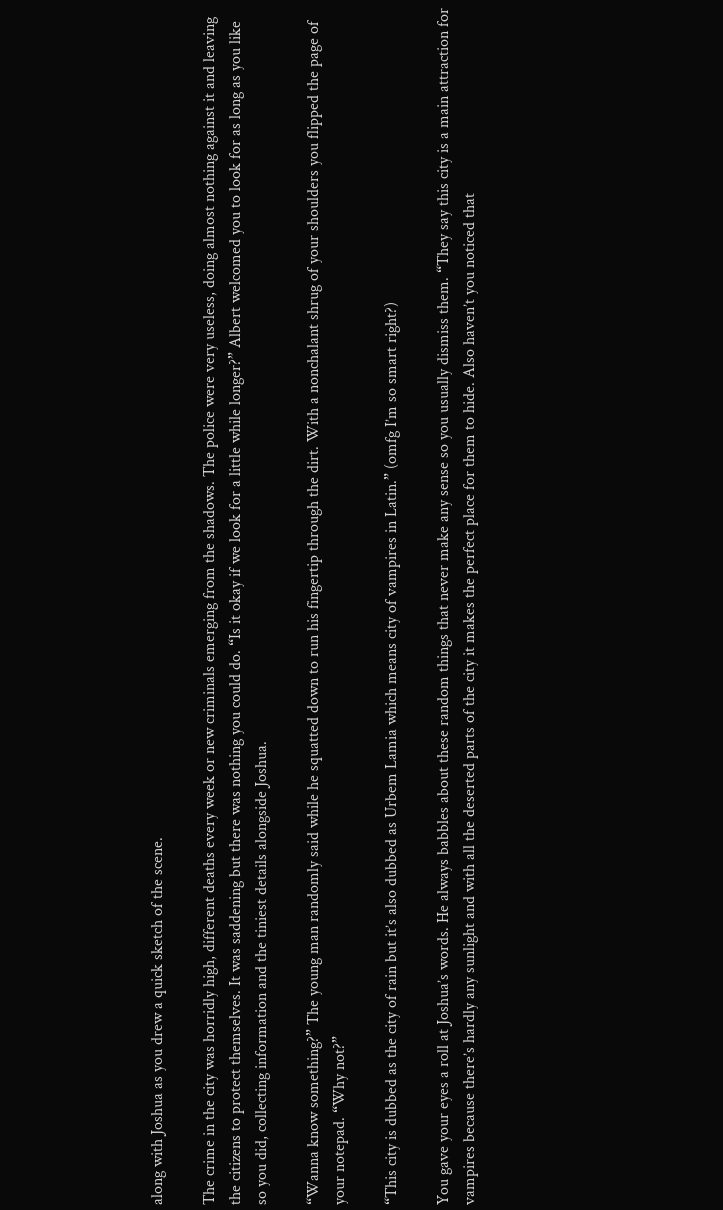along with Joshua as you drew a quick sketch of the scene.

The crime in the city was horridly high, different deaths every week or new criminals emerging from the shadows. The police were very useless, doing almost nothing against it and leaving the citizens to protect themselves. It was saddening but there was nothing you could do. “Is it okay if we look for a little while longer?” Albert welcomed you to look for as long as you like so you did, collecting information and the tiniest details alongside Joshua.

“Wanna know something?” The young man randomly said while he squatted down to run his fingertip through the dirt. With a nonchalant shrug of your shoulders you flipped the page of your notepad. “Why not?”

“This city is dubbed as the city of rain but it’s also dubbed as Urbem Lamia which means city of vampires in Latin.” (omfg I’m so smart right?)

You gave your eyes a roll at Joshua’s words. He always babbles about these random things that never make any sense so you usually dismiss them. “They say this city is a main attraction for vampires because there’s hardly any sunlight and with all the deserted parts of the city it makes the perfect place for them to hide. Also haven’t you noticed that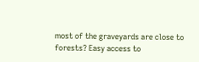most of the graveyards are close to forests? Easy access to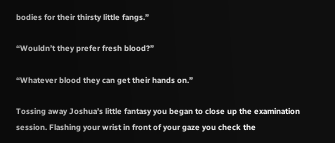bodies for their thirsty little fangs.”

“Wouldn’t they prefer fresh blood?”

“Whatever blood they can get their hands on.”

Tossing away Joshua’s little fantasy you began to close up the examination session. Flashing your wrist in front of your gaze you check the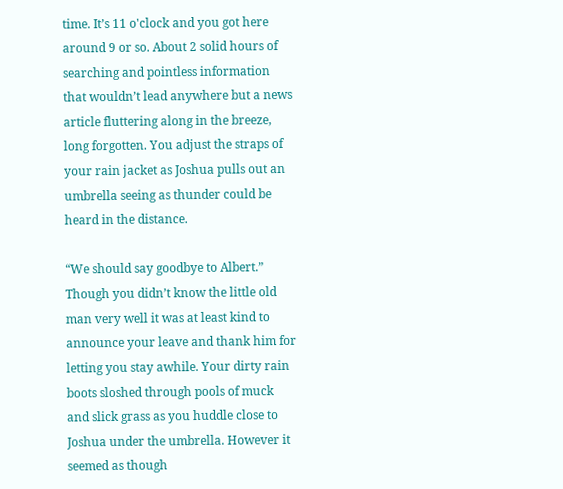time. It’s 11 o'clock and you got here around 9 or so. About 2 solid hours of searching and pointless information that wouldn’t lead anywhere but a news article fluttering along in the breeze, long forgotten. You adjust the straps of your rain jacket as Joshua pulls out an umbrella seeing as thunder could be heard in the distance.

“We should say goodbye to Albert.” Though you didn’t know the little old man very well it was at least kind to announce your leave and thank him for letting you stay awhile. Your dirty rain boots sloshed through pools of muck and slick grass as you huddle close to Joshua under the umbrella. However it seemed as though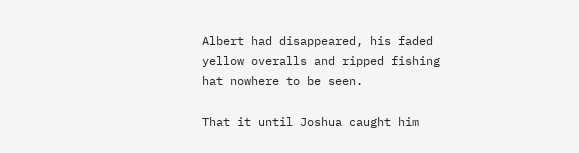Albert had disappeared, his faded yellow overalls and ripped fishing hat nowhere to be seen.

That it until Joshua caught him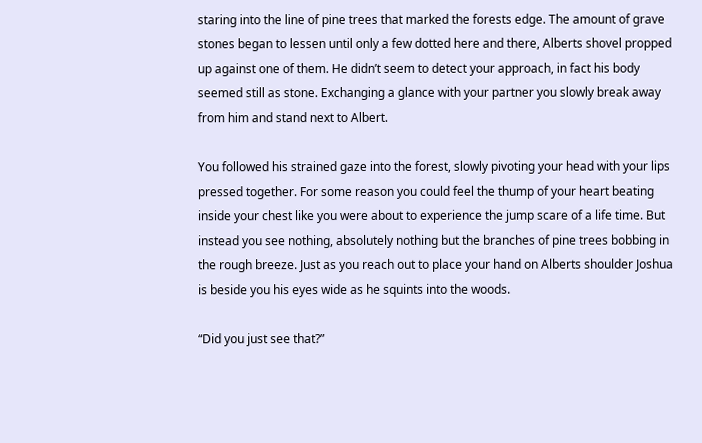staring into the line of pine trees that marked the forests edge. The amount of grave stones began to lessen until only a few dotted here and there, Alberts shovel propped up against one of them. He didn’t seem to detect your approach, in fact his body seemed still as stone. Exchanging a glance with your partner you slowly break away from him and stand next to Albert.

You followed his strained gaze into the forest, slowly pivoting your head with your lips pressed together. For some reason you could feel the thump of your heart beating inside your chest like you were about to experience the jump scare of a life time. But instead you see nothing, absolutely nothing but the branches of pine trees bobbing in the rough breeze. Just as you reach out to place your hand on Alberts shoulder Joshua is beside you his eyes wide as he squints into the woods.

“Did you just see that?”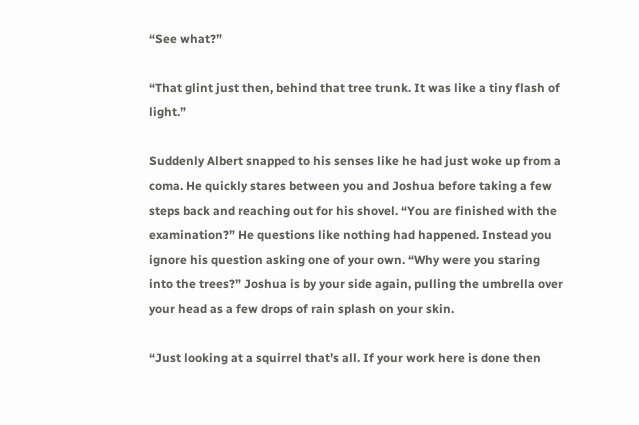“See what?”

“That glint just then, behind that tree trunk. It was like a tiny flash of light.”

Suddenly Albert snapped to his senses like he had just woke up from a coma. He quickly stares between you and Joshua before taking a few steps back and reaching out for his shovel. “You are finished with the examination?” He questions like nothing had happened. Instead you ignore his question asking one of your own. “Why were you staring into the trees?” Joshua is by your side again, pulling the umbrella over your head as a few drops of rain splash on your skin.

“Just looking at a squirrel that’s all. If your work here is done then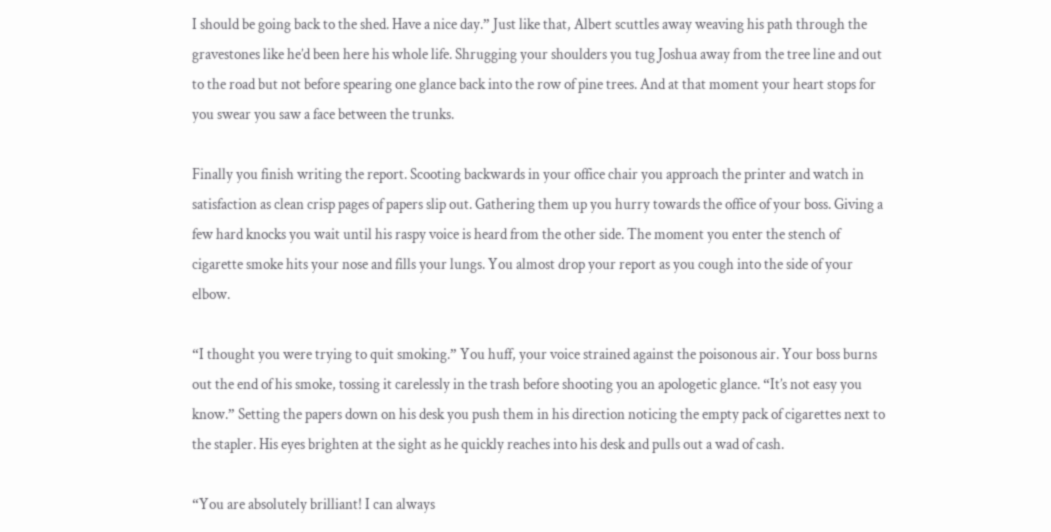I should be going back to the shed. Have a nice day.” Just like that, Albert scuttles away weaving his path through the gravestones like he’d been here his whole life. Shrugging your shoulders you tug Joshua away from the tree line and out to the road but not before spearing one glance back into the row of pine trees. And at that moment your heart stops for you swear you saw a face between the trunks.

Finally you finish writing the report. Scooting backwards in your office chair you approach the printer and watch in satisfaction as clean crisp pages of papers slip out. Gathering them up you hurry towards the office of your boss. Giving a few hard knocks you wait until his raspy voice is heard from the other side. The moment you enter the stench of cigarette smoke hits your nose and fills your lungs. You almost drop your report as you cough into the side of your elbow.

“I thought you were trying to quit smoking.” You huff, your voice strained against the poisonous air. Your boss burns out the end of his smoke, tossing it carelessly in the trash before shooting you an apologetic glance. “It’s not easy you know.” Setting the papers down on his desk you push them in his direction noticing the empty pack of cigarettes next to the stapler. His eyes brighten at the sight as he quickly reaches into his desk and pulls out a wad of cash.

“You are absolutely brilliant! I can always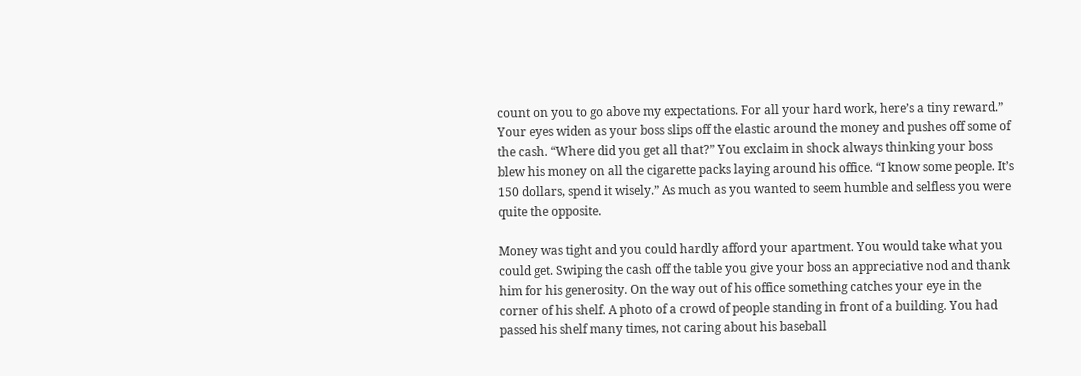count on you to go above my expectations. For all your hard work, here’s a tiny reward.” Your eyes widen as your boss slips off the elastic around the money and pushes off some of the cash. “Where did you get all that?” You exclaim in shock always thinking your boss blew his money on all the cigarette packs laying around his office. “I know some people. It’s 150 dollars, spend it wisely.” As much as you wanted to seem humble and selfless you were quite the opposite.

Money was tight and you could hardly afford your apartment. You would take what you could get. Swiping the cash off the table you give your boss an appreciative nod and thank him for his generosity. On the way out of his office something catches your eye in the corner of his shelf. A photo of a crowd of people standing in front of a building. You had passed his shelf many times, not caring about his baseball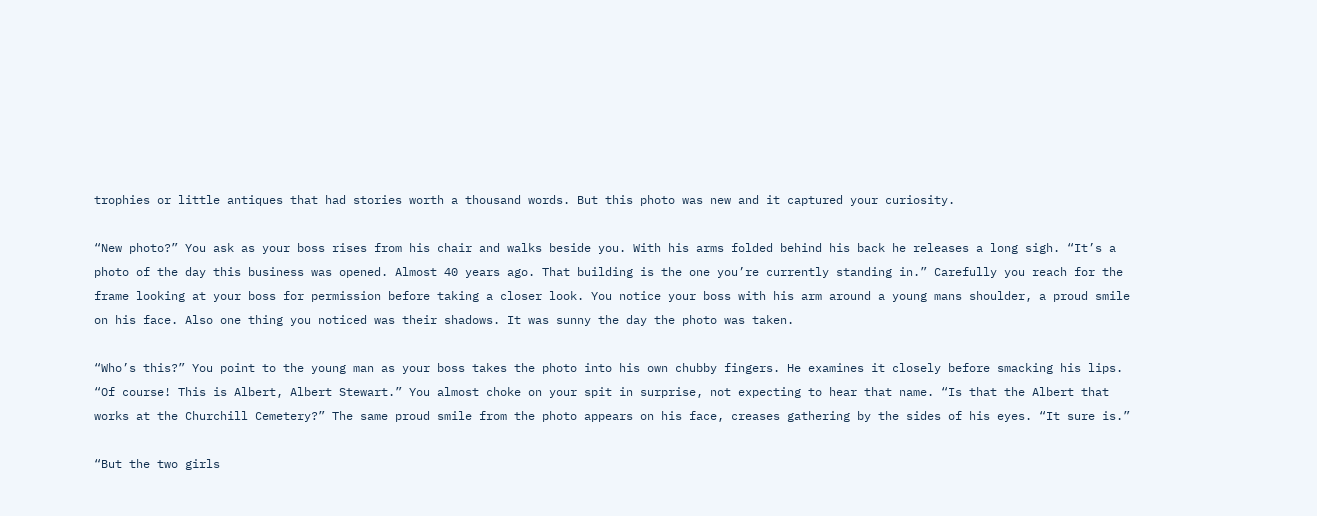trophies or little antiques that had stories worth a thousand words. But this photo was new and it captured your curiosity.

“New photo?” You ask as your boss rises from his chair and walks beside you. With his arms folded behind his back he releases a long sigh. “It’s a photo of the day this business was opened. Almost 40 years ago. That building is the one you’re currently standing in.” Carefully you reach for the frame looking at your boss for permission before taking a closer look. You notice your boss with his arm around a young mans shoulder, a proud smile on his face. Also one thing you noticed was their shadows. It was sunny the day the photo was taken.

“Who’s this?” You point to the young man as your boss takes the photo into his own chubby fingers. He examines it closely before smacking his lips. “Of course! This is Albert, Albert Stewart.” You almost choke on your spit in surprise, not expecting to hear that name. “Is that the Albert that works at the Churchill Cemetery?” The same proud smile from the photo appears on his face, creases gathering by the sides of his eyes. “It sure is.”

“But the two girls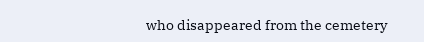who disappeared from the cemetery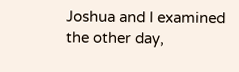Joshua and I examined the other day,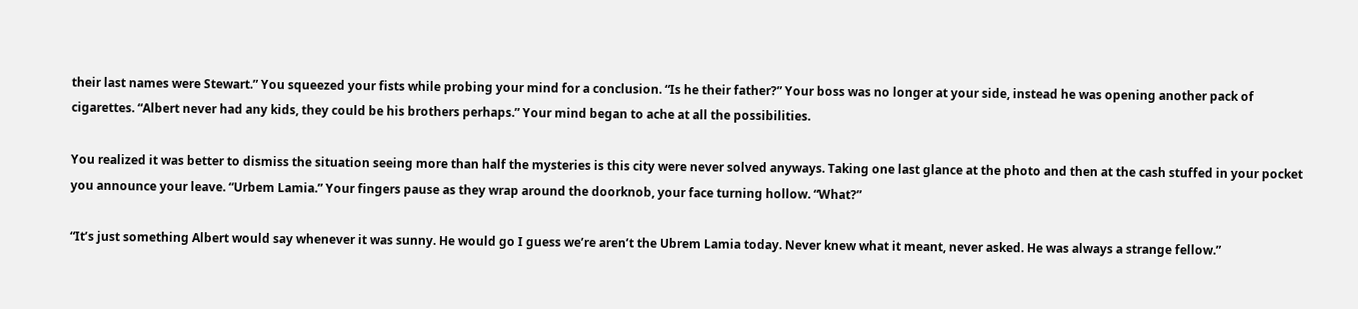their last names were Stewart.” You squeezed your fists while probing your mind for a conclusion. “Is he their father?” Your boss was no longer at your side, instead he was opening another pack of cigarettes. “Albert never had any kids, they could be his brothers perhaps.” Your mind began to ache at all the possibilities.

You realized it was better to dismiss the situation seeing more than half the mysteries is this city were never solved anyways. Taking one last glance at the photo and then at the cash stuffed in your pocket you announce your leave. “Urbem Lamia.” Your fingers pause as they wrap around the doorknob, your face turning hollow. “What?”

“It’s just something Albert would say whenever it was sunny. He would go I guess we’re aren’t the Ubrem Lamia today. Never knew what it meant, never asked. He was always a strange fellow.”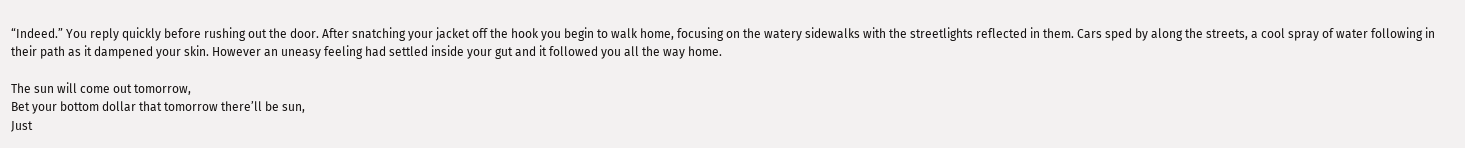“Indeed.” You reply quickly before rushing out the door. After snatching your jacket off the hook you begin to walk home, focusing on the watery sidewalks with the streetlights reflected in them. Cars sped by along the streets, a cool spray of water following in their path as it dampened your skin. However an uneasy feeling had settled inside your gut and it followed you all the way home.

The sun will come out tomorrow,
Bet your bottom dollar that tomorrow there’ll be sun,
Just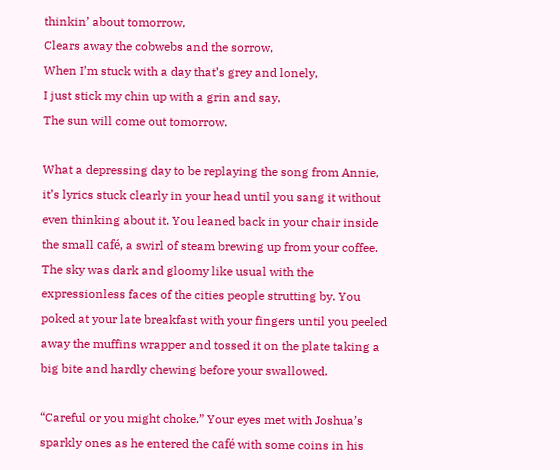thinkin’ about tomorrow,
Clears away the cobwebs and the sorrow,
When I’m stuck with a day that’s grey and lonely,
I just stick my chin up with a grin and say,
The sun will come out tomorrow.

What a depressing day to be replaying the song from Annie, it’s lyrics stuck clearly in your head until you sang it without even thinking about it. You leaned back in your chair inside the small café, a swirl of steam brewing up from your coffee. The sky was dark and gloomy like usual with the expressionless faces of the cities people strutting by. You poked at your late breakfast with your fingers until you peeled away the muffins wrapper and tossed it on the plate taking a big bite and hardly chewing before your swallowed.

“Careful or you might choke.” Your eyes met with Joshua’s sparkly ones as he entered the café with some coins in his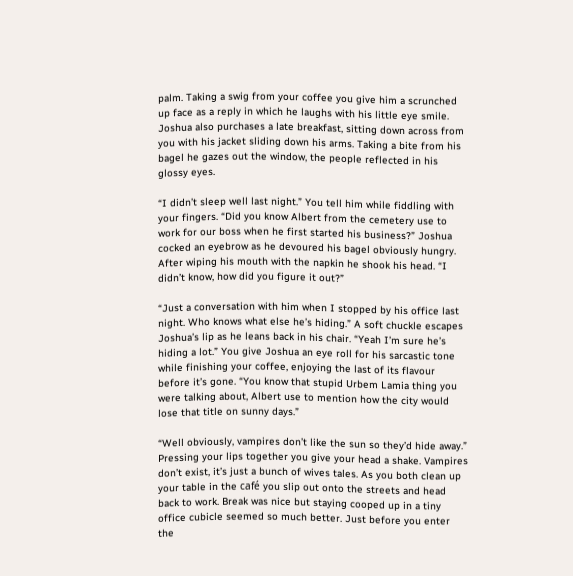palm. Taking a swig from your coffee you give him a scrunched up face as a reply in which he laughs with his little eye smile. Joshua also purchases a late breakfast, sitting down across from you with his jacket sliding down his arms. Taking a bite from his bagel he gazes out the window, the people reflected in his glossy eyes.

“I didn’t sleep well last night.” You tell him while fiddling with your fingers. “Did you know Albert from the cemetery use to work for our boss when he first started his business?” Joshua cocked an eyebrow as he devoured his bagel obviously hungry. After wiping his mouth with the napkin he shook his head. “I didn’t know, how did you figure it out?”

“Just a conversation with him when I stopped by his office last night. Who knows what else he’s hiding.” A soft chuckle escapes Joshua’s lip as he leans back in his chair. “Yeah I’m sure he’s hiding a lot.” You give Joshua an eye roll for his sarcastic tone while finishing your coffee, enjoying the last of its flavour before it’s gone. “You know that stupid Urbem Lamia thing you were talking about, Albert use to mention how the city would lose that title on sunny days.”

“Well obviously, vampires don’t like the sun so they’d hide away.” Pressing your lips together you give your head a shake. Vampires don’t exist, it’s just a bunch of wives tales. As you both clean up your table in the café you slip out onto the streets and head back to work. Break was nice but staying cooped up in a tiny office cubicle seemed so much better. Just before you enter the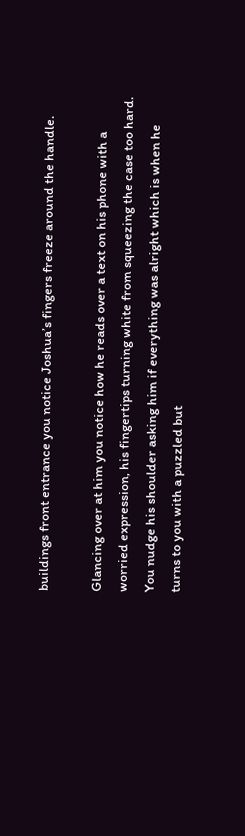buildings front entrance you notice Joshua’s fingers freeze around the handle.

Glancing over at him you notice how he reads over a text on his phone with a worried expression, his fingertips turning white from squeezing the case too hard. You nudge his shoulder asking him if everything was alright which is when he turns to you with a puzzled but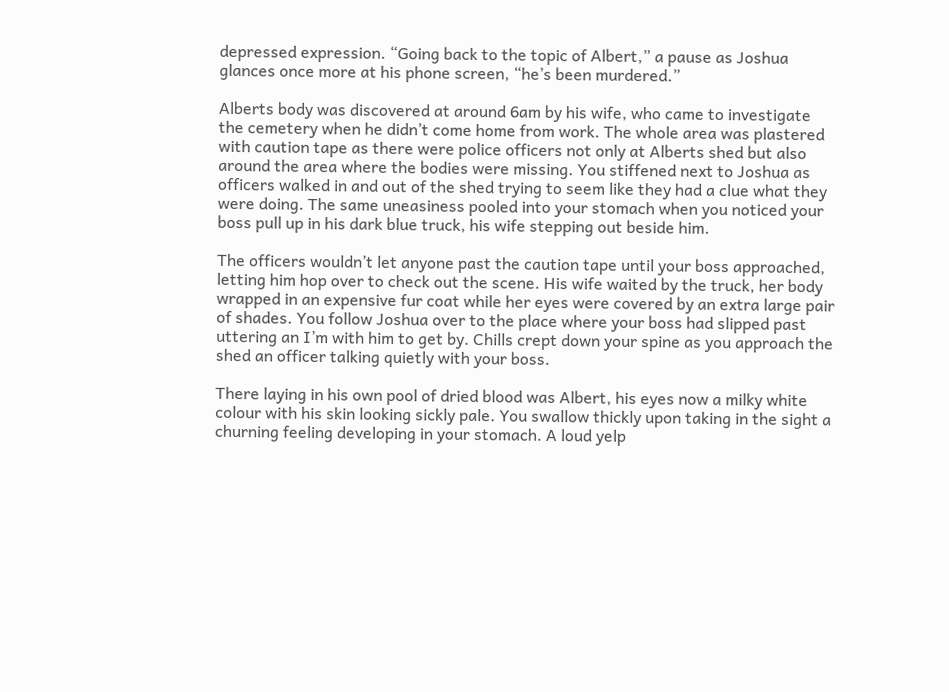depressed expression. “Going back to the topic of Albert,” a pause as Joshua glances once more at his phone screen, “he’s been murdered.”

Alberts body was discovered at around 6am by his wife, who came to investigate the cemetery when he didn’t come home from work. The whole area was plastered with caution tape as there were police officers not only at Alberts shed but also around the area where the bodies were missing. You stiffened next to Joshua as officers walked in and out of the shed trying to seem like they had a clue what they were doing. The same uneasiness pooled into your stomach when you noticed your boss pull up in his dark blue truck, his wife stepping out beside him.

The officers wouldn’t let anyone past the caution tape until your boss approached, letting him hop over to check out the scene. His wife waited by the truck, her body wrapped in an expensive fur coat while her eyes were covered by an extra large pair of shades. You follow Joshua over to the place where your boss had slipped past uttering an I’m with him to get by. Chills crept down your spine as you approach the shed an officer talking quietly with your boss.

There laying in his own pool of dried blood was Albert, his eyes now a milky white colour with his skin looking sickly pale. You swallow thickly upon taking in the sight a churning feeling developing in your stomach. A loud yelp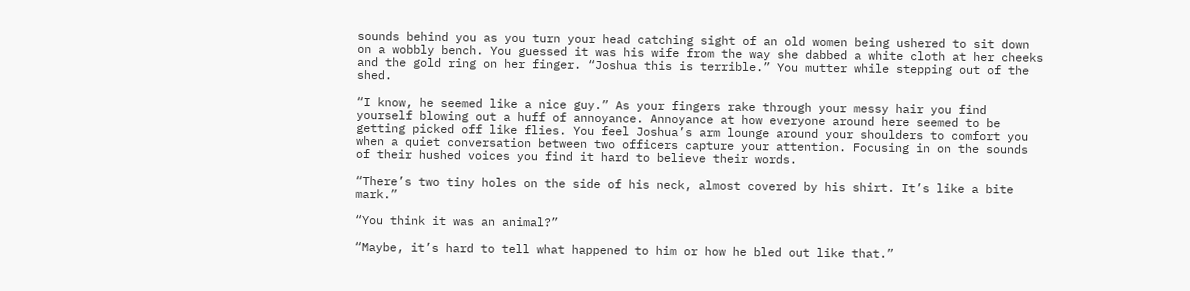sounds behind you as you turn your head catching sight of an old women being ushered to sit down on a wobbly bench. You guessed it was his wife from the way she dabbed a white cloth at her cheeks and the gold ring on her finger. “Joshua this is terrible.” You mutter while stepping out of the shed.

“I know, he seemed like a nice guy.” As your fingers rake through your messy hair you find yourself blowing out a huff of annoyance. Annoyance at how everyone around here seemed to be getting picked off like flies. You feel Joshua’s arm lounge around your shoulders to comfort you when a quiet conversation between two officers capture your attention. Focusing in on the sounds of their hushed voices you find it hard to believe their words.

“There’s two tiny holes on the side of his neck, almost covered by his shirt. It’s like a bite mark.”

“You think it was an animal?”

“Maybe, it’s hard to tell what happened to him or how he bled out like that.”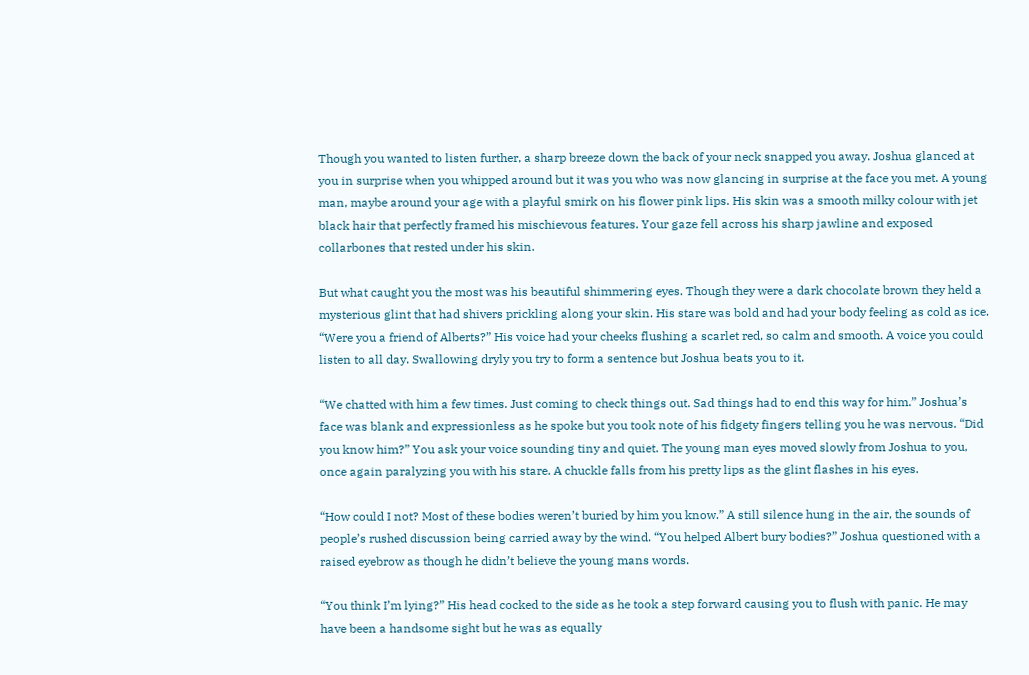Though you wanted to listen further, a sharp breeze down the back of your neck snapped you away. Joshua glanced at you in surprise when you whipped around but it was you who was now glancing in surprise at the face you met. A young man, maybe around your age with a playful smirk on his flower pink lips. His skin was a smooth milky colour with jet black hair that perfectly framed his mischievous features. Your gaze fell across his sharp jawline and exposed collarbones that rested under his skin.

But what caught you the most was his beautiful shimmering eyes. Though they were a dark chocolate brown they held a mysterious glint that had shivers prickling along your skin. His stare was bold and had your body feeling as cold as ice. “Were you a friend of Alberts?” His voice had your cheeks flushing a scarlet red, so calm and smooth. A voice you could listen to all day. Swallowing dryly you try to form a sentence but Joshua beats you to it.

“We chatted with him a few times. Just coming to check things out. Sad things had to end this way for him.” Joshua’s face was blank and expressionless as he spoke but you took note of his fidgety fingers telling you he was nervous. “Did you know him?” You ask your voice sounding tiny and quiet. The young man eyes moved slowly from Joshua to you, once again paralyzing you with his stare. A chuckle falls from his pretty lips as the glint flashes in his eyes.

“How could I not? Most of these bodies weren’t buried by him you know.” A still silence hung in the air, the sounds of people’s rushed discussion being carried away by the wind. “You helped Albert bury bodies?” Joshua questioned with a raised eyebrow as though he didn’t believe the young mans words.

“You think I’m lying?” His head cocked to the side as he took a step forward causing you to flush with panic. He may have been a handsome sight but he was as equally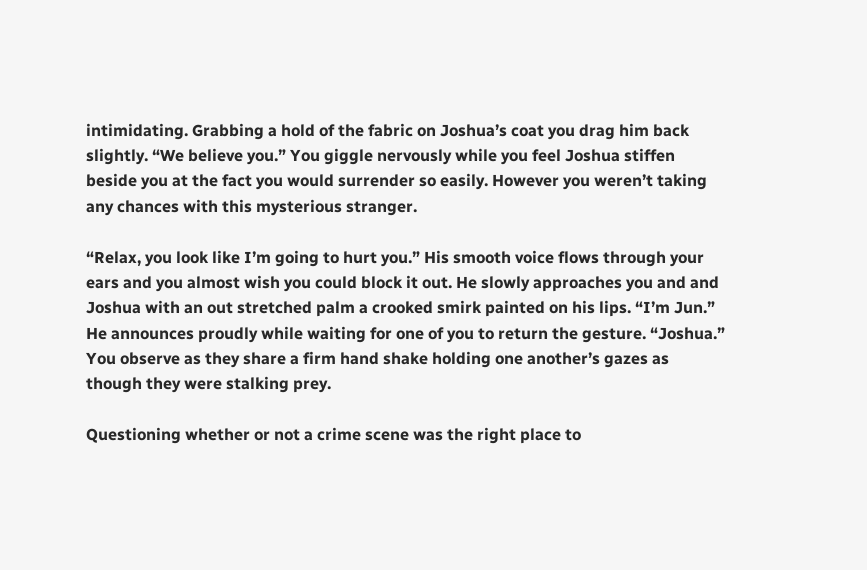intimidating. Grabbing a hold of the fabric on Joshua’s coat you drag him back slightly. “We believe you.” You giggle nervously while you feel Joshua stiffen beside you at the fact you would surrender so easily. However you weren’t taking any chances with this mysterious stranger.

“Relax, you look like I’m going to hurt you.” His smooth voice flows through your ears and you almost wish you could block it out. He slowly approaches you and and Joshua with an out stretched palm a crooked smirk painted on his lips. “I’m Jun.” He announces proudly while waiting for one of you to return the gesture. “Joshua.” You observe as they share a firm hand shake holding one another’s gazes as though they were stalking prey.

Questioning whether or not a crime scene was the right place to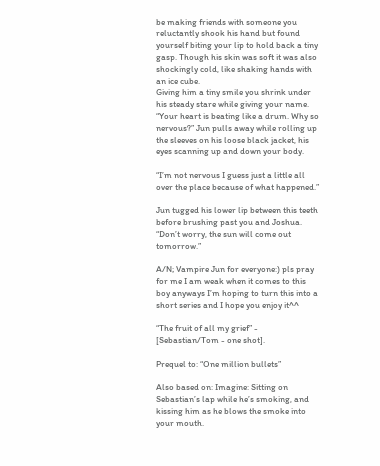be making friends with someone you reluctantly shook his hand but found yourself biting your lip to hold back a tiny gasp. Though his skin was soft it was also shockingly cold, like shaking hands with an ice cube.
Giving him a tiny smile you shrink under his steady stare while giving your name. “Your heart is beating like a drum. Why so nervous?” Jun pulls away while rolling up the sleeves on his loose black jacket, his eyes scanning up and down your body.

“I’m not nervous I guess just a little all over the place because of what happened.”

Jun tugged his lower lip between this teeth before brushing past you and Joshua. “Don’t worry, the sun will come out tomorrow.”

A/N; Vampire Jun for everyone:) pls pray for me I am weak when it comes to this boy anyways I’m hoping to turn this into a short series and I hope you enjoy it^^

“The fruit of all my grief” - [Sebastian/Tom - one shot].

Prequel to: “One million bullets”

Also based on: Imagine: Sitting on Sebastian’s lap while he’s smoking, and kissing him as he blows the smoke into your mouth.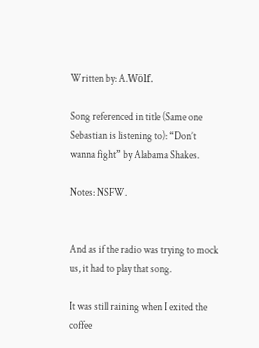Written by: A.Wölf.

Song referenced in title (Same one Sebastian is listening to): “Don’t wanna fight” by Alabama Shakes.

Notes: NSFW.


And as if the radio was trying to mock us, it had to play that song.

It was still raining when I exited the coffee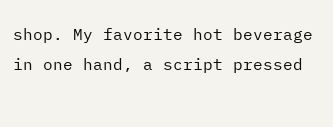shop. My favorite hot beverage in one hand, a script pressed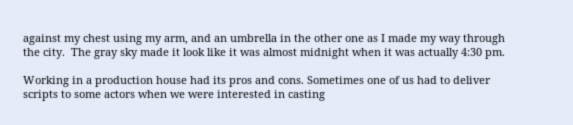against my chest using my arm, and an umbrella in the other one as I made my way through the city.  The gray sky made it look like it was almost midnight when it was actually 4:30 pm.

Working in a production house had its pros and cons. Sometimes one of us had to deliver scripts to some actors when we were interested in casting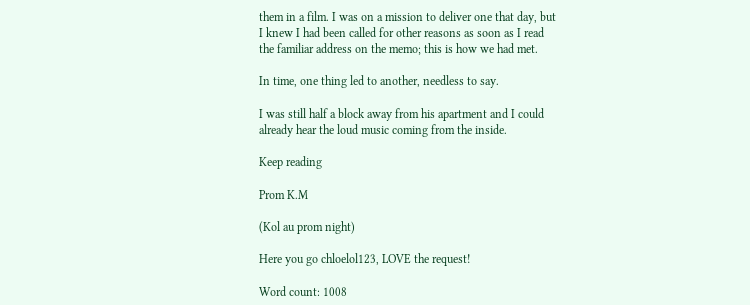them in a film. I was on a mission to deliver one that day, but I knew I had been called for other reasons as soon as I read the familiar address on the memo; this is how we had met.

In time, one thing led to another, needless to say.

I was still half a block away from his apartment and I could already hear the loud music coming from the inside.

Keep reading

Prom K.M

(Kol au prom night)

Here you go chloelol123, LOVE the request!

Word count: 1008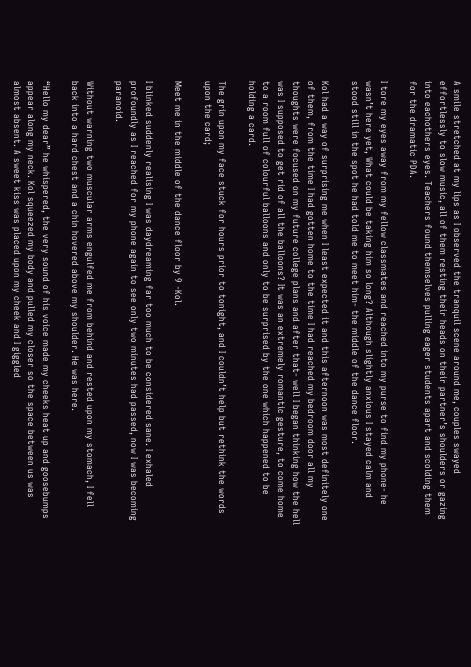A smile stretched at my lips as I observed the tranquil scene around me, couples swayed effortlessly to slow music, all of them resting their heads on their partner’s shoulders or gazing into eachothers eyes. Teachers found themselves pulling eager students apart and scolding them for the dramatic PDA.

I tore my eyes away from my fellow classmates and reached into my purse to find my phone- he wasn’t here yet, What could be taking him so long? Although slightly anxious I stayed calm and stood still in the spot he had told me to meet him- the middle of the dance floor.

Kol had a way of surprising me when I least expected it and this afternoon was most definitely one of them, from the time I had gotten home to the time I had reached my bedroom door all my thoughts were focused on my future college plans and after that- well I began thinking how the hell was I supposed to get rid of all the balloons? It was an extremely romantic gesture, to come home to a room full of colourful balloons and only to be surprised by the one which happened to be holding a card.

The grin upon my face stuck for hours prior to tonight, and I couldn’t help but rethink the words upon the card;

Meet me in the middle of the dance floor by 9 -Kol.

I blinked suddenly realising I was daydreaming far too much to be considered sane. I exhaled profoundly as I reached for my phone again to see only two minutes had passed, now I was becoming paranoid.

Without warning two muscular arms engulfed me from behind and rested upon my stomach, I fell back into a hard chest and a chin hovered above my shoulder. He was here.

“Hello my dear” he whispered, the very sound of his voice made my cheeks heat up and goosebumps appear along my neck. Kol squeezed my body and pulled my closer so the space between us was almost absent. A sweet kiss was placed upon my cheek and I giggled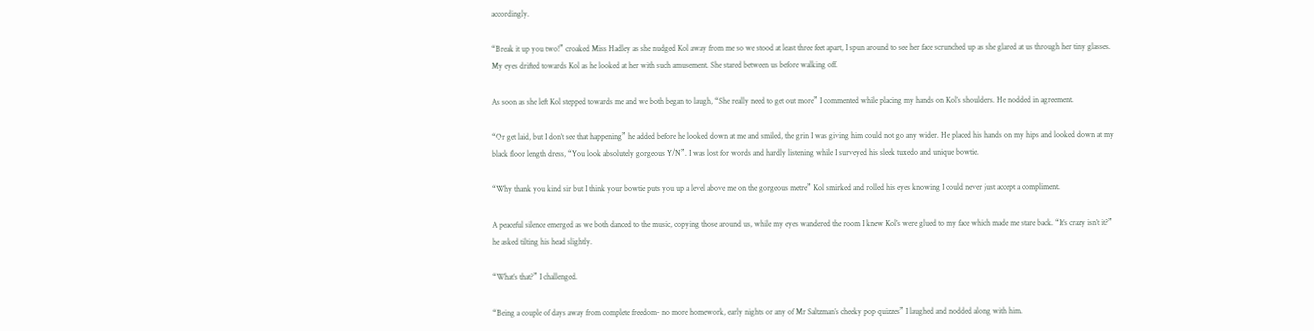accordingly.

“Break it up you two!” croaked Miss Hadley as she nudged Kol away from me so we stood at least three feet apart, I spun around to see her face scrunched up as she glared at us through her tiny glasses. My eyes drifted towards Kol as he looked at her with such amusement. She stared between us before walking off.

As soon as she left Kol stepped towards me and we both began to laugh, “She really need to get out more” I commented while placing my hands on Kol’s shoulders. He nodded in agreement.

“Or get laid, but I don’t see that happening” he added before he looked down at me and smiled, the grin I was giving him could not go any wider. He placed his hands on my hips and looked down at my black floor length dress, “You look absolutely gorgeous Y/N”. I was lost for words and hardly listening while I surveyed his sleek tuxedo and unique bowtie.

“Why thank you kind sir but I think your bowtie puts you up a level above me on the gorgeous metre” Kol smirked and rolled his eyes knowing I could never just accept a compliment.

A peaceful silence emerged as we both danced to the music, copying those around us, while my eyes wandered the room I knew Kol’s were glued to my face which made me stare back. “It’s crazy isn’t it?” he asked tilting his head slightly.

“What’s that?” I challenged.

“Being a couple of days away from complete freedom- no more homework, early nights or any of Mr Saltzman’s cheeky pop quizzes” I laughed and nodded along with him.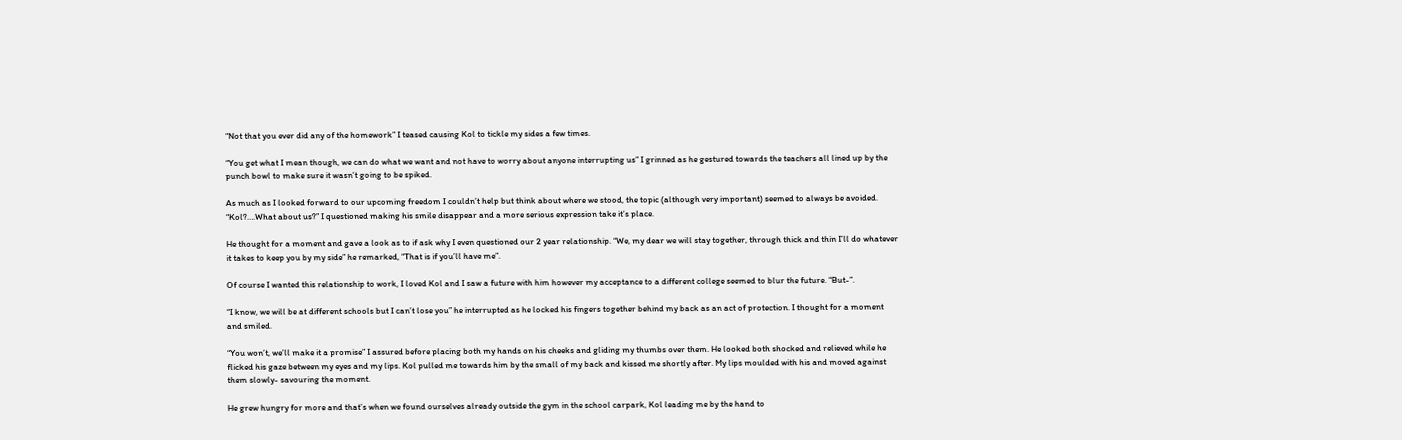“Not that you ever did any of the homework” I teased causing Kol to tickle my sides a few times.

“You get what I mean though, we can do what we want and not have to worry about anyone interrupting us” I grinned as he gestured towards the teachers all lined up by the punch bowl to make sure it wasn’t going to be spiked.

As much as I looked forward to our upcoming freedom I couldn’t help but think about where we stood, the topic (although very important) seemed to always be avoided. “Kol?….What about us?” I questioned making his smile disappear and a more serious expression take it’s place.

He thought for a moment and gave a look as to if ask why I even questioned our 2 year relationship. “We, my dear we will stay together, through thick and thin I’ll do whatever it takes to keep you by my side” he remarked, “That is if you’ll have me”.

Of course I wanted this relationship to work, I loved Kol and I saw a future with him however my acceptance to a different college seemed to blur the future. “But-”.

“I know, we will be at different schools but I can’t lose you” he interrupted as he locked his fingers together behind my back as an act of protection. I thought for a moment and smiled.

“You won’t, we’ll make it a promise” I assured before placing both my hands on his cheeks and gliding my thumbs over them. He looked both shocked and relieved while he flicked his gaze between my eyes and my lips. Kol pulled me towards him by the small of my back and kissed me shortly after. My lips moulded with his and moved against them slowly- savouring the moment.

He grew hungry for more and that’s when we found ourselves already outside the gym in the school carpark, Kol leading me by the hand to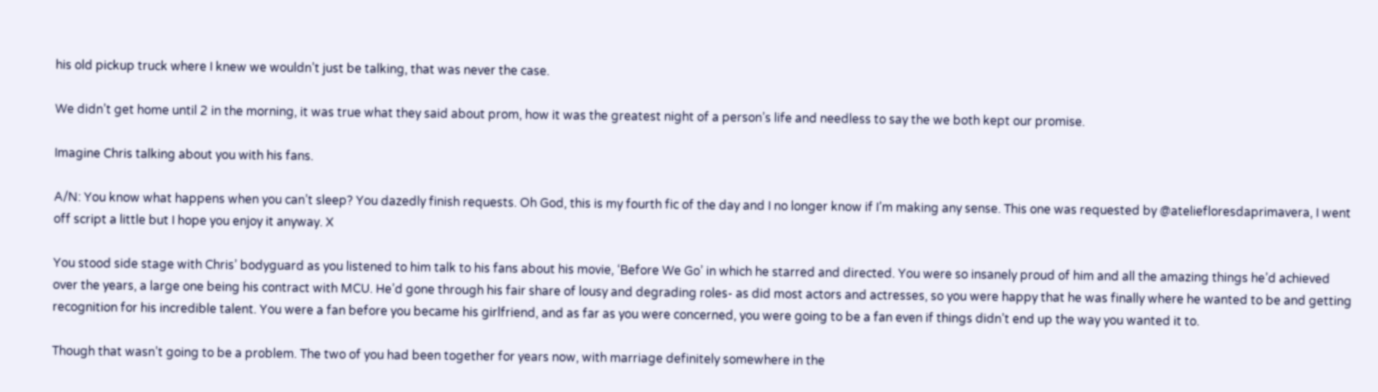his old pickup truck where I knew we wouldn’t just be talking, that was never the case.

We didn’t get home until 2 in the morning, it was true what they said about prom, how it was the greatest night of a person’s life and needless to say the we both kept our promise.

Imagine Chris talking about you with his fans.

A/N: You know what happens when you can’t sleep? You dazedly finish requests. Oh God, this is my fourth fic of the day and I no longer know if I’m making any sense. This one was requested by @ateliefloresdaprimavera, I went off script a little but I hope you enjoy it anyway. X

You stood side stage with Chris’ bodyguard as you listened to him talk to his fans about his movie, ‘Before We Go’ in which he starred and directed. You were so insanely proud of him and all the amazing things he’d achieved over the years, a large one being his contract with MCU. He’d gone through his fair share of lousy and degrading roles- as did most actors and actresses, so you were happy that he was finally where he wanted to be and getting recognition for his incredible talent. You were a fan before you became his girlfriend, and as far as you were concerned, you were going to be a fan even if things didn’t end up the way you wanted it to.

Though that wasn’t going to be a problem. The two of you had been together for years now, with marriage definitely somewhere in the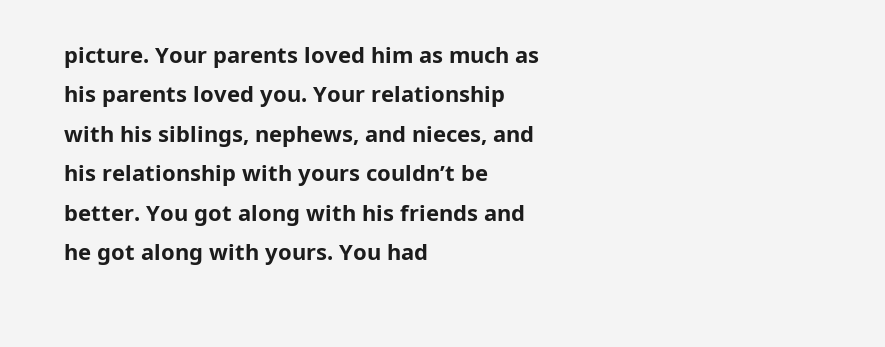picture. Your parents loved him as much as his parents loved you. Your relationship with his siblings, nephews, and nieces, and his relationship with yours couldn’t be better. You got along with his friends and he got along with yours. You had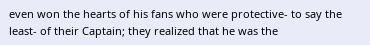even won the hearts of his fans who were protective- to say the least- of their Captain; they realized that he was the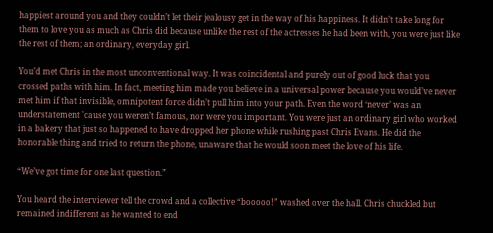happiest around you and they couldn’t let their jealousy get in the way of his happiness. It didn’t take long for them to love you as much as Chris did because unlike the rest of the actresses he had been with, you were just like the rest of them; an ordinary, everyday girl.

You’d met Chris in the most unconventional way. It was coincidental and purely out of good luck that you crossed paths with him. In fact, meeting him made you believe in a universal power because you would’ve never met him if that invisible, omnipotent force didn’t pull him into your path. Even the word ‘never’ was an understatement 'cause you weren’t famous, nor were you important. You were just an ordinary girl who worked in a bakery that just so happened to have dropped her phone while rushing past Chris Evans. He did the honorable thing and tried to return the phone, unaware that he would soon meet the love of his life.

“We’ve got time for one last question.”

You heard the interviewer tell the crowd and a collective “booooo!” washed over the hall. Chris chuckled but remained indifferent as he wanted to end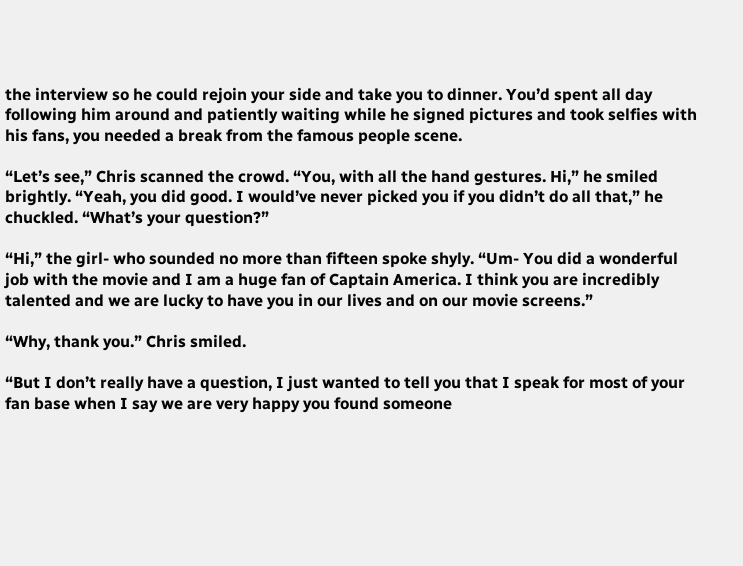the interview so he could rejoin your side and take you to dinner. You’d spent all day following him around and patiently waiting while he signed pictures and took selfies with his fans, you needed a break from the famous people scene.

“Let’s see,” Chris scanned the crowd. “You, with all the hand gestures. Hi,” he smiled brightly. “Yeah, you did good. I would’ve never picked you if you didn’t do all that,” he chuckled. “What’s your question?”

“Hi,” the girl- who sounded no more than fifteen spoke shyly. “Um- You did a wonderful job with the movie and I am a huge fan of Captain America. I think you are incredibly talented and we are lucky to have you in our lives and on our movie screens.”

“Why, thank you.” Chris smiled.

“But I don’t really have a question, I just wanted to tell you that I speak for most of your fan base when I say we are very happy you found someone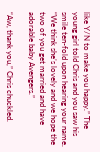like Y/N to make you happy.” The young girl told Chris and you saw his smile ten-fold upon hearing your name. “We think she’s lovely and we hope the two of you get married and have adorable baby Avengers.”

“Aw, thank you,” Chris chuckled.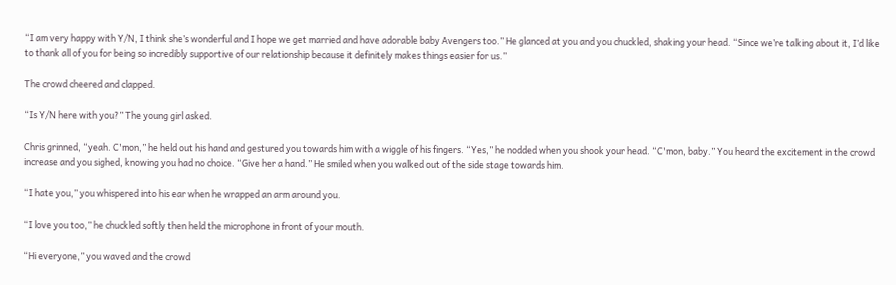“I am very happy with Y/N, I think she’s wonderful and I hope we get married and have adorable baby Avengers too.” He glanced at you and you chuckled, shaking your head. “Since we’re talking about it, I’d like to thank all of you for being so incredibly supportive of our relationship because it definitely makes things easier for us.”

The crowd cheered and clapped.

“Is Y/N here with you?” The young girl asked.

Chris grinned, “yeah. C'mon,” he held out his hand and gestured you towards him with a wiggle of his fingers. “Yes,” he nodded when you shook your head. “C'mon, baby.” You heard the excitement in the crowd increase and you sighed, knowing you had no choice. “Give her a hand.” He smiled when you walked out of the side stage towards him.

“I hate you,” you whispered into his ear when he wrapped an arm around you.

“I love you too,” he chuckled softly then held the microphone in front of your mouth.

“Hi everyone,” you waved and the crowd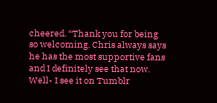cheered. “Thank you for being so welcoming. Chris always says he has the most supportive fans and I definitely see that now. Well- I see it on Tumblr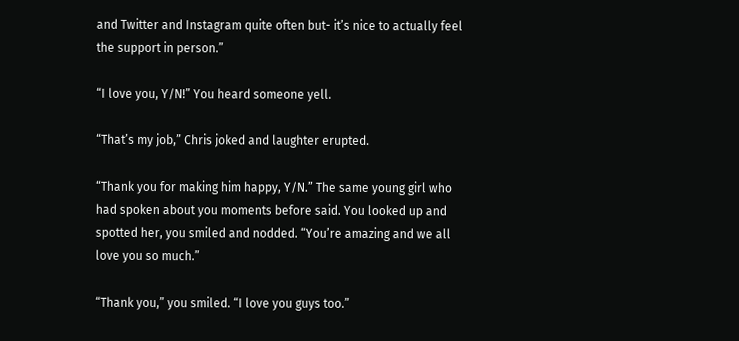and Twitter and Instagram quite often but- it’s nice to actually feel the support in person.”

“I love you, Y/N!” You heard someone yell.

“That’s my job,” Chris joked and laughter erupted.

“Thank you for making him happy, Y/N.” The same young girl who had spoken about you moments before said. You looked up and spotted her, you smiled and nodded. “You’re amazing and we all love you so much.”

“Thank you,” you smiled. “I love you guys too.”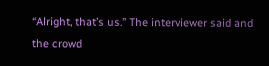“Alright, that’s us.” The interviewer said and the crowd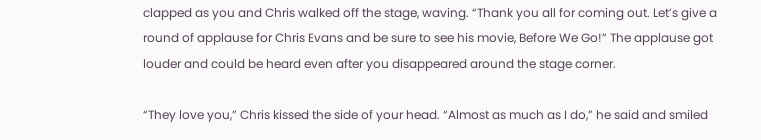clapped as you and Chris walked off the stage, waving. “Thank you all for coming out. Let’s give a round of applause for Chris Evans and be sure to see his movie, Before We Go!” The applause got louder and could be heard even after you disappeared around the stage corner.

“They love you,” Chris kissed the side of your head. “Almost as much as I do,” he said and smiled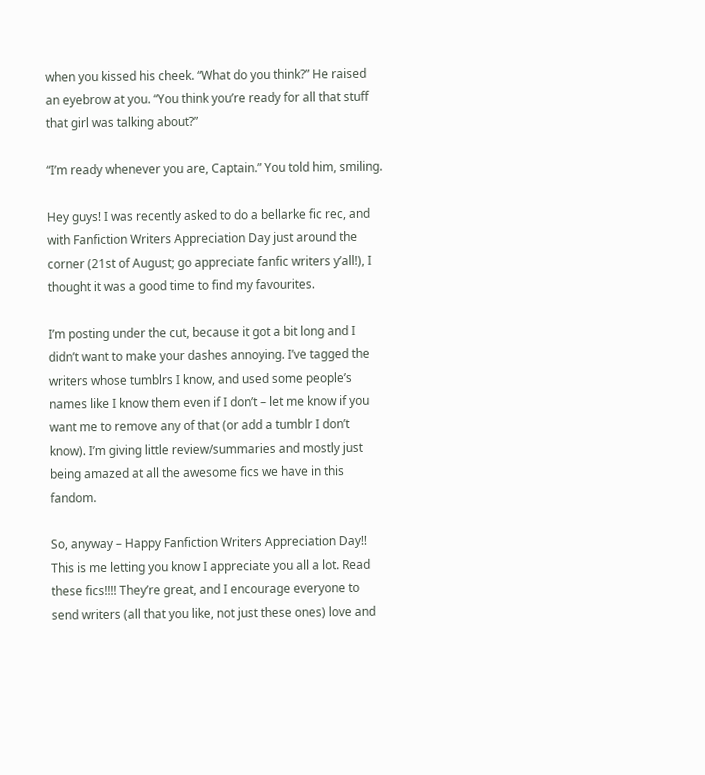when you kissed his cheek. “What do you think?” He raised an eyebrow at you. “You think you’re ready for all that stuff that girl was talking about?”

“I’m ready whenever you are, Captain.” You told him, smiling.

Hey guys! I was recently asked to do a bellarke fic rec, and with Fanfiction Writers Appreciation Day just around the corner (21st of August; go appreciate fanfic writers y’all!), I thought it was a good time to find my favourites.

I’m posting under the cut, because it got a bit long and I didn’t want to make your dashes annoying. I’ve tagged the writers whose tumblrs I know, and used some people’s names like I know them even if I don’t – let me know if you want me to remove any of that (or add a tumblr I don’t know). I’m giving little review/summaries and mostly just being amazed at all the awesome fics we have in this fandom.

So, anyway – Happy Fanfiction Writers Appreciation Day!! This is me letting you know I appreciate you all a lot. Read these fics!!!! They’re great, and I encourage everyone to send writers (all that you like, not just these ones) love and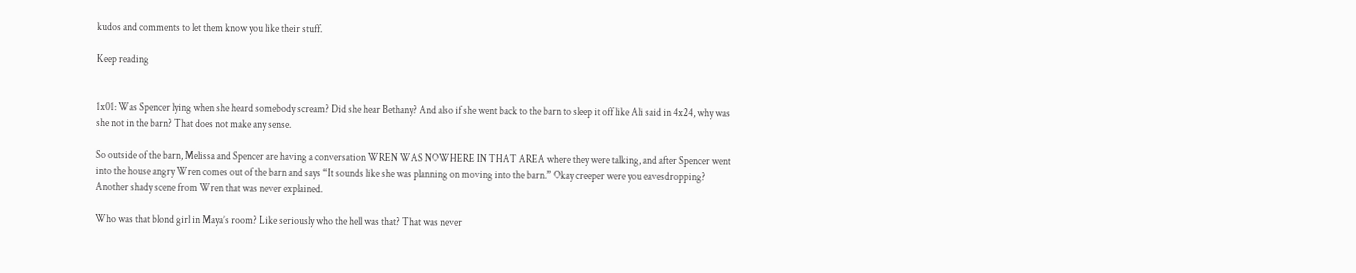kudos and comments to let them know you like their stuff.

Keep reading


1x01: Was Spencer lying when she heard somebody scream? Did she hear Bethany? And also if she went back to the barn to sleep it off like Ali said in 4x24, why was she not in the barn? That does not make any sense.

So outside of the barn, Melissa and Spencer are having a conversation WREN WAS NOWHERE IN THAT AREA where they were talking, and after Spencer went into the house angry Wren comes out of the barn and says “It sounds like she was planning on moving into the barn.” Okay creeper were you eavesdropping? Another shady scene from Wren that was never explained.

Who was that blond girl in Maya’s room? Like seriously who the hell was that? That was never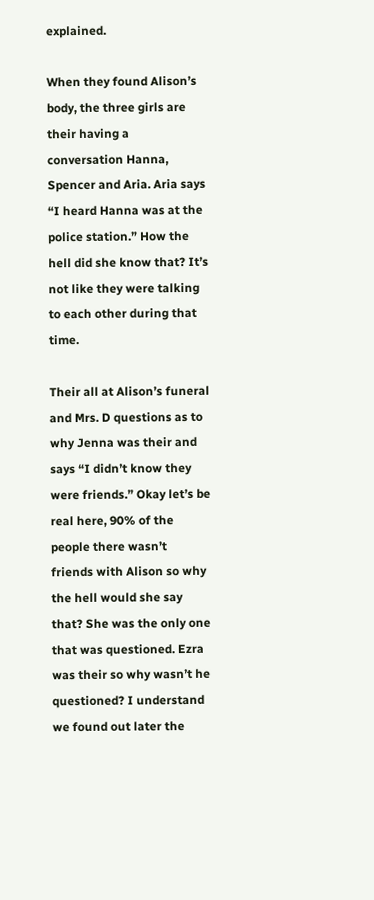explained.

When they found Alison’s body, the three girls are their having a conversation Hanna, Spencer and Aria. Aria says “I heard Hanna was at the police station.” How the hell did she know that? It’s not like they were talking to each other during that time.

Their all at Alison’s funeral and Mrs. D questions as to why Jenna was their and says “I didn’t know they were friends.” Okay let’s be real here, 90% of the people there wasn’t friends with Alison so why the hell would she say that? She was the only one that was questioned. Ezra was their so why wasn’t he questioned? I understand we found out later the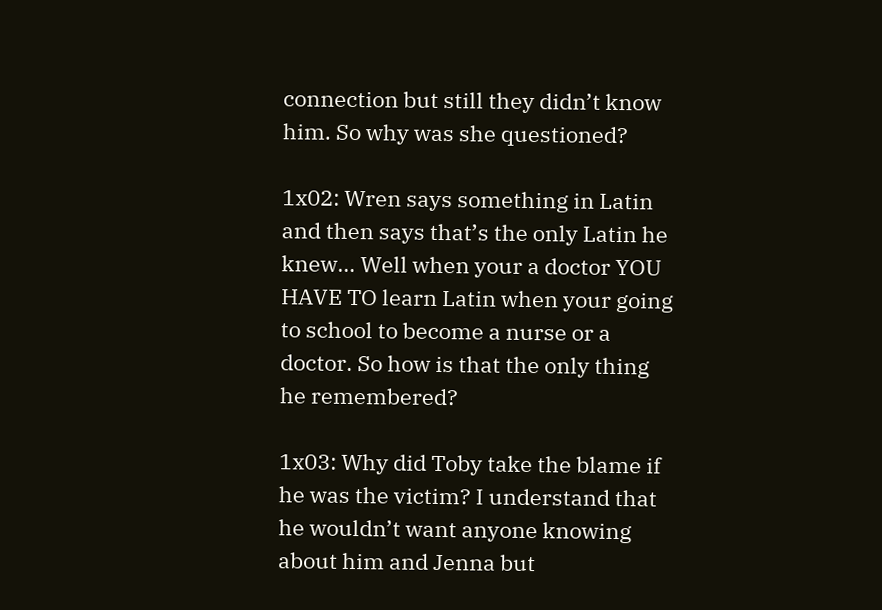connection but still they didn’t know him. So why was she questioned?

1x02: Wren says something in Latin and then says that’s the only Latin he knew… Well when your a doctor YOU HAVE TO learn Latin when your going to school to become a nurse or a doctor. So how is that the only thing he remembered?

1x03: Why did Toby take the blame if he was the victim? I understand that he wouldn’t want anyone knowing about him and Jenna but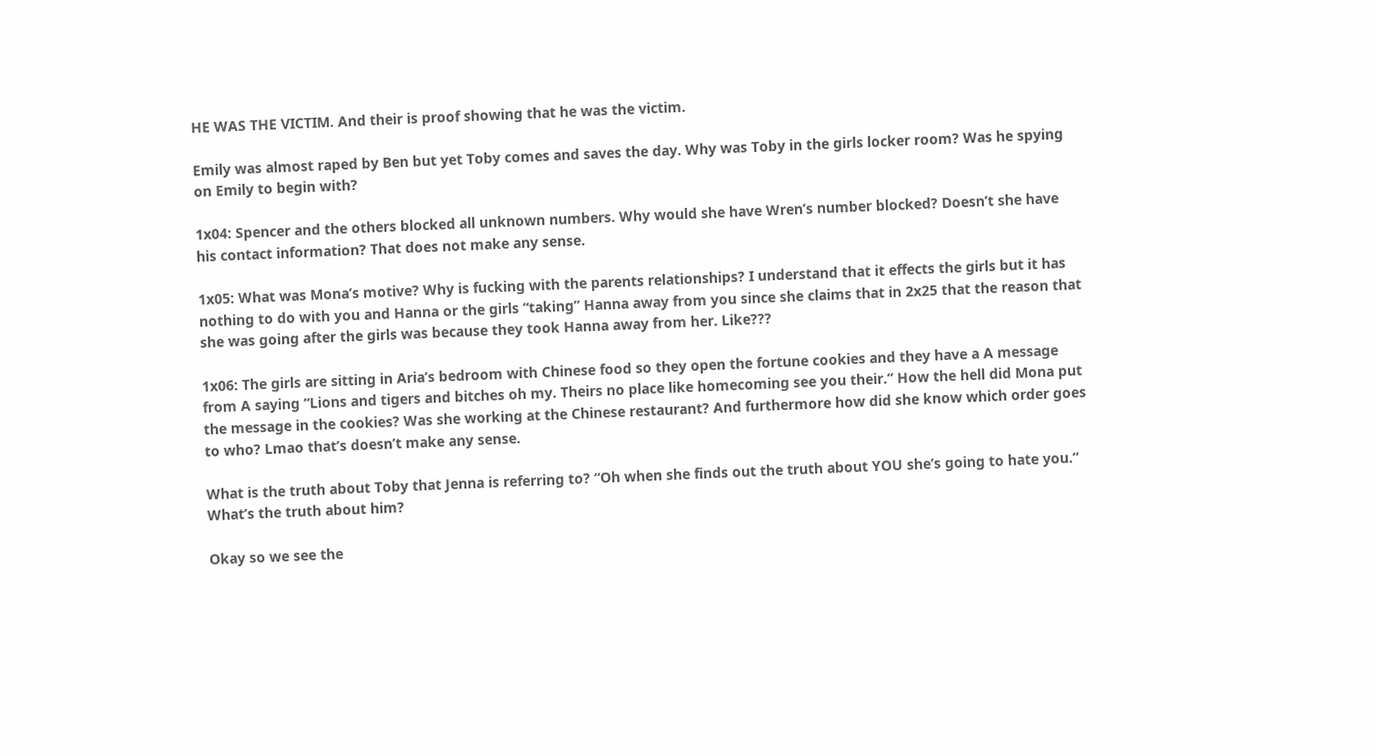HE WAS THE VICTIM. And their is proof showing that he was the victim.

Emily was almost raped by Ben but yet Toby comes and saves the day. Why was Toby in the girls locker room? Was he spying on Emily to begin with?

1x04: Spencer and the others blocked all unknown numbers. Why would she have Wren’s number blocked? Doesn’t she have his contact information? That does not make any sense.

1x05: What was Mona’s motive? Why is fucking with the parents relationships? I understand that it effects the girls but it has nothing to do with you and Hanna or the girls “taking” Hanna away from you since she claims that in 2x25 that the reason that she was going after the girls was because they took Hanna away from her. Like???

1x06: The girls are sitting in Aria’s bedroom with Chinese food so they open the fortune cookies and they have a A message from A saying “Lions and tigers and bitches oh my. Theirs no place like homecoming see you their.” How the hell did Mona put the message in the cookies? Was she working at the Chinese restaurant? And furthermore how did she know which order goes to who? Lmao that’s doesn’t make any sense.

What is the truth about Toby that Jenna is referring to? “Oh when she finds out the truth about YOU she’s going to hate you.” What’s the truth about him?

Okay so we see the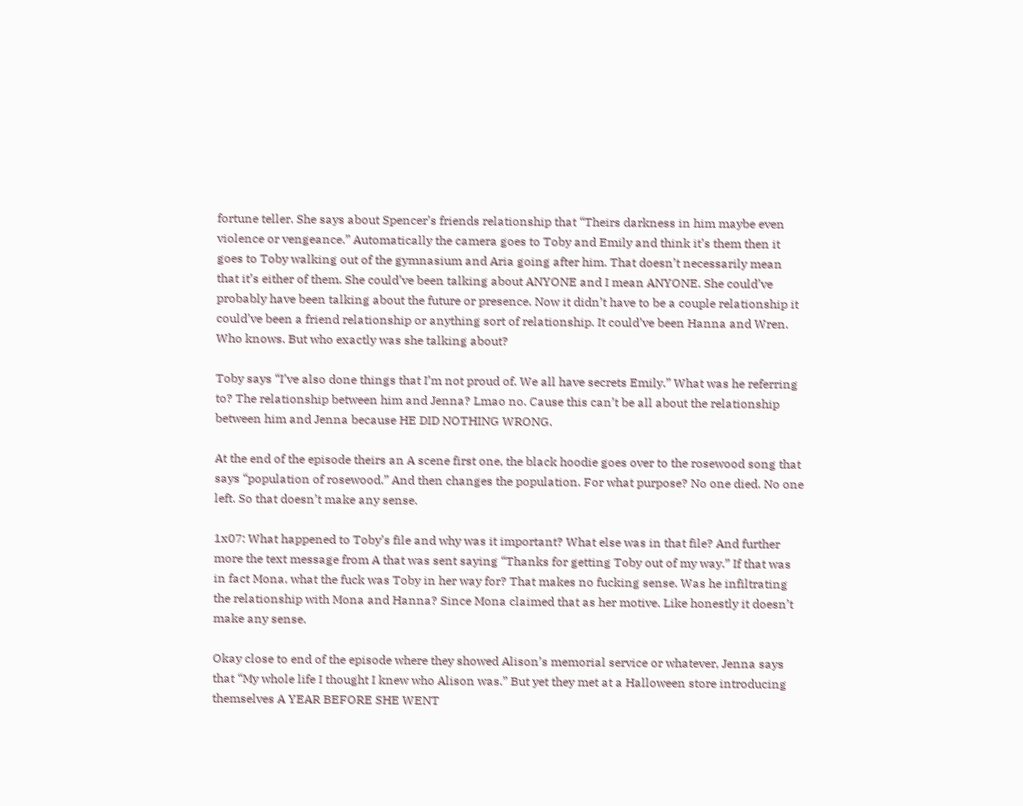fortune teller. She says about Spencer’s friends relationship that “Theirs darkness in him maybe even violence or vengeance.” Automatically the camera goes to Toby and Emily and think it’s them then it goes to Toby walking out of the gymnasium and Aria going after him. That doesn’t necessarily mean that it’s either of them. She could’ve been talking about ANYONE and I mean ANYONE. She could’ve probably have been talking about the future or presence. Now it didn’t have to be a couple relationship it could’ve been a friend relationship or anything sort of relationship. It could’ve been Hanna and Wren. Who knows. But who exactly was she talking about?

Toby says “I’ve also done things that I’m not proud of. We all have secrets Emily.” What was he referring to? The relationship between him and Jenna? Lmao no. Cause this can’t be all about the relationship between him and Jenna because HE DID NOTHING WRONG.

At the end of the episode theirs an A scene first one, the black hoodie goes over to the rosewood song that says “population of rosewood.” And then changes the population. For what purpose? No one died. No one left. So that doesn’t make any sense.

1x07: What happened to Toby’s file and why was it important? What else was in that file? And further more the text message from A that was sent saying “Thanks for getting Toby out of my way.” If that was in fact Mona, what the fuck was Toby in her way for? That makes no fucking sense. Was he infiltrating the relationship with Mona and Hanna? Since Mona claimed that as her motive. Like honestly it doesn’t make any sense.

Okay close to end of the episode where they showed Alison’s memorial service or whatever, Jenna says that “My whole life I thought I knew who Alison was.” But yet they met at a Halloween store introducing themselves A YEAR BEFORE SHE WENT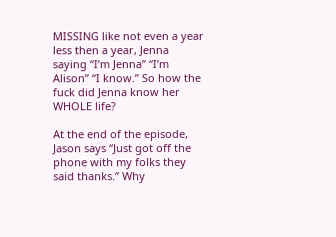MISSING like not even a year less then a year, Jenna saying “I’m Jenna” “I’m Alison” “I know.” So how the fuck did Jenna know her WHOLE life?

At the end of the episode, Jason says “Just got off the phone with my folks they said thanks.” Why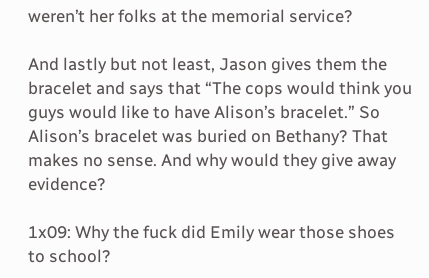weren’t her folks at the memorial service?

And lastly but not least, Jason gives them the bracelet and says that “The cops would think you guys would like to have Alison’s bracelet.” So Alison’s bracelet was buried on Bethany? That makes no sense. And why would they give away evidence?

1x09: Why the fuck did Emily wear those shoes to school?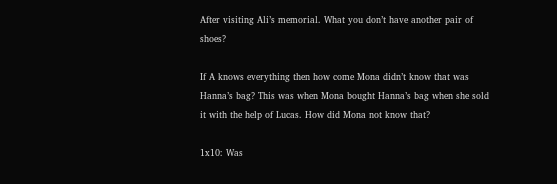After visiting Ali’s memorial. What you don’t have another pair of shoes?

If A knows everything then how come Mona didn’t know that was Hanna’s bag? This was when Mona bought Hanna’s bag when she sold it with the help of Lucas. How did Mona not know that?

1x10: Was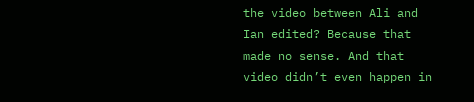the video between Ali and Ian edited? Because that made no sense. And that video didn’t even happen in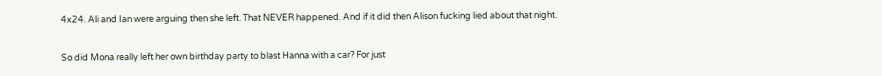4x24. Ali and Ian were arguing then she left. That NEVER happened. And if it did then Alison fucking lied about that night.

So did Mona really left her own birthday party to blast Hanna with a car? For just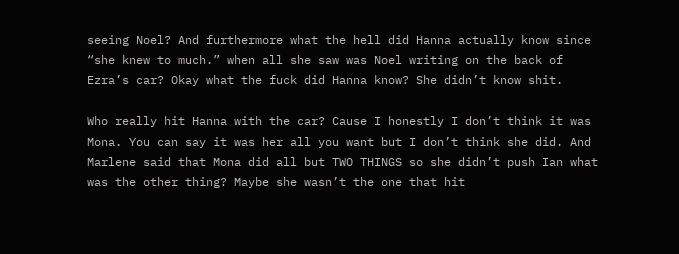seeing Noel? And furthermore what the hell did Hanna actually know since “she knew to much.” when all she saw was Noel writing on the back of Ezra’s car? Okay what the fuck did Hanna know? She didn’t know shit.

Who really hit Hanna with the car? Cause I honestly I don’t think it was Mona. You can say it was her all you want but I don’t think she did. And Marlene said that Mona did all but TWO THINGS so she didn’t push Ian what was the other thing? Maybe she wasn’t the one that hit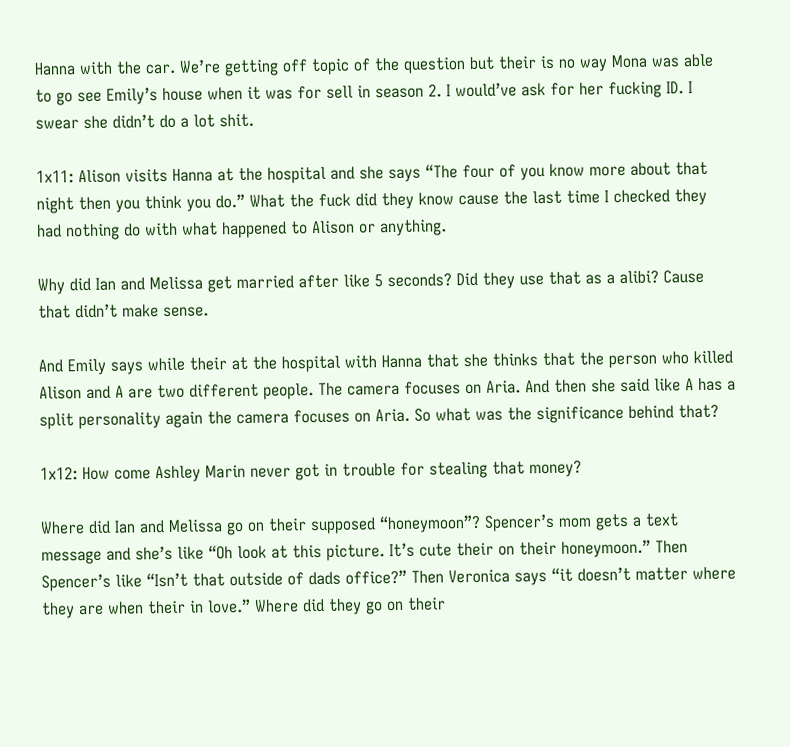Hanna with the car. We’re getting off topic of the question but their is no way Mona was able to go see Emily’s house when it was for sell in season 2. I would’ve ask for her fucking ID. I swear she didn’t do a lot shit.

1x11: Alison visits Hanna at the hospital and she says “The four of you know more about that night then you think you do.” What the fuck did they know cause the last time I checked they had nothing do with what happened to Alison or anything.

Why did Ian and Melissa get married after like 5 seconds? Did they use that as a alibi? Cause that didn’t make sense.

And Emily says while their at the hospital with Hanna that she thinks that the person who killed Alison and A are two different people. The camera focuses on Aria. And then she said like A has a split personality again the camera focuses on Aria. So what was the significance behind that?

1x12: How come Ashley Marin never got in trouble for stealing that money?

Where did Ian and Melissa go on their supposed “honeymoon”? Spencer’s mom gets a text message and she’s like “Oh look at this picture. It’s cute their on their honeymoon.” Then Spencer’s like “Isn’t that outside of dads office?” Then Veronica says “it doesn’t matter where they are when their in love.” Where did they go on their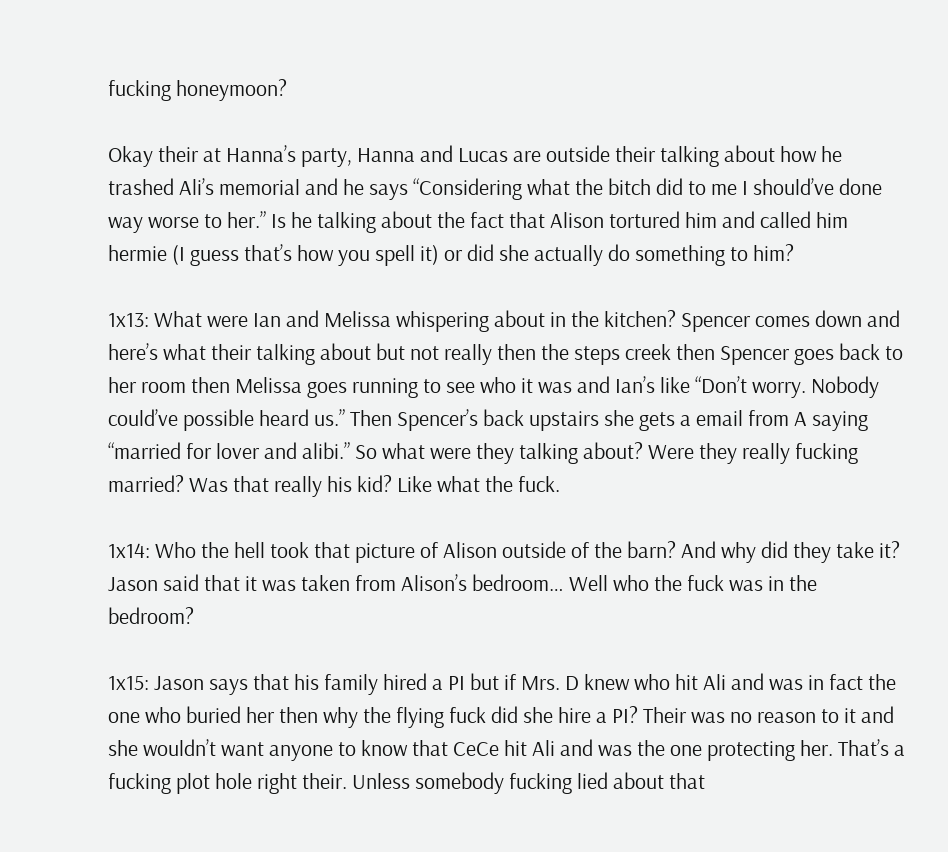fucking honeymoon?

Okay their at Hanna’s party, Hanna and Lucas are outside their talking about how he trashed Ali’s memorial and he says “Considering what the bitch did to me I should’ve done way worse to her.” Is he talking about the fact that Alison tortured him and called him hermie (I guess that’s how you spell it) or did she actually do something to him?

1x13: What were Ian and Melissa whispering about in the kitchen? Spencer comes down and here’s what their talking about but not really then the steps creek then Spencer goes back to her room then Melissa goes running to see who it was and Ian’s like “Don’t worry. Nobody could’ve possible heard us.” Then Spencer’s back upstairs she gets a email from A saying “married for lover and alibi.” So what were they talking about? Were they really fucking married? Was that really his kid? Like what the fuck.

1x14: Who the hell took that picture of Alison outside of the barn? And why did they take it? Jason said that it was taken from Alison’s bedroom… Well who the fuck was in the bedroom?

1x15: Jason says that his family hired a PI but if Mrs. D knew who hit Ali and was in fact the one who buried her then why the flying fuck did she hire a PI? Their was no reason to it and she wouldn’t want anyone to know that CeCe hit Ali and was the one protecting her. That’s a fucking plot hole right their. Unless somebody fucking lied about that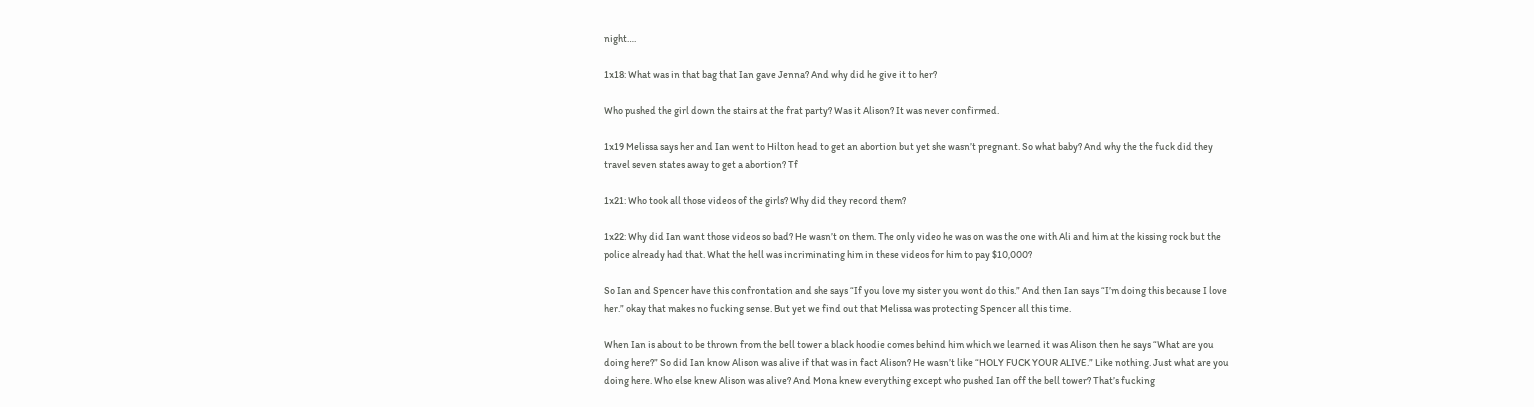night….

1x18: What was in that bag that Ian gave Jenna? And why did he give it to her?

Who pushed the girl down the stairs at the frat party? Was it Alison? It was never confirmed.

1x19 Melissa says her and Ian went to Hilton head to get an abortion but yet she wasn’t pregnant. So what baby? And why the the fuck did they travel seven states away to get a abortion? Tf

1x21: Who took all those videos of the girls? Why did they record them?

1x22: Why did Ian want those videos so bad? He wasn’t on them. The only video he was on was the one with Ali and him at the kissing rock but the police already had that. What the hell was incriminating him in these videos for him to pay $10,000?

So Ian and Spencer have this confrontation and she says “If you love my sister you wont do this.” And then Ian says “I’m doing this because I love her.” okay that makes no fucking sense. But yet we find out that Melissa was protecting Spencer all this time.

When Ian is about to be thrown from the bell tower a black hoodie comes behind him which we learned it was Alison then he says “What are you doing here?” So did Ian know Alison was alive if that was in fact Alison? He wasn’t like “HOLY FUCK YOUR ALIVE.” Like nothing. Just what are you doing here. Who else knew Alison was alive? And Mona knew everything except who pushed Ian off the bell tower? That’s fucking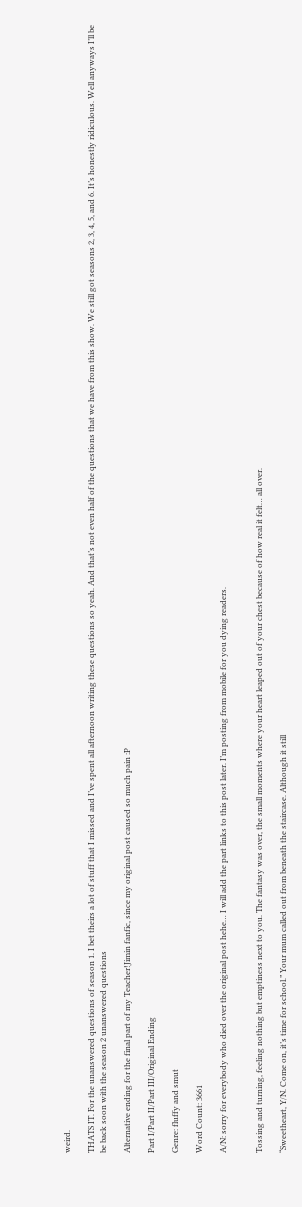weird.

THATS IT. For the unanswered questions of season 1. I bet theirs a lot of stuff that I missed and I’ve spent all afternoon writing these questions so yeah. And that’s not even half of the questions that we have from this show. We still got seasons 2, 3, 4, 5, and 6. It’s honestly ridiculous. Well anyways I’ll be be back soon with the season 2 unanswered questions

Alternative ending for the final part of my Teacher!Jimin fanfic, since my original post caused so much pain :P

Part I/Part II/Part III/Original Ending

Genre: fluffy and smut

Word Count: 3661

A/N: sorry for everybody who died over the original post hehe… I will add the part links to this post later. I’m posting from mobile for you dying readers.


Tossing and turning, feeling nothing but emptiness next to you. The fantasy was over, the small moments where your heart leaped out of your chest because of how real it felt… all over.

“Sweetheart, Y/N. Come on, it’s time for school.” Your mum called out from beneath the staircase. Although it still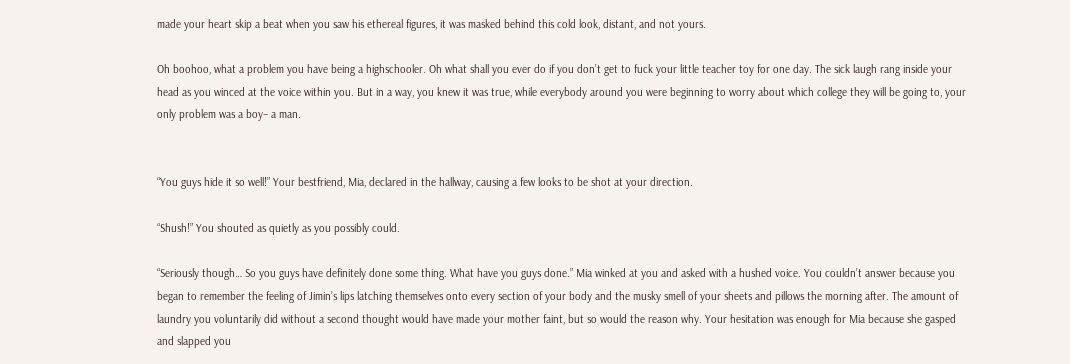made your heart skip a beat when you saw his ethereal figures, it was masked behind this cold look, distant, and not yours.

Oh boohoo, what a problem you have being a highschooler. Oh what shall you ever do if you don’t get to fuck your little teacher toy for one day. The sick laugh rang inside your head as you winced at the voice within you. But in a way, you knew it was true, while everybody around you were beginning to worry about which college they will be going to, your only problem was a boy– a man.


“You guys hide it so well!” Your bestfriend, Mia, declared in the hallway, causing a few looks to be shot at your direction.

“Shush!” You shouted as quietly as you possibly could.

“Seriously though… So you guys have definitely done some thing. What have you guys done.” Mia winked at you and asked with a hushed voice. You couldn’t answer because you began to remember the feeling of Jimin’s lips latching themselves onto every section of your body and the musky smell of your sheets and pillows the morning after. The amount of laundry you voluntarily did without a second thought would have made your mother faint, but so would the reason why. Your hesitation was enough for Mia because she gasped and slapped you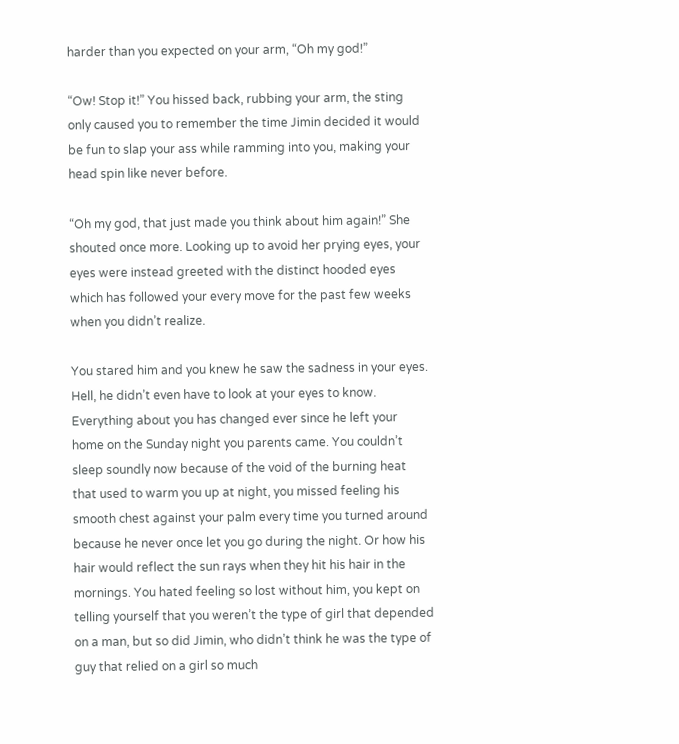harder than you expected on your arm, “Oh my god!”

“Ow! Stop it!” You hissed back, rubbing your arm, the sting only caused you to remember the time Jimin decided it would be fun to slap your ass while ramming into you, making your head spin like never before.

“Oh my god, that just made you think about him again!” She shouted once more. Looking up to avoid her prying eyes, your eyes were instead greeted with the distinct hooded eyes which has followed your every move for the past few weeks when you didn’t realize.

You stared him and you knew he saw the sadness in your eyes. Hell, he didn’t even have to look at your eyes to know. Everything about you has changed ever since he left your home on the Sunday night you parents came. You couldn’t sleep soundly now because of the void of the burning heat that used to warm you up at night, you missed feeling his smooth chest against your palm every time you turned around because he never once let you go during the night. Or how his hair would reflect the sun rays when they hit his hair in the mornings. You hated feeling so lost without him, you kept on telling yourself that you weren’t the type of girl that depended on a man, but so did Jimin, who didn’t think he was the type of guy that relied on a girl so much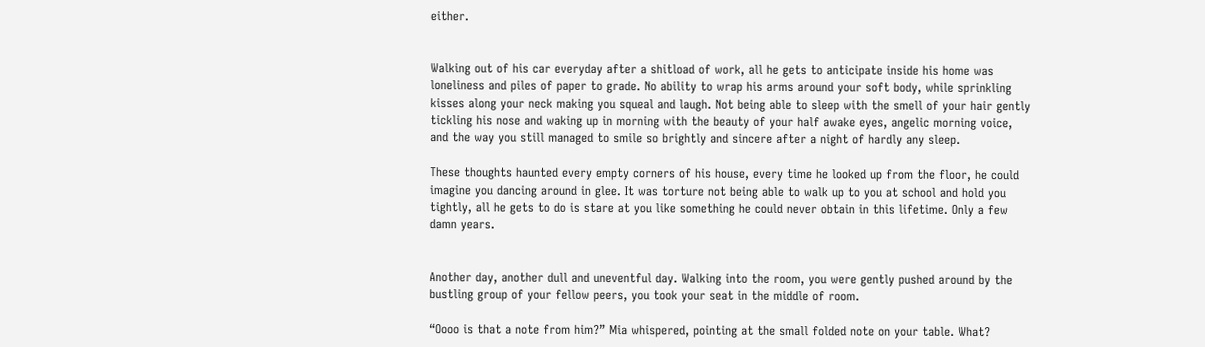either.


Walking out of his car everyday after a shitload of work, all he gets to anticipate inside his home was loneliness and piles of paper to grade. No ability to wrap his arms around your soft body, while sprinkling kisses along your neck making you squeal and laugh. Not being able to sleep with the smell of your hair gently tickling his nose and waking up in morning with the beauty of your half awake eyes, angelic morning voice, and the way you still managed to smile so brightly and sincere after a night of hardly any sleep.

These thoughts haunted every empty corners of his house, every time he looked up from the floor, he could imagine you dancing around in glee. It was torture not being able to walk up to you at school and hold you tightly, all he gets to do is stare at you like something he could never obtain in this lifetime. Only a few damn years.


Another day, another dull and uneventful day. Walking into the room, you were gently pushed around by the bustling group of your fellow peers, you took your seat in the middle of room.

“Oooo is that a note from him?” Mia whispered, pointing at the small folded note on your table. What?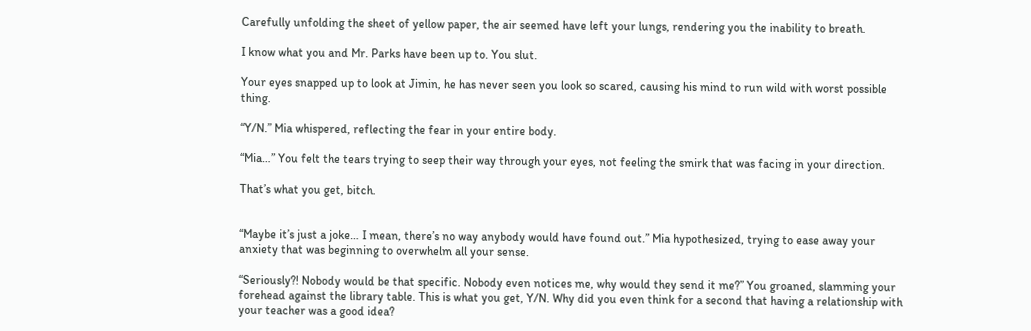Carefully unfolding the sheet of yellow paper, the air seemed have left your lungs, rendering you the inability to breath.

I know what you and Mr. Parks have been up to. You slut.

Your eyes snapped up to look at Jimin, he has never seen you look so scared, causing his mind to run wild with worst possible thing.

“Y/N.” Mia whispered, reflecting the fear in your entire body.

“Mia…” You felt the tears trying to seep their way through your eyes, not feeling the smirk that was facing in your direction.

That’s what you get, bitch.


“Maybe it’s just a joke… I mean, there’s no way anybody would have found out.” Mia hypothesized, trying to ease away your anxiety that was beginning to overwhelm all your sense.

“Seriously?! Nobody would be that specific. Nobody even notices me, why would they send it me?” You groaned, slamming your forehead against the library table. This is what you get, Y/N. Why did you even think for a second that having a relationship with your teacher was a good idea?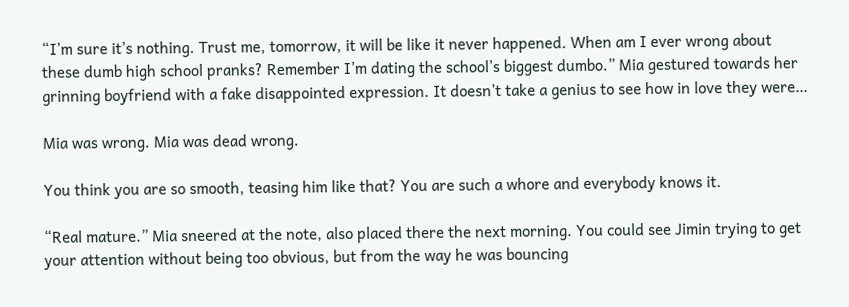“I’m sure it’s nothing. Trust me, tomorrow, it will be like it never happened. When am I ever wrong about these dumb high school pranks? Remember I’m dating the school’s biggest dumbo.” Mia gestured towards her grinning boyfriend with a fake disappointed expression. It doesn’t take a genius to see how in love they were…

Mia was wrong. Mia was dead wrong.

You think you are so smooth, teasing him like that? You are such a whore and everybody knows it.

“Real mature.” Mia sneered at the note, also placed there the next morning. You could see Jimin trying to get your attention without being too obvious, but from the way he was bouncing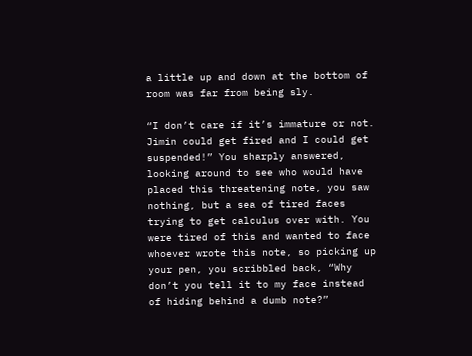a little up and down at the bottom of room was far from being sly.

“I don’t care if it’s immature or not. Jimin could get fired and I could get suspended!” You sharply answered, looking around to see who would have placed this threatening note, you saw nothing, but a sea of tired faces trying to get calculus over with. You were tired of this and wanted to face whoever wrote this note, so picking up your pen, you scribbled back, “Why don’t you tell it to my face instead of hiding behind a dumb note?”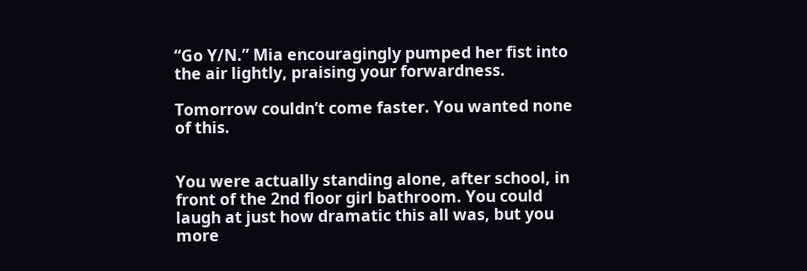“Go Y/N.” Mia encouragingly pumped her fist into the air lightly, praising your forwardness.

Tomorrow couldn’t come faster. You wanted none of this.


You were actually standing alone, after school, in front of the 2nd floor girl bathroom. You could laugh at just how dramatic this all was, but you more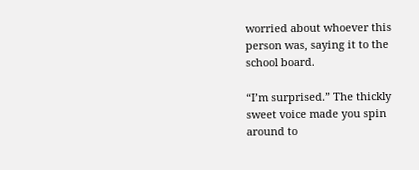worried about whoever this person was, saying it to the school board.

“I’m surprised.” The thickly sweet voice made you spin around to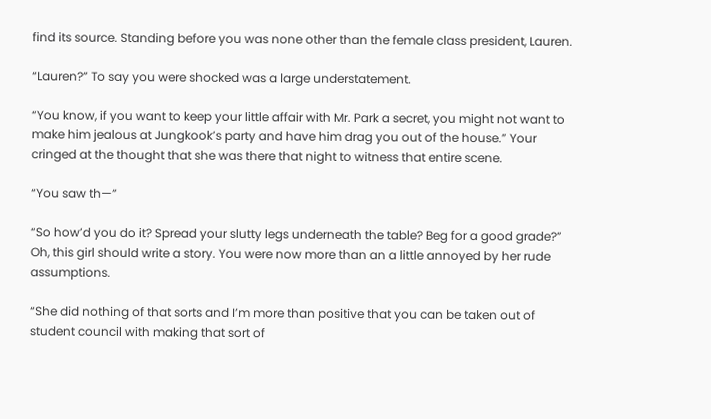find its source. Standing before you was none other than the female class president, Lauren.

“Lauren?” To say you were shocked was a large understatement.

“You know, if you want to keep your little affair with Mr. Park a secret, you might not want to make him jealous at Jungkook’s party and have him drag you out of the house.” Your cringed at the thought that she was there that night to witness that entire scene.

“You saw th—”

“So how’d you do it? Spread your slutty legs underneath the table? Beg for a good grade?” Oh, this girl should write a story. You were now more than an a little annoyed by her rude assumptions.

“She did nothing of that sorts and I’m more than positive that you can be taken out of student council with making that sort of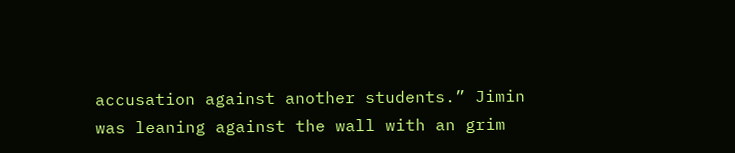accusation against another students.” Jimin was leaning against the wall with an grim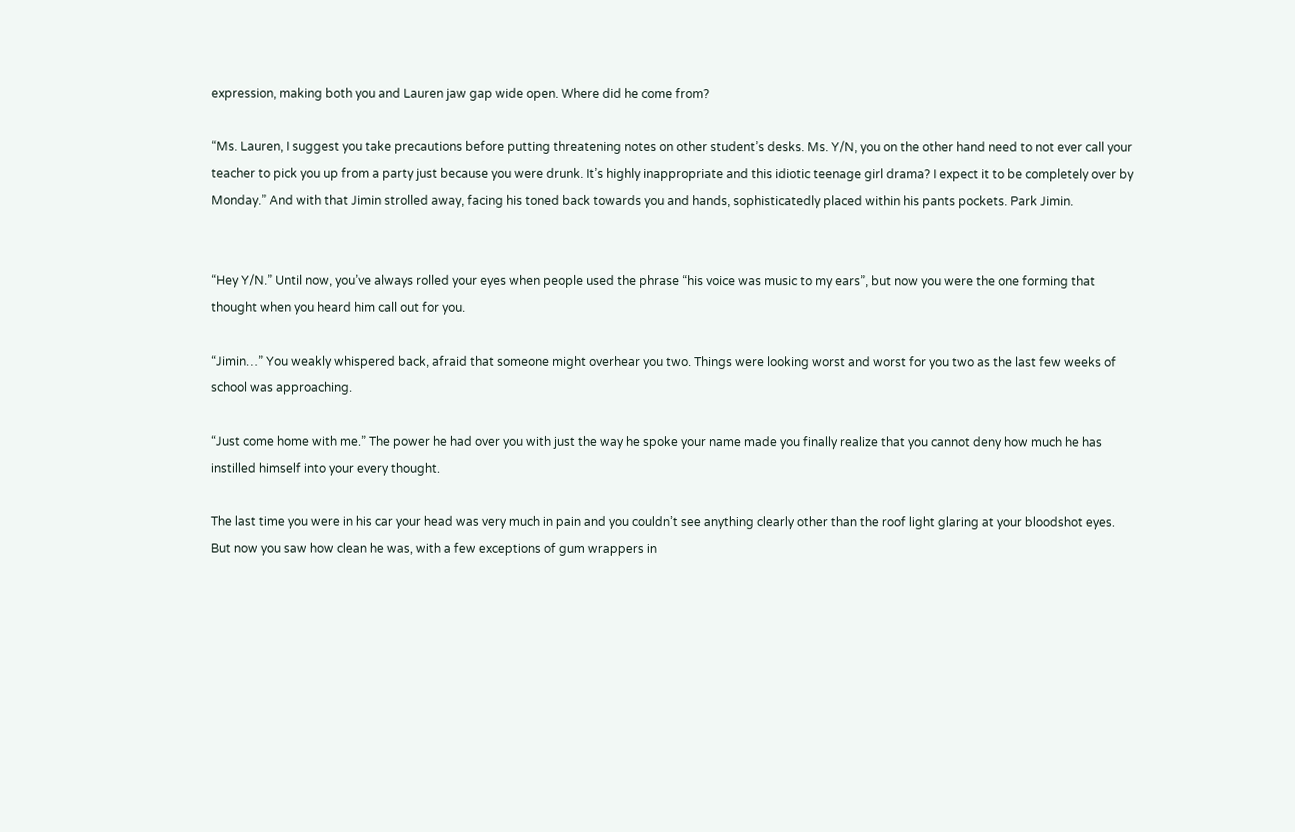expression, making both you and Lauren jaw gap wide open. Where did he come from?

“Ms. Lauren, I suggest you take precautions before putting threatening notes on other student’s desks. Ms. Y/N, you on the other hand need to not ever call your teacher to pick you up from a party just because you were drunk. It’s highly inappropriate and this idiotic teenage girl drama? I expect it to be completely over by Monday.” And with that Jimin strolled away, facing his toned back towards you and hands, sophisticatedly placed within his pants pockets. Park Jimin.


“Hey Y/N.” Until now, you’ve always rolled your eyes when people used the phrase “his voice was music to my ears”, but now you were the one forming that thought when you heard him call out for you.

“Jimin…” You weakly whispered back, afraid that someone might overhear you two. Things were looking worst and worst for you two as the last few weeks of school was approaching.

“Just come home with me.” The power he had over you with just the way he spoke your name made you finally realize that you cannot deny how much he has instilled himself into your every thought.

The last time you were in his car your head was very much in pain and you couldn’t see anything clearly other than the roof light glaring at your bloodshot eyes. But now you saw how clean he was, with a few exceptions of gum wrappers in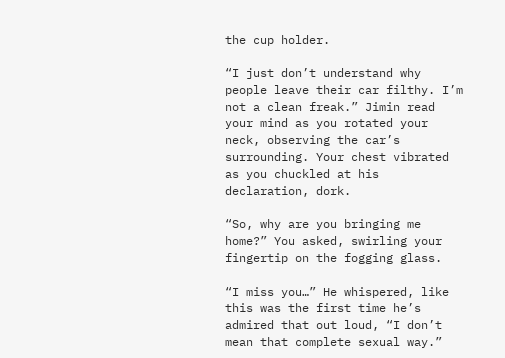the cup holder.

“I just don’t understand why people leave their car filthy. I’m not a clean freak.” Jimin read your mind as you rotated your neck, observing the car’s surrounding. Your chest vibrated as you chuckled at his declaration, dork.

“So, why are you bringing me home?” You asked, swirling your fingertip on the fogging glass.

“I miss you…” He whispered, like this was the first time he’s admired that out loud, “I don’t mean that complete sexual way.”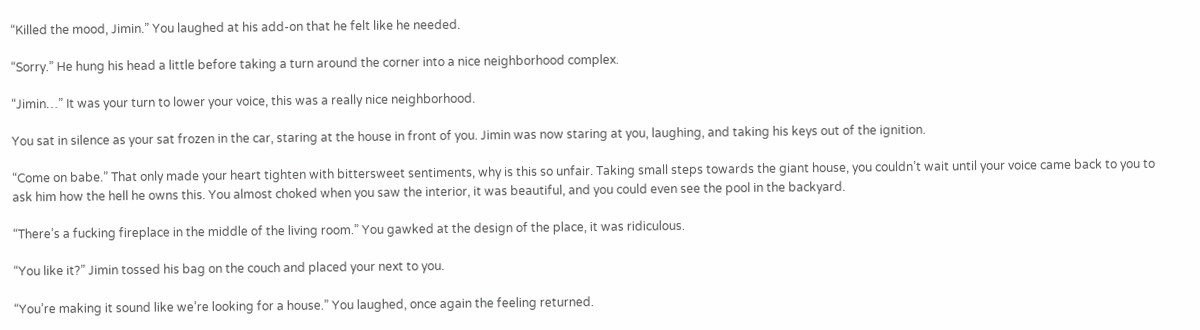“Killed the mood, Jimin.” You laughed at his add-on that he felt like he needed.

“Sorry.” He hung his head a little before taking a turn around the corner into a nice neighborhood complex.

“Jimin…” It was your turn to lower your voice, this was a really nice neighborhood.

You sat in silence as your sat frozen in the car, staring at the house in front of you. Jimin was now staring at you, laughing, and taking his keys out of the ignition.

“Come on babe.” That only made your heart tighten with bittersweet sentiments, why is this so unfair. Taking small steps towards the giant house, you couldn’t wait until your voice came back to you to ask him how the hell he owns this. You almost choked when you saw the interior, it was beautiful, and you could even see the pool in the backyard.

“There’s a fucking fireplace in the middle of the living room.” You gawked at the design of the place, it was ridiculous.

“You like it?” Jimin tossed his bag on the couch and placed your next to you.

“You’re making it sound like we’re looking for a house.” You laughed, once again the feeling returned.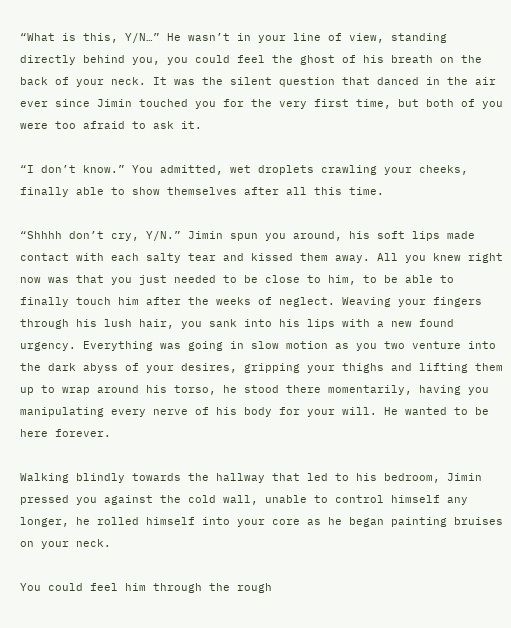“What is this, Y/N…” He wasn’t in your line of view, standing directly behind you, you could feel the ghost of his breath on the back of your neck. It was the silent question that danced in the air ever since Jimin touched you for the very first time, but both of you were too afraid to ask it.

“I don’t know.” You admitted, wet droplets crawling your cheeks, finally able to show themselves after all this time.

“Shhhh don’t cry, Y/N.” Jimin spun you around, his soft lips made contact with each salty tear and kissed them away. All you knew right now was that you just needed to be close to him, to be able to finally touch him after the weeks of neglect. Weaving your fingers through his lush hair, you sank into his lips with a new found urgency. Everything was going in slow motion as you two venture into the dark abyss of your desires, gripping your thighs and lifting them up to wrap around his torso, he stood there momentarily, having you manipulating every nerve of his body for your will. He wanted to be here forever.

Walking blindly towards the hallway that led to his bedroom, Jimin pressed you against the cold wall, unable to control himself any longer, he rolled himself into your core as he began painting bruises on your neck.

You could feel him through the rough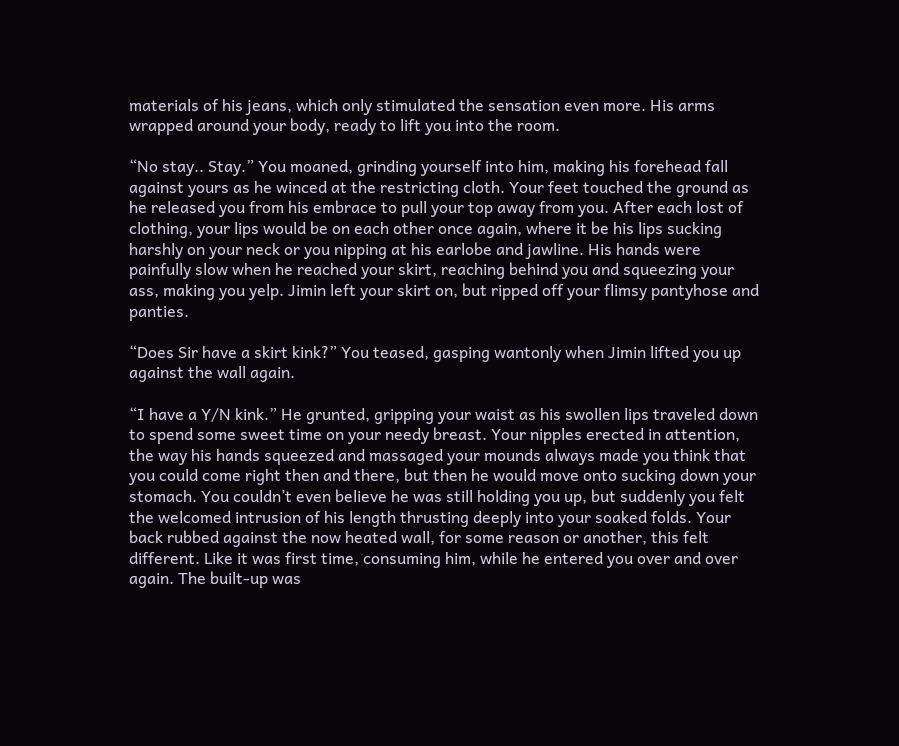materials of his jeans, which only stimulated the sensation even more. His arms wrapped around your body, ready to lift you into the room.

“No stay.. Stay.” You moaned, grinding yourself into him, making his forehead fall against yours as he winced at the restricting cloth. Your feet touched the ground as he released you from his embrace to pull your top away from you. After each lost of clothing, your lips would be on each other once again, where it be his lips sucking harshly on your neck or you nipping at his earlobe and jawline. His hands were painfully slow when he reached your skirt, reaching behind you and squeezing your ass, making you yelp. Jimin left your skirt on, but ripped off your flimsy pantyhose and panties.

“Does Sir have a skirt kink?” You teased, gasping wantonly when Jimin lifted you up against the wall again.

“I have a Y/N kink.” He grunted, gripping your waist as his swollen lips traveled down to spend some sweet time on your needy breast. Your nipples erected in attention, the way his hands squeezed and massaged your mounds always made you think that you could come right then and there, but then he would move onto sucking down your stomach. You couldn’t even believe he was still holding you up, but suddenly you felt the welcomed intrusion of his length thrusting deeply into your soaked folds. Your back rubbed against the now heated wall, for some reason or another, this felt different. Like it was first time, consuming him, while he entered you over and over again. The built-up was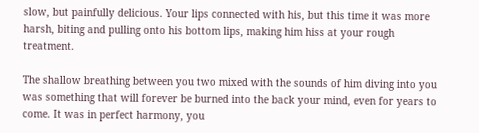slow, but painfully delicious. Your lips connected with his, but this time it was more harsh, biting and pulling onto his bottom lips, making him hiss at your rough treatment.

The shallow breathing between you two mixed with the sounds of him diving into you was something that will forever be burned into the back your mind, even for years to come. It was in perfect harmony, you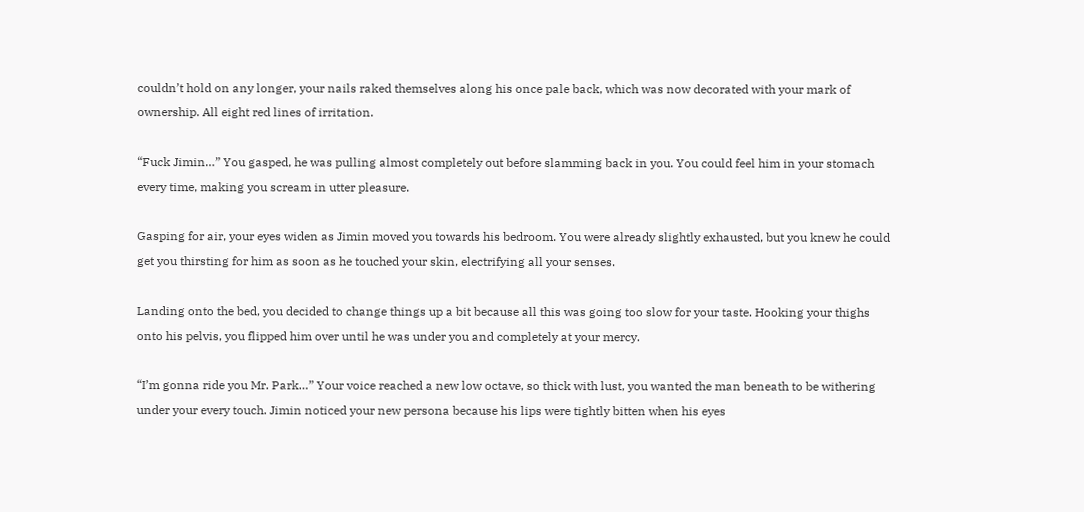couldn’t hold on any longer, your nails raked themselves along his once pale back, which was now decorated with your mark of ownership. All eight red lines of irritation.

“Fuck Jimin…” You gasped, he was pulling almost completely out before slamming back in you. You could feel him in your stomach every time, making you scream in utter pleasure.

Gasping for air, your eyes widen as Jimin moved you towards his bedroom. You were already slightly exhausted, but you knew he could get you thirsting for him as soon as he touched your skin, electrifying all your senses.

Landing onto the bed, you decided to change things up a bit because all this was going too slow for your taste. Hooking your thighs onto his pelvis, you flipped him over until he was under you and completely at your mercy.

“I’m gonna ride you Mr. Park…” Your voice reached a new low octave, so thick with lust, you wanted the man beneath to be withering under your every touch. Jimin noticed your new persona because his lips were tightly bitten when his eyes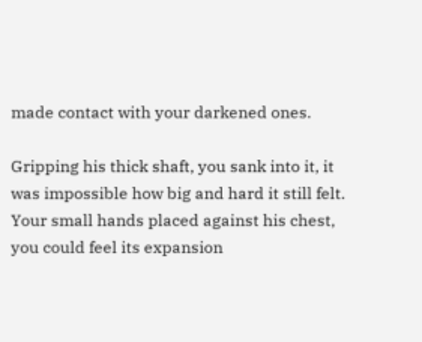made contact with your darkened ones.

Gripping his thick shaft, you sank into it, it was impossible how big and hard it still felt. Your small hands placed against his chest, you could feel its expansion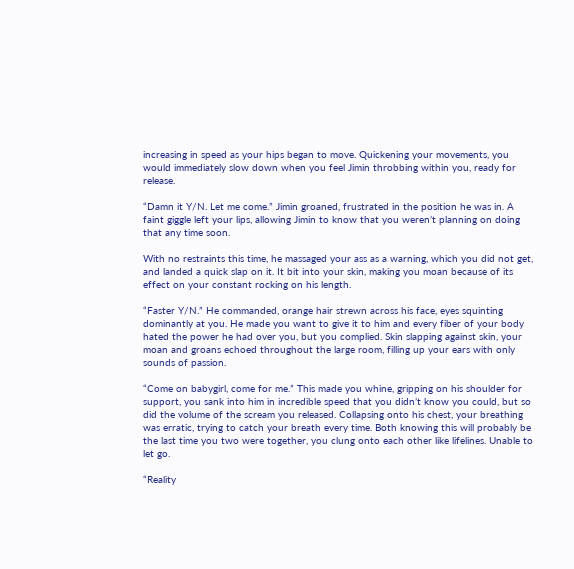increasing in speed as your hips began to move. Quickening your movements, you would immediately slow down when you feel Jimin throbbing within you, ready for release.

“Damn it Y/N. Let me come.” Jimin groaned, frustrated in the position he was in. A faint giggle left your lips, allowing Jimin to know that you weren’t planning on doing that any time soon.

With no restraints this time, he massaged your ass as a warning, which you did not get, and landed a quick slap on it. It bit into your skin, making you moan because of its effect on your constant rocking on his length.

“Faster Y/N.” He commanded, orange hair strewn across his face, eyes squinting dominantly at you. He made you want to give it to him and every fiber of your body hated the power he had over you, but you complied. Skin slapping against skin, your moan and groans echoed throughout the large room, filling up your ears with only sounds of passion.

“Come on babygirl, come for me.” This made you whine, gripping on his shoulder for support, you sank into him in incredible speed that you didn’t know you could, but so did the volume of the scream you released. Collapsing onto his chest, your breathing was erratic, trying to catch your breath every time. Both knowing this will probably be the last time you two were together, you clung onto each other like lifelines. Unable to let go.

“Reality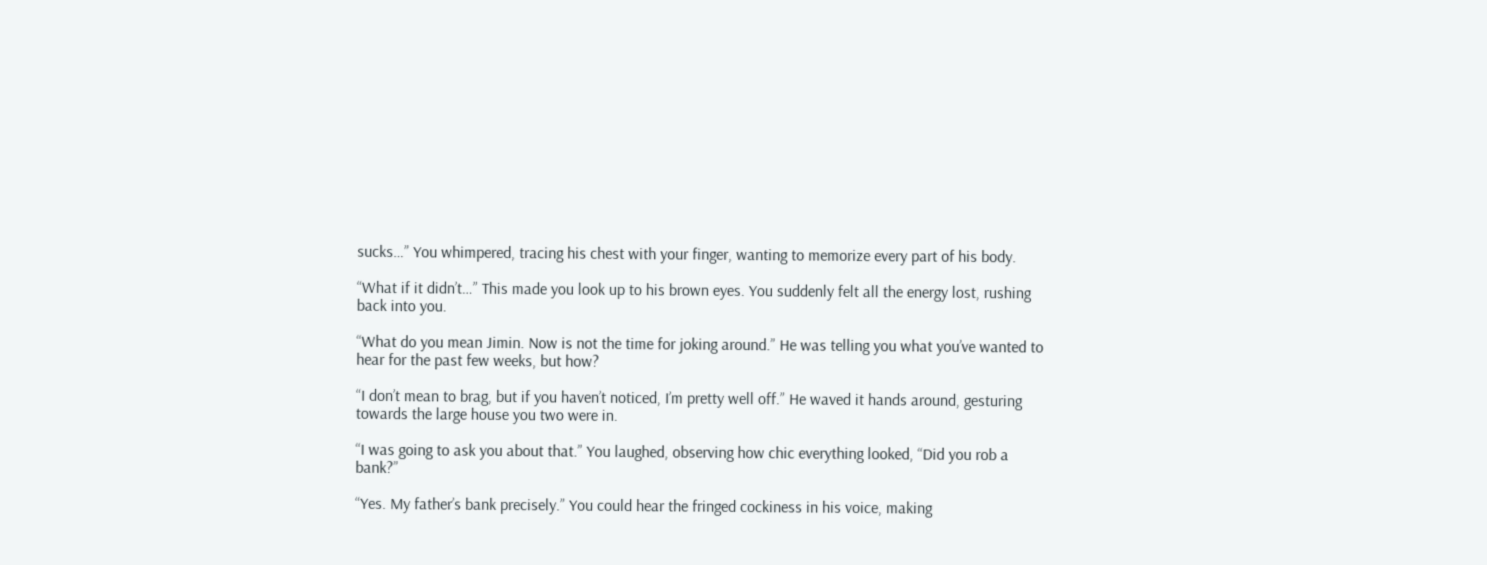sucks…” You whimpered, tracing his chest with your finger, wanting to memorize every part of his body.

“What if it didn’t…” This made you look up to his brown eyes. You suddenly felt all the energy lost, rushing back into you.

“What do you mean Jimin. Now is not the time for joking around.” He was telling you what you’ve wanted to hear for the past few weeks, but how?

“I don’t mean to brag, but if you haven’t noticed, I’m pretty well off.” He waved it hands around, gesturing towards the large house you two were in.

“I was going to ask you about that.” You laughed, observing how chic everything looked, “Did you rob a bank?”

“Yes. My father’s bank precisely.” You could hear the fringed cockiness in his voice, making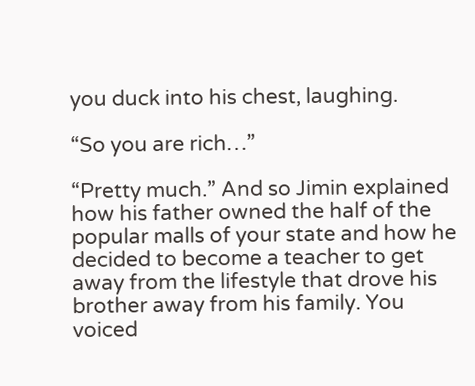you duck into his chest, laughing.

“So you are rich…”

“Pretty much.” And so Jimin explained how his father owned the half of the popular malls of your state and how he decided to become a teacher to get away from the lifestyle that drove his brother away from his family. You voiced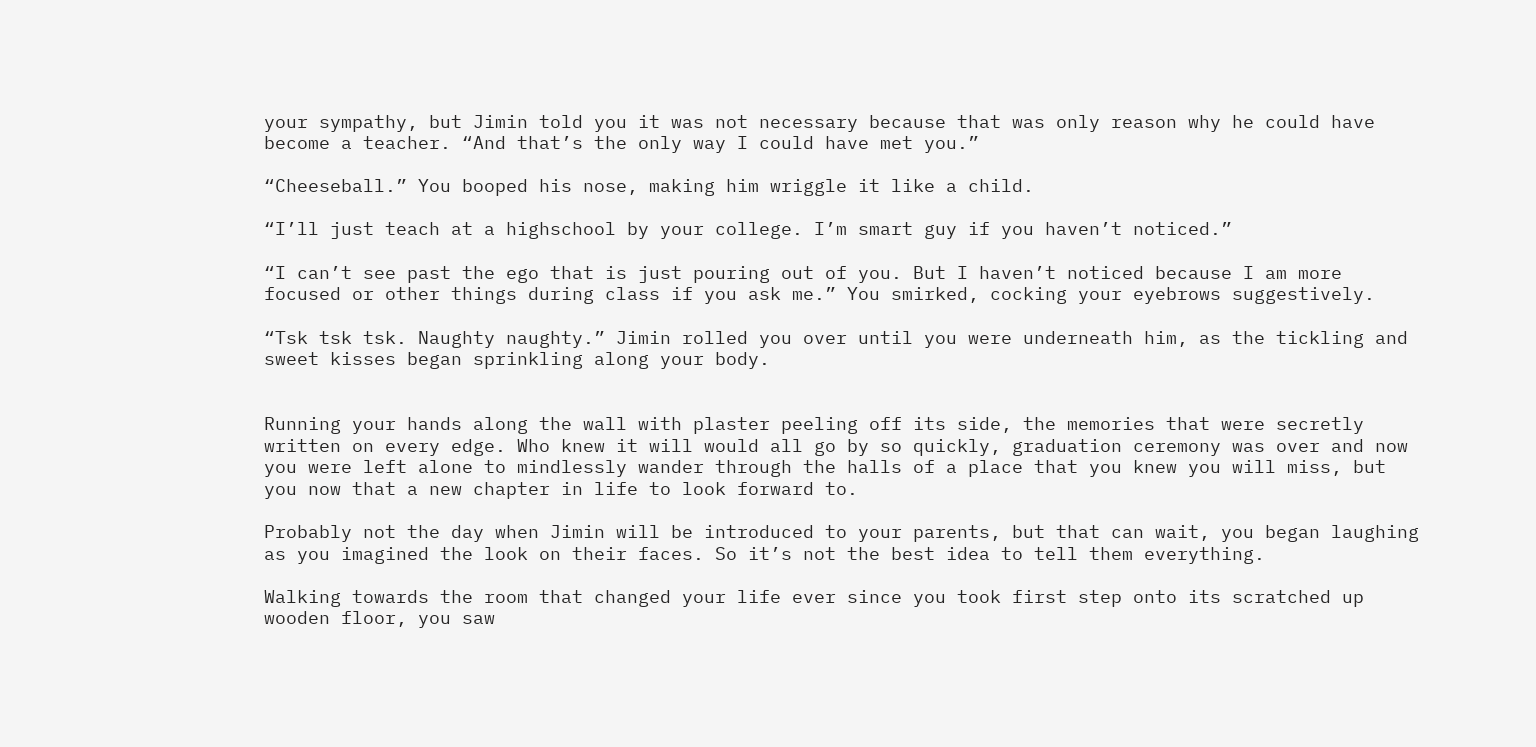your sympathy, but Jimin told you it was not necessary because that was only reason why he could have become a teacher. “And that’s the only way I could have met you.”

“Cheeseball.” You booped his nose, making him wriggle it like a child.

“I’ll just teach at a highschool by your college. I’m smart guy if you haven’t noticed.”

“I can’t see past the ego that is just pouring out of you. But I haven’t noticed because I am more focused or other things during class if you ask me.” You smirked, cocking your eyebrows suggestively.

“Tsk tsk tsk. Naughty naughty.” Jimin rolled you over until you were underneath him, as the tickling and sweet kisses began sprinkling along your body.


Running your hands along the wall with plaster peeling off its side, the memories that were secretly written on every edge. Who knew it will would all go by so quickly, graduation ceremony was over and now you were left alone to mindlessly wander through the halls of a place that you knew you will miss, but you now that a new chapter in life to look forward to.

Probably not the day when Jimin will be introduced to your parents, but that can wait, you began laughing as you imagined the look on their faces. So it’s not the best idea to tell them everything.

Walking towards the room that changed your life ever since you took first step onto its scratched up wooden floor, you saw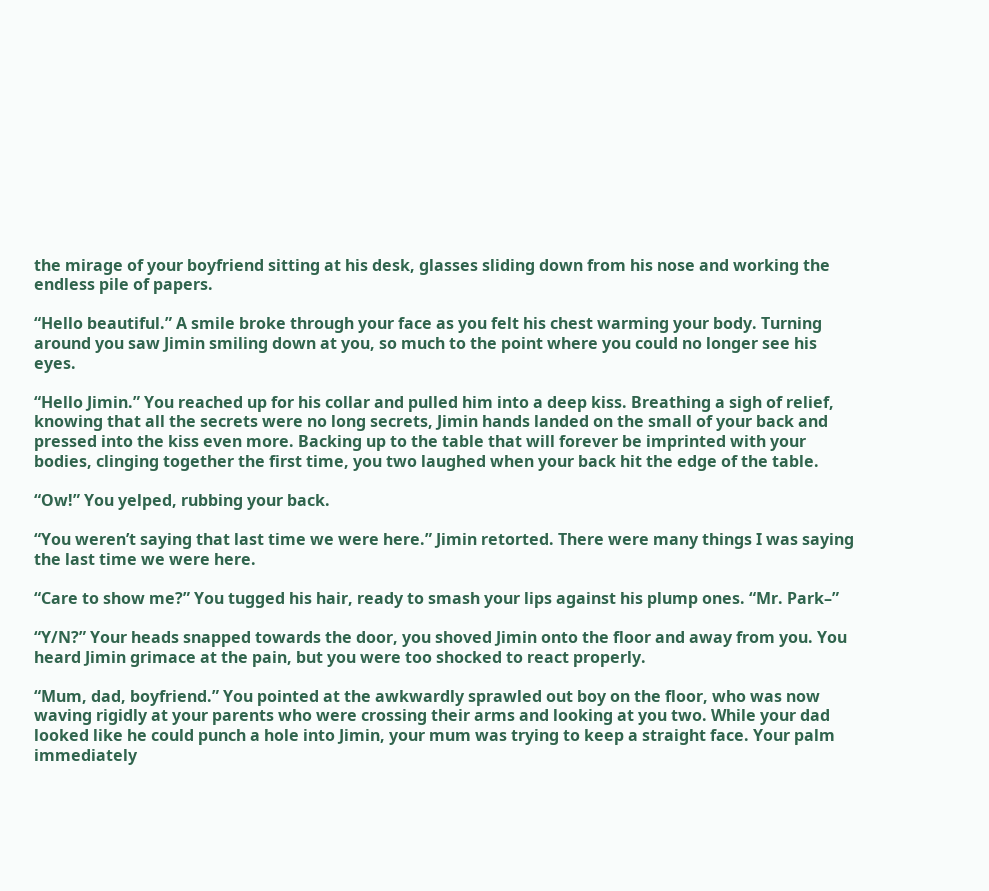the mirage of your boyfriend sitting at his desk, glasses sliding down from his nose and working the endless pile of papers.

“Hello beautiful.” A smile broke through your face as you felt his chest warming your body. Turning around you saw Jimin smiling down at you, so much to the point where you could no longer see his eyes.

“Hello Jimin.” You reached up for his collar and pulled him into a deep kiss. Breathing a sigh of relief, knowing that all the secrets were no long secrets, Jimin hands landed on the small of your back and pressed into the kiss even more. Backing up to the table that will forever be imprinted with your bodies, clinging together the first time, you two laughed when your back hit the edge of the table.

“Ow!” You yelped, rubbing your back.

“You weren’t saying that last time we were here.” Jimin retorted. There were many things I was saying the last time we were here.

“Care to show me?” You tugged his hair, ready to smash your lips against his plump ones. “Mr. Park–”

“Y/N?” Your heads snapped towards the door, you shoved Jimin onto the floor and away from you. You heard Jimin grimace at the pain, but you were too shocked to react properly.

“Mum, dad, boyfriend.” You pointed at the awkwardly sprawled out boy on the floor, who was now waving rigidly at your parents who were crossing their arms and looking at you two. While your dad looked like he could punch a hole into Jimin, your mum was trying to keep a straight face. Your palm immediately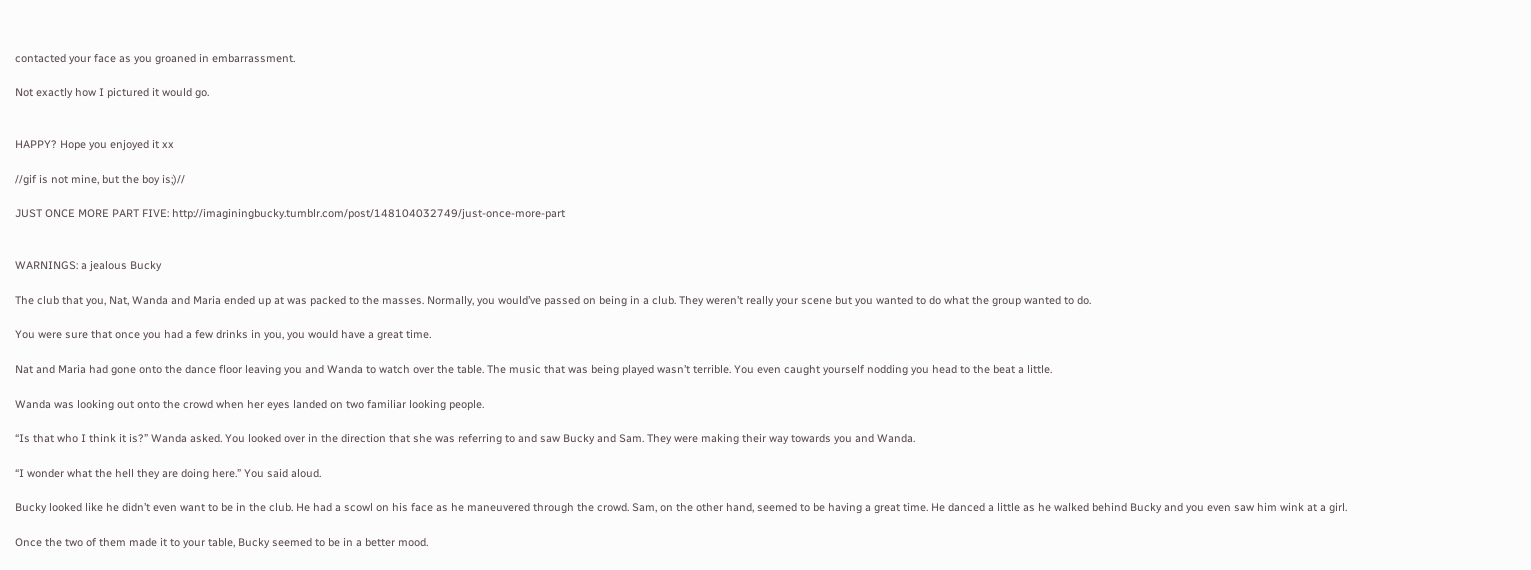contacted your face as you groaned in embarrassment.

Not exactly how I pictured it would go.


HAPPY? Hope you enjoyed it xx

//gif is not mine, but the boy is;)//

JUST ONCE MORE PART FIVE: http://imaginingbucky.tumblr.com/post/148104032749/just-once-more-part


WARNINGS: a jealous Bucky

The club that you, Nat, Wanda and Maria ended up at was packed to the masses. Normally, you would’ve passed on being in a club. They weren’t really your scene but you wanted to do what the group wanted to do.

You were sure that once you had a few drinks in you, you would have a great time.

Nat and Maria had gone onto the dance floor leaving you and Wanda to watch over the table. The music that was being played wasn’t terrible. You even caught yourself nodding you head to the beat a little.

Wanda was looking out onto the crowd when her eyes landed on two familiar looking people.

“Is that who I think it is?” Wanda asked. You looked over in the direction that she was referring to and saw Bucky and Sam. They were making their way towards you and Wanda.

“I wonder what the hell they are doing here.” You said aloud.

Bucky looked like he didn’t even want to be in the club. He had a scowl on his face as he maneuvered through the crowd. Sam, on the other hand, seemed to be having a great time. He danced a little as he walked behind Bucky and you even saw him wink at a girl.

Once the two of them made it to your table, Bucky seemed to be in a better mood.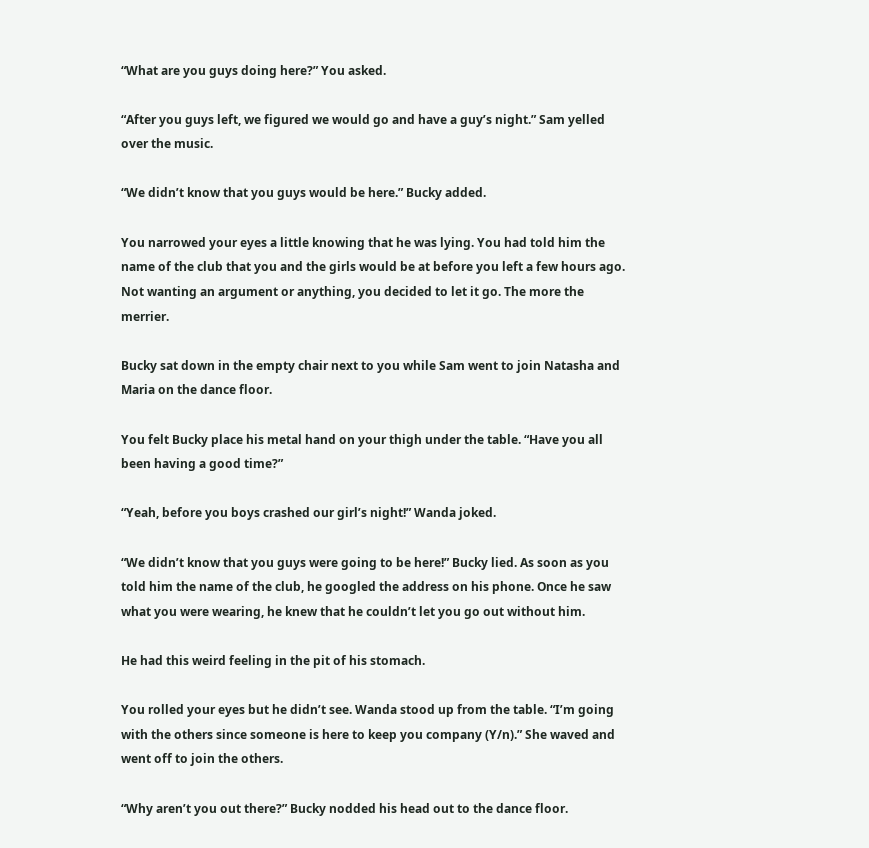“What are you guys doing here?” You asked.

“After you guys left, we figured we would go and have a guy’s night.” Sam yelled over the music.

“We didn’t know that you guys would be here.” Bucky added.

You narrowed your eyes a little knowing that he was lying. You had told him the name of the club that you and the girls would be at before you left a few hours ago. Not wanting an argument or anything, you decided to let it go. The more the merrier.

Bucky sat down in the empty chair next to you while Sam went to join Natasha and Maria on the dance floor.

You felt Bucky place his metal hand on your thigh under the table. “Have you all been having a good time?”

“Yeah, before you boys crashed our girl’s night!” Wanda joked.

“We didn’t know that you guys were going to be here!” Bucky lied. As soon as you told him the name of the club, he googled the address on his phone. Once he saw what you were wearing, he knew that he couldn’t let you go out without him.

He had this weird feeling in the pit of his stomach.

You rolled your eyes but he didn’t see. Wanda stood up from the table. “I’m going with the others since someone is here to keep you company (Y/n).” She waved and went off to join the others.

“Why aren’t you out there?” Bucky nodded his head out to the dance floor.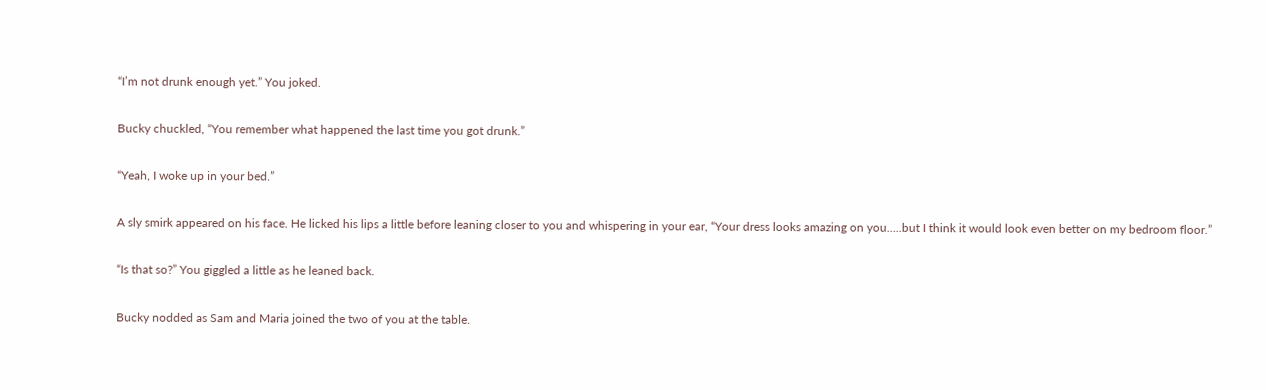“I’m not drunk enough yet.” You joked.

Bucky chuckled, “You remember what happened the last time you got drunk.”

“Yeah, I woke up in your bed.”

A sly smirk appeared on his face. He licked his lips a little before leaning closer to you and whispering in your ear, “Your dress looks amazing on you…..but I think it would look even better on my bedroom floor.”

“Is that so?” You giggled a little as he leaned back.

Bucky nodded as Sam and Maria joined the two of you at the table.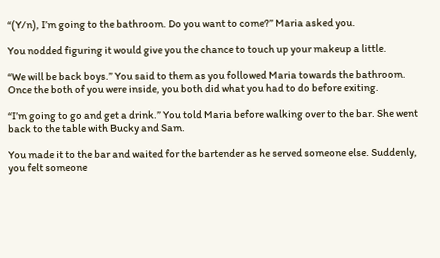“(Y/n), I’m going to the bathroom. Do you want to come?” Maria asked you.

You nodded figuring it would give you the chance to touch up your makeup a little.

“We will be back boys.” You said to them as you followed Maria towards the bathroom. Once the both of you were inside, you both did what you had to do before exiting.

“I’m going to go and get a drink.” You told Maria before walking over to the bar. She went back to the table with Bucky and Sam.

You made it to the bar and waited for the bartender as he served someone else. Suddenly, you felt someone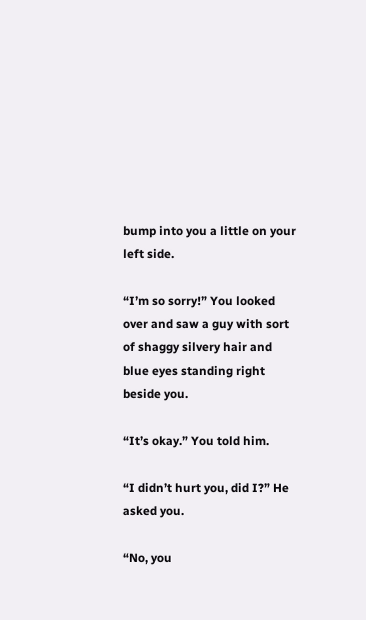bump into you a little on your left side.

“I’m so sorry!” You looked over and saw a guy with sort of shaggy silvery hair and blue eyes standing right beside you.

“It’s okay.” You told him.

“I didn’t hurt you, did I?” He asked you.

“No, you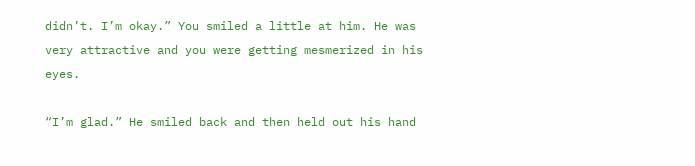didn’t. I’m okay.” You smiled a little at him. He was very attractive and you were getting mesmerized in his eyes.

“I’m glad.” He smiled back and then held out his hand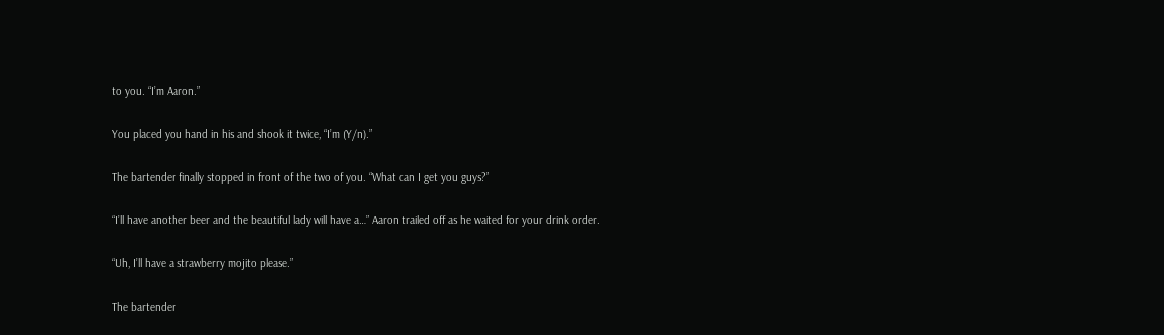to you. “I’m Aaron.”

You placed you hand in his and shook it twice, “I’m (Y/n).”

The bartender finally stopped in front of the two of you. “What can I get you guys?”

“I’ll have another beer and the beautiful lady will have a…” Aaron trailed off as he waited for your drink order.

“Uh, I’ll have a strawberry mojito please.”

The bartender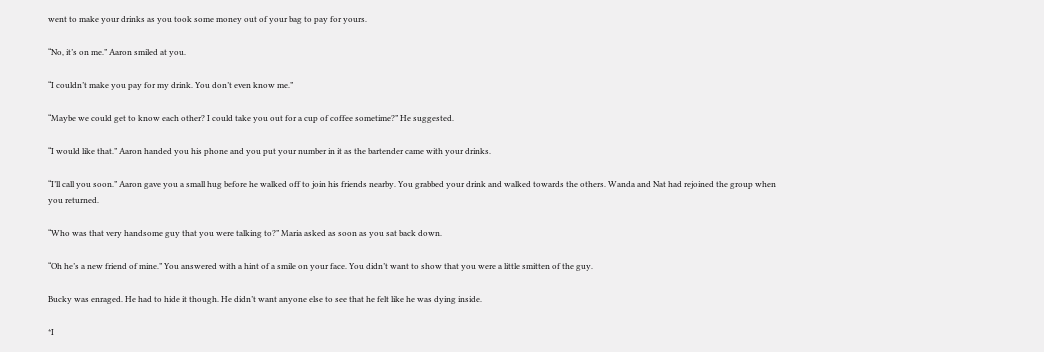went to make your drinks as you took some money out of your bag to pay for yours.

“No, it’s on me.” Aaron smiled at you.

“I couldn’t make you pay for my drink. You don’t even know me.”

“Maybe we could get to know each other? I could take you out for a cup of coffee sometime?” He suggested.

“I would like that.” Aaron handed you his phone and you put your number in it as the bartender came with your drinks.

“I’ll call you soon.” Aaron gave you a small hug before he walked off to join his friends nearby. You grabbed your drink and walked towards the others. Wanda and Nat had rejoined the group when you returned.

“Who was that very handsome guy that you were talking to?” Maria asked as soon as you sat back down.

“Oh he’s a new friend of mine.” You answered with a hint of a smile on your face. You didn’t want to show that you were a little smitten of the guy.

Bucky was enraged. He had to hide it though. He didn’t want anyone else to see that he felt like he was dying inside.

*I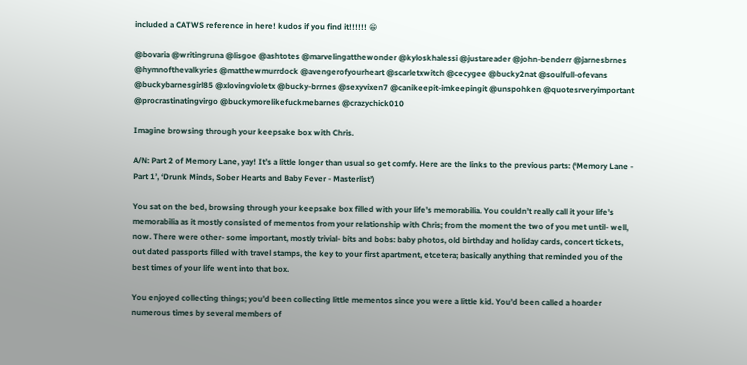included a CATWS reference in here! kudos if you find it!!!!!! 😁

@bovaria @writingruna @lisgoe @ashtotes @marvelingatthewonder @kyloskhalessi @justareader @john-benderr @jarnesbrnes @hymnofthevalkyries @matthewmurrdock @avengerofyourheart @scarletxwitch @cecygee @bucky2nat @soulfull-ofevans @buckybarnesgirl85 @xlovingvioletx @bucky-brrnes @sexyvixen7 @canikeepit-imkeepingit @unspohken @quotesrveryimportant @procrastinatingvirgo @buckymorelikefuckmebarnes @crazychick010

Imagine browsing through your keepsake box with Chris.

A/N: Part 2 of Memory Lane, yay! It’s a little longer than usual so get comfy. Here are the links to the previous parts: (‘Memory Lane - Part 1’, ‘Drunk Minds, Sober Hearts and Baby Fever - Masterlist’)

You sat on the bed, browsing through your keepsake box filled with your life’s memorabilia. You couldn’t really call it your life’s memorabilia as it mostly consisted of mementos from your relationship with Chris; from the moment the two of you met until- well, now. There were other- some important, mostly trivial- bits and bobs: baby photos, old birthday and holiday cards, concert tickets, out dated passports filled with travel stamps, the key to your first apartment, etcetera; basically anything that reminded you of the best times of your life went into that box.

You enjoyed collecting things; you’d been collecting little mementos since you were a little kid. You’d been called a hoarder numerous times by several members of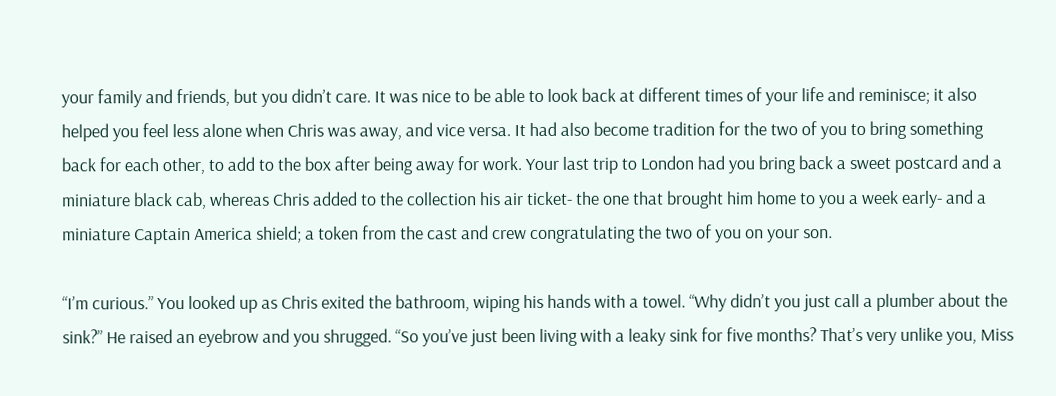your family and friends, but you didn’t care. It was nice to be able to look back at different times of your life and reminisce; it also helped you feel less alone when Chris was away, and vice versa. It had also become tradition for the two of you to bring something back for each other, to add to the box after being away for work. Your last trip to London had you bring back a sweet postcard and a miniature black cab, whereas Chris added to the collection his air ticket- the one that brought him home to you a week early- and a miniature Captain America shield; a token from the cast and crew congratulating the two of you on your son.

“I’m curious.” You looked up as Chris exited the bathroom, wiping his hands with a towel. “Why didn’t you just call a plumber about the sink?” He raised an eyebrow and you shrugged. “So you’ve just been living with a leaky sink for five months? That’s very unlike you, Miss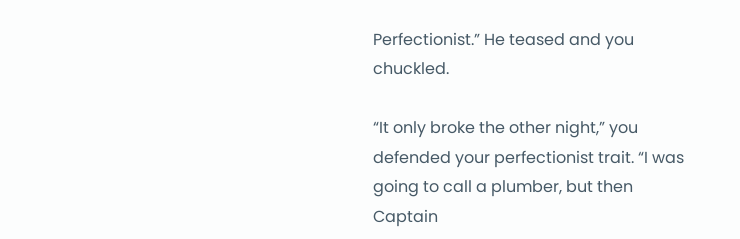Perfectionist.” He teased and you chuckled.

“It only broke the other night,” you defended your perfectionist trait. “I was going to call a plumber, but then Captain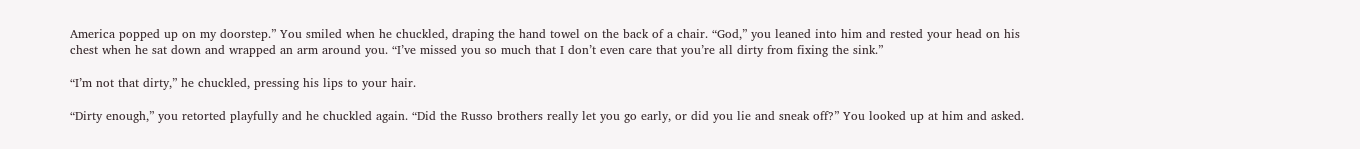America popped up on my doorstep.” You smiled when he chuckled, draping the hand towel on the back of a chair. “God,” you leaned into him and rested your head on his chest when he sat down and wrapped an arm around you. “I’ve missed you so much that I don’t even care that you’re all dirty from fixing the sink.”

“I’m not that dirty,” he chuckled, pressing his lips to your hair.

“Dirty enough,” you retorted playfully and he chuckled again. “Did the Russo brothers really let you go early, or did you lie and sneak off?” You looked up at him and asked.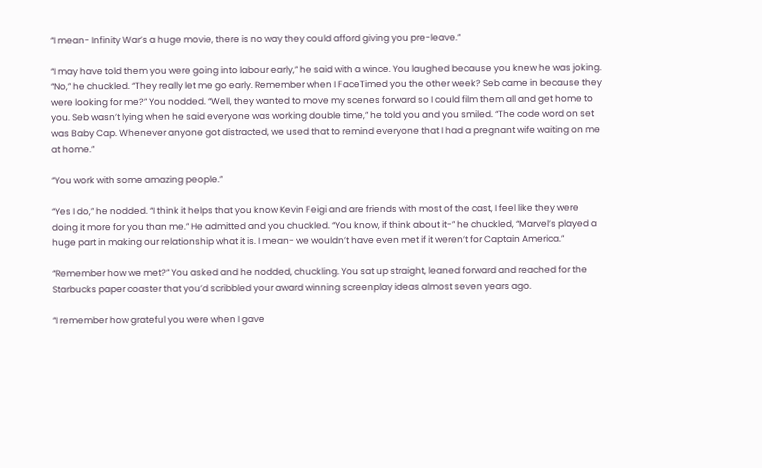“I mean- Infinity War’s a huge movie, there is no way they could afford giving you pre-leave.”

“I may have told them you were going into labour early,” he said with a wince. You laughed because you knew he was joking. “No,” he chuckled. “They really let me go early. Remember when I FaceTimed you the other week? Seb came in because they were looking for me?” You nodded. “Well, they wanted to move my scenes forward so I could film them all and get home to you. Seb wasn’t lying when he said everyone was working double time,” he told you and you smiled. “The code word on set was Baby Cap. Whenever anyone got distracted, we used that to remind everyone that I had a pregnant wife waiting on me at home.”

“You work with some amazing people.”

“Yes I do,” he nodded. “I think it helps that you know Kevin Feigi and are friends with most of the cast, I feel like they were doing it more for you than me.” He admitted and you chuckled. “You know, if think about it-” he chuckled, “Marvel’s played a huge part in making our relationship what it is. I mean- we wouldn’t have even met if it weren’t for Captain America.”

“Remember how we met?” You asked and he nodded, chuckling. You sat up straight, leaned forward and reached for the Starbucks paper coaster that you’d scribbled your award winning screenplay ideas almost seven years ago.

“I remember how grateful you were when I gave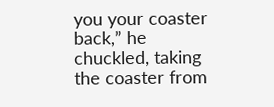you your coaster back,” he chuckled, taking the coaster from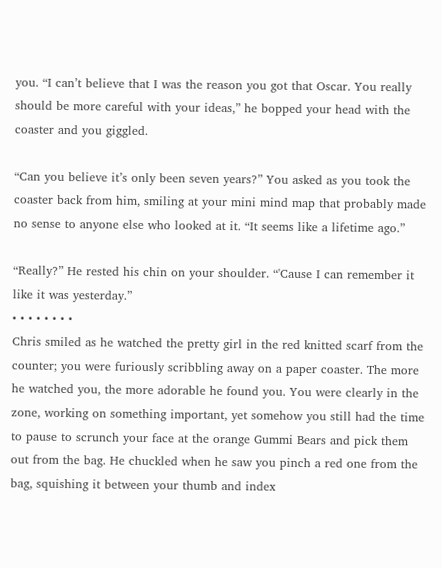you. “I can’t believe that I was the reason you got that Oscar. You really should be more careful with your ideas,” he bopped your head with the coaster and you giggled.

“Can you believe it’s only been seven years?” You asked as you took the coaster back from him, smiling at your mini mind map that probably made no sense to anyone else who looked at it. “It seems like a lifetime ago.”

“Really?” He rested his chin on your shoulder. “'Cause I can remember it like it was yesterday.”
• • • • • • • •
Chris smiled as he watched the pretty girl in the red knitted scarf from the counter; you were furiously scribbling away on a paper coaster. The more he watched you, the more adorable he found you. You were clearly in the zone, working on something important, yet somehow you still had the time to pause to scrunch your face at the orange Gummi Bears and pick them out from the bag. He chuckled when he saw you pinch a red one from the bag, squishing it between your thumb and index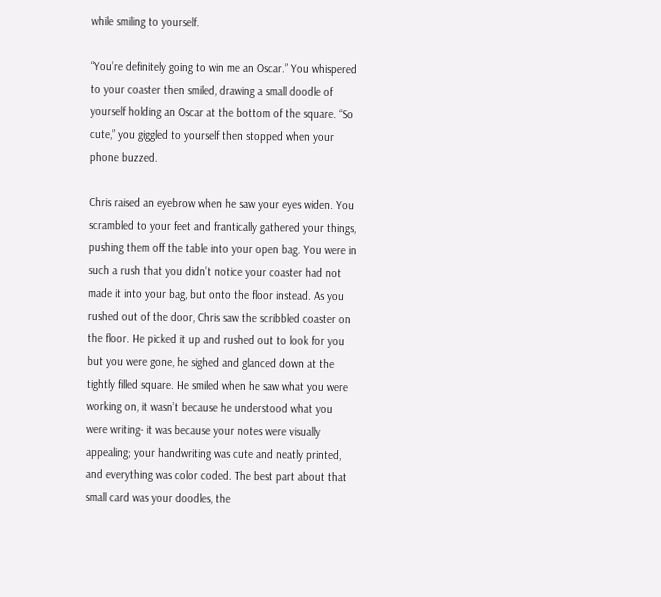while smiling to yourself.

“You’re definitely going to win me an Oscar.” You whispered to your coaster then smiled, drawing a small doodle of yourself holding an Oscar at the bottom of the square. “So cute,” you giggled to yourself then stopped when your phone buzzed.

Chris raised an eyebrow when he saw your eyes widen. You scrambled to your feet and frantically gathered your things, pushing them off the table into your open bag. You were in such a rush that you didn’t notice your coaster had not made it into your bag, but onto the floor instead. As you rushed out of the door, Chris saw the scribbled coaster on the floor. He picked it up and rushed out to look for you but you were gone, he sighed and glanced down at the tightly filled square. He smiled when he saw what you were working on, it wasn’t because he understood what you were writing- it was because your notes were visually appealing; your handwriting was cute and neatly printed, and everything was color coded. The best part about that small card was your doodles, the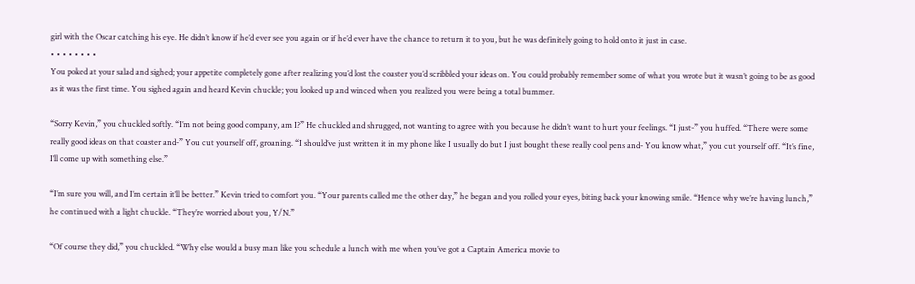girl with the Oscar catching his eye. He didn’t know if he’d ever see you again or if he’d ever have the chance to return it to you, but he was definitely going to hold onto it just in case.
• • • • • • • •
You poked at your salad and sighed; your appetite completely gone after realizing you’d lost the coaster you’d scribbled your ideas on. You could probably remember some of what you wrote but it wasn’t going to be as good as it was the first time. You sighed again and heard Kevin chuckle; you looked up and winced when you realized you were being a total bummer.

“Sorry Kevin,” you chuckled softly. “I’m not being good company, am I?” He chuckled and shrugged, not wanting to agree with you because he didn’t want to hurt your feelings. “I just-” you huffed. “There were some really good ideas on that coaster and-” You cut yourself off, groaning. “I should’ve just written it in my phone like I usually do but I just bought these really cool pens and- You know what,” you cut yourself off. “It’s fine, I’ll come up with something else.”

“I’m sure you will, and I’m certain it’ll be better.” Kevin tried to comfort you. “Your parents called me the other day,” he began and you rolled your eyes, biting back your knowing smile. “Hence why we’re having lunch,” he continued with a light chuckle. “They’re worried about you, Y/N.”

“Of course they did,” you chuckled. “Why else would a busy man like you schedule a lunch with me when you’ve got a Captain America movie to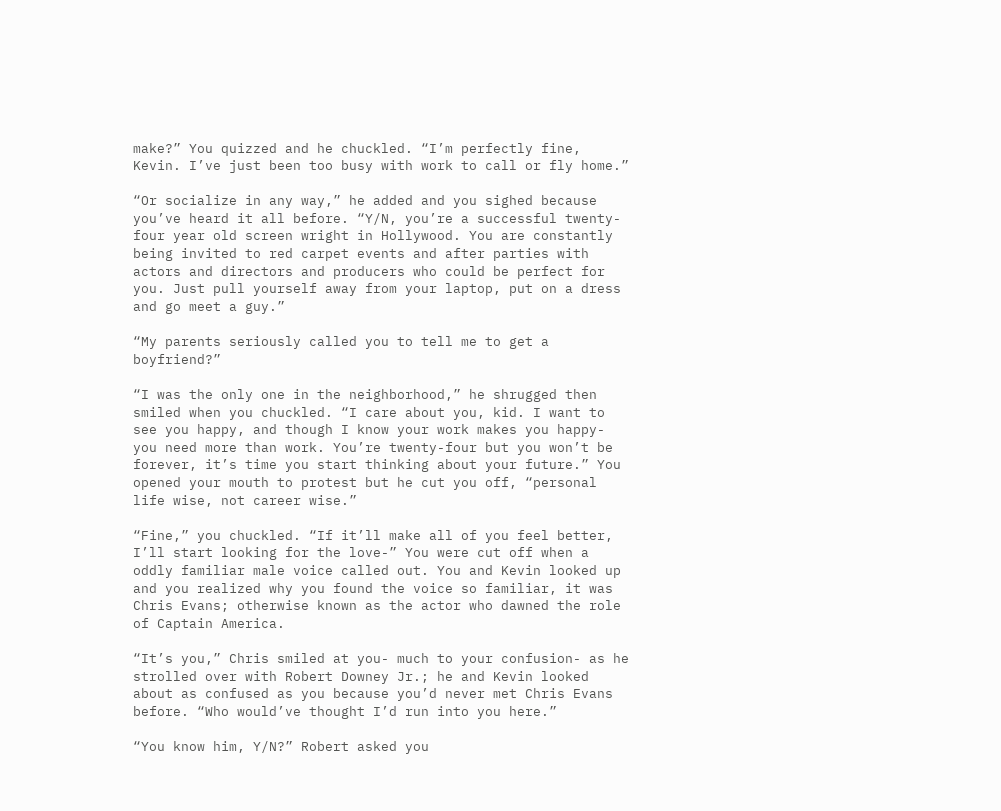make?” You quizzed and he chuckled. “I’m perfectly fine, Kevin. I’ve just been too busy with work to call or fly home.”

“Or socialize in any way,” he added and you sighed because you’ve heard it all before. “Y/N, you’re a successful twenty-four year old screen wright in Hollywood. You are constantly being invited to red carpet events and after parties with actors and directors and producers who could be perfect for you. Just pull yourself away from your laptop, put on a dress and go meet a guy.”

“My parents seriously called you to tell me to get a boyfriend?”

“I was the only one in the neighborhood,” he shrugged then smiled when you chuckled. “I care about you, kid. I want to see you happy, and though I know your work makes you happy- you need more than work. You’re twenty-four but you won’t be forever, it’s time you start thinking about your future.” You opened your mouth to protest but he cut you off, “personal life wise, not career wise.”

“Fine,” you chuckled. “If it’ll make all of you feel better, I’ll start looking for the love-” You were cut off when a oddly familiar male voice called out. You and Kevin looked up and you realized why you found the voice so familiar, it was Chris Evans; otherwise known as the actor who dawned the role of Captain America.

“It’s you,” Chris smiled at you- much to your confusion- as he strolled over with Robert Downey Jr.; he and Kevin looked about as confused as you because you’d never met Chris Evans before. “Who would’ve thought I’d run into you here.”

“You know him, Y/N?” Robert asked you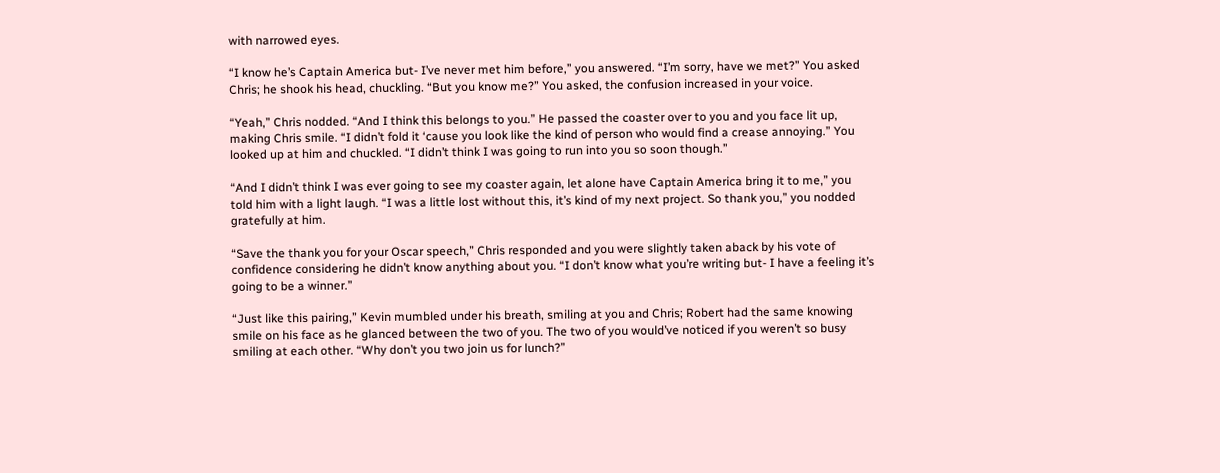with narrowed eyes.

“I know he’s Captain America but- I’ve never met him before,” you answered. “I’m sorry, have we met?” You asked Chris; he shook his head, chuckling. “But you know me?” You asked, the confusion increased in your voice.

“Yeah,” Chris nodded. “And I think this belongs to you.” He passed the coaster over to you and you face lit up, making Chris smile. “I didn’t fold it ‘cause you look like the kind of person who would find a crease annoying.” You looked up at him and chuckled. “I didn’t think I was going to run into you so soon though.”

“And I didn’t think I was ever going to see my coaster again, let alone have Captain America bring it to me,” you told him with a light laugh. “I was a little lost without this, it’s kind of my next project. So thank you,” you nodded gratefully at him.

“Save the thank you for your Oscar speech,” Chris responded and you were slightly taken aback by his vote of confidence considering he didn’t know anything about you. “I don’t know what you’re writing but- I have a feeling it’s going to be a winner.”

“Just like this pairing,” Kevin mumbled under his breath, smiling at you and Chris; Robert had the same knowing smile on his face as he glanced between the two of you. The two of you would’ve noticed if you weren’t so busy smiling at each other. “Why don’t you two join us for lunch?”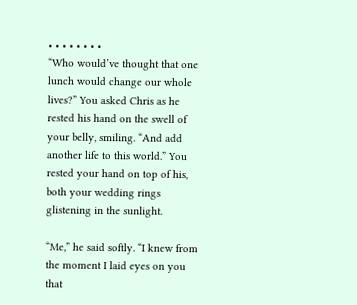• • • • • • • •
“Who would’ve thought that one lunch would change our whole lives?” You asked Chris as he rested his hand on the swell of your belly, smiling. “And add another life to this world.” You rested your hand on top of his, both your wedding rings glistening in the sunlight.

“Me,” he said softly. “I knew from the moment I laid eyes on you that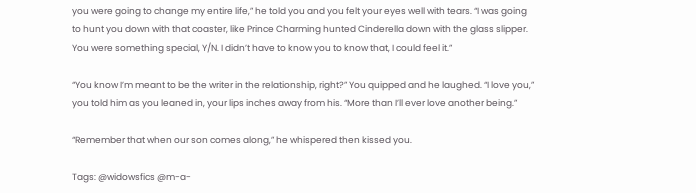you were going to change my entire life,” he told you and you felt your eyes well with tears. “I was going to hunt you down with that coaster, like Prince Charming hunted Cinderella down with the glass slipper. You were something special, Y/N. I didn’t have to know you to know that, I could feel it.”

“You know I’m meant to be the writer in the relationship, right?” You quipped and he laughed. “I love you,” you told him as you leaned in, your lips inches away from his. “More than I’ll ever love another being.”

“Remember that when our son comes along,” he whispered then kissed you.

Tags: @widowsfics @m-a-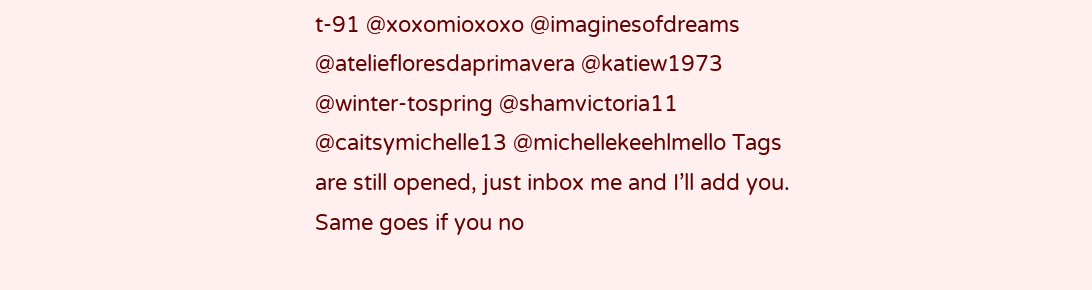t-91 @xoxomioxoxo @imaginesofdreams @ateliefloresdaprimavera @katiew1973 @winter-tospring @shamvictoria11 @caitsymichelle13 @michellekeehlmello Tags are still opened, just inbox me and I’ll add you. Same goes if you no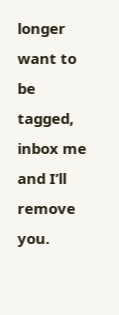longer want to be tagged, inbox me and I’ll remove you.